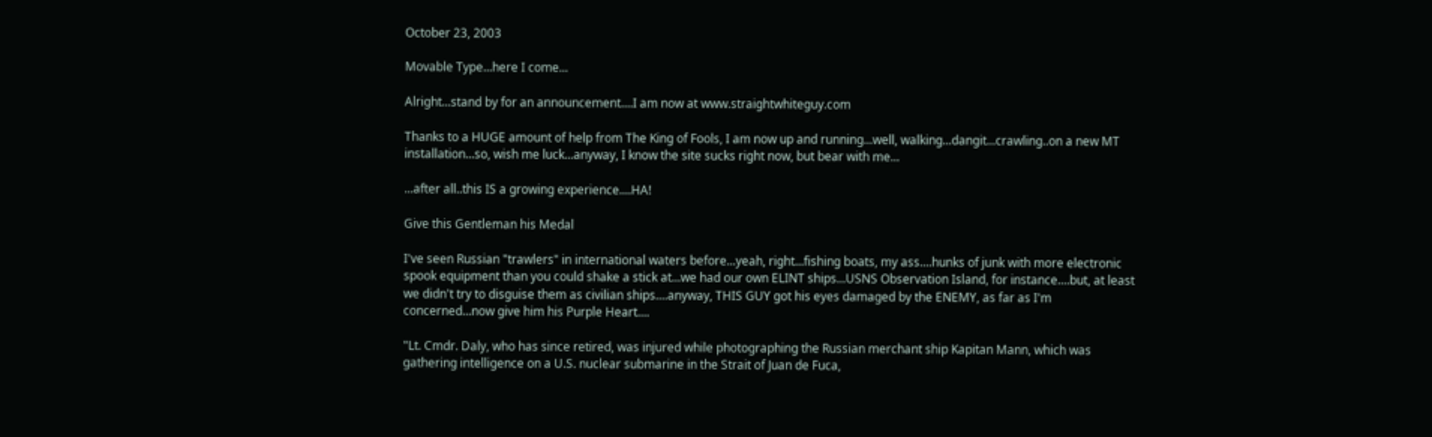October 23, 2003

Movable Type...here I come...

Alright...stand by for an announcement....I am now at www.straightwhiteguy.com

Thanks to a HUGE amount of help from The King of Fools, I am now up and running...well, walking...dangit...crawling..on a new MT installation...so, wish me luck...anyway, I know the site sucks right now, but bear with me...

...after all..this IS a growing experience....HA!

Give this Gentleman his Medal

I've seen Russian "trawlers" in international waters before...yeah, right...fishing boats, my ass....hunks of junk with more electronic spook equipment than you could shake a stick at...we had our own ELINT ships...USNS Observation Island, for instance....but, at least we didn't try to disguise them as civilian ships....anyway, THIS GUY got his eyes damaged by the ENEMY, as far as I'm concerned...now give him his Purple Heart....

"Lt. Cmdr. Daly, who has since retired, was injured while photographing the Russian merchant ship Kapitan Mann, which was gathering intelligence on a U.S. nuclear submarine in the Strait of Juan de Fuca,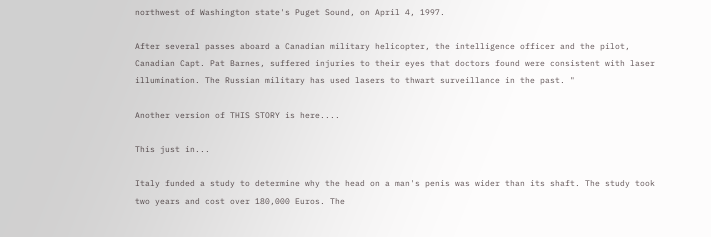northwest of Washington state's Puget Sound, on April 4, 1997.

After several passes aboard a Canadian military helicopter, the intelligence officer and the pilot, Canadian Capt. Pat Barnes, suffered injuries to their eyes that doctors found were consistent with laser illumination. The Russian military has used lasers to thwart surveillance in the past. "

Another version of THIS STORY is here....

This just in...

Italy funded a study to determine why the head on a man's penis was wider than its shaft. The study took two years and cost over 180,000 Euros. The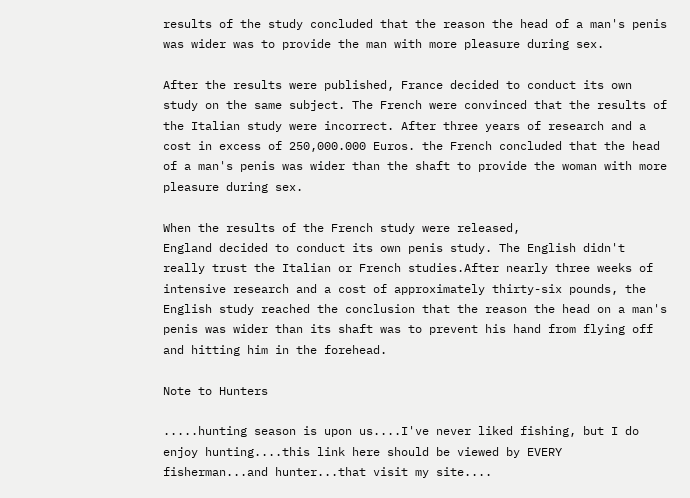results of the study concluded that the reason the head of a man's penis was wider was to provide the man with more pleasure during sex.

After the results were published, France decided to conduct its own study on the same subject. The French were convinced that the results of the Italian study were incorrect. After three years of research and a cost in excess of 250,000.000 Euros. the French concluded that the head of a man's penis was wider than the shaft to provide the woman with more pleasure during sex.

When the results of the French study were released,
England decided to conduct its own penis study. The English didn't really trust the Italian or French studies.After nearly three weeks of intensive research and a cost of approximately thirty-six pounds, the English study reached the conclusion that the reason the head on a man's penis was wider than its shaft was to prevent his hand from flying off and hitting him in the forehead.

Note to Hunters

.....hunting season is upon us....I've never liked fishing, but I do enjoy hunting....this link here should be viewed by EVERY fisherman...and hunter...that visit my site....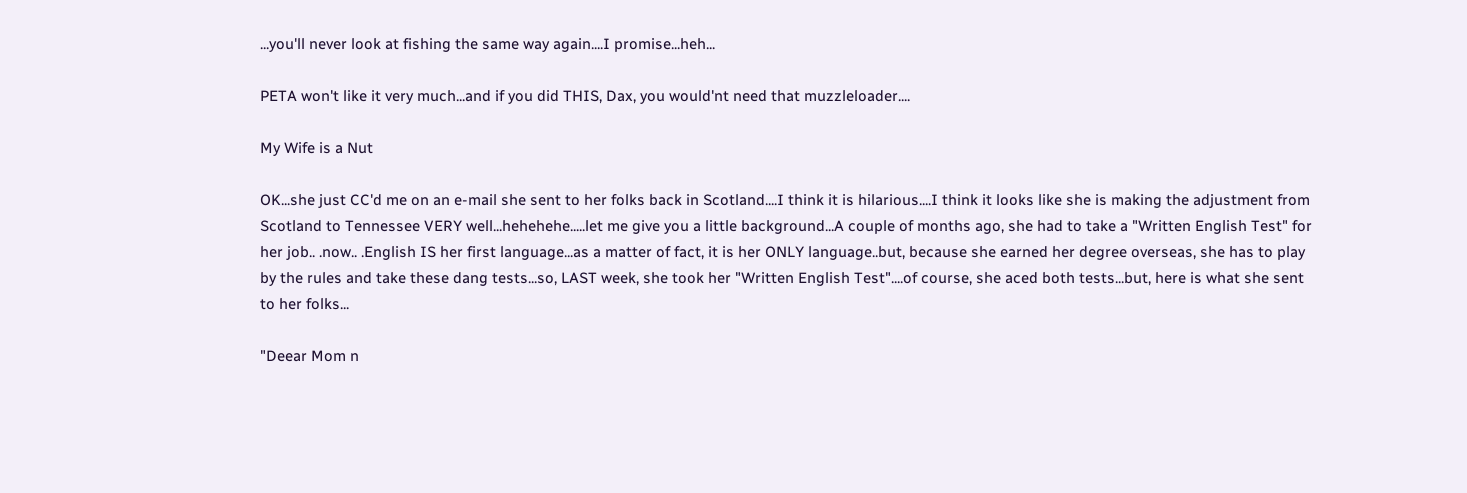...you'll never look at fishing the same way again....I promise...heh...

PETA won't like it very much...and if you did THIS, Dax, you would'nt need that muzzleloader....

My Wife is a Nut

OK...she just CC'd me on an e-mail she sent to her folks back in Scotland....I think it is hilarious....I think it looks like she is making the adjustment from Scotland to Tennessee VERY well...hehehehe.....let me give you a little background...A couple of months ago, she had to take a "Written English Test" for her job.. .now.. .English IS her first language...as a matter of fact, it is her ONLY language..but, because she earned her degree overseas, she has to play by the rules and take these dang tests...so, LAST week, she took her "Written English Test"....of course, she aced both tests...but, here is what she sent to her folks...

"Deear Mom n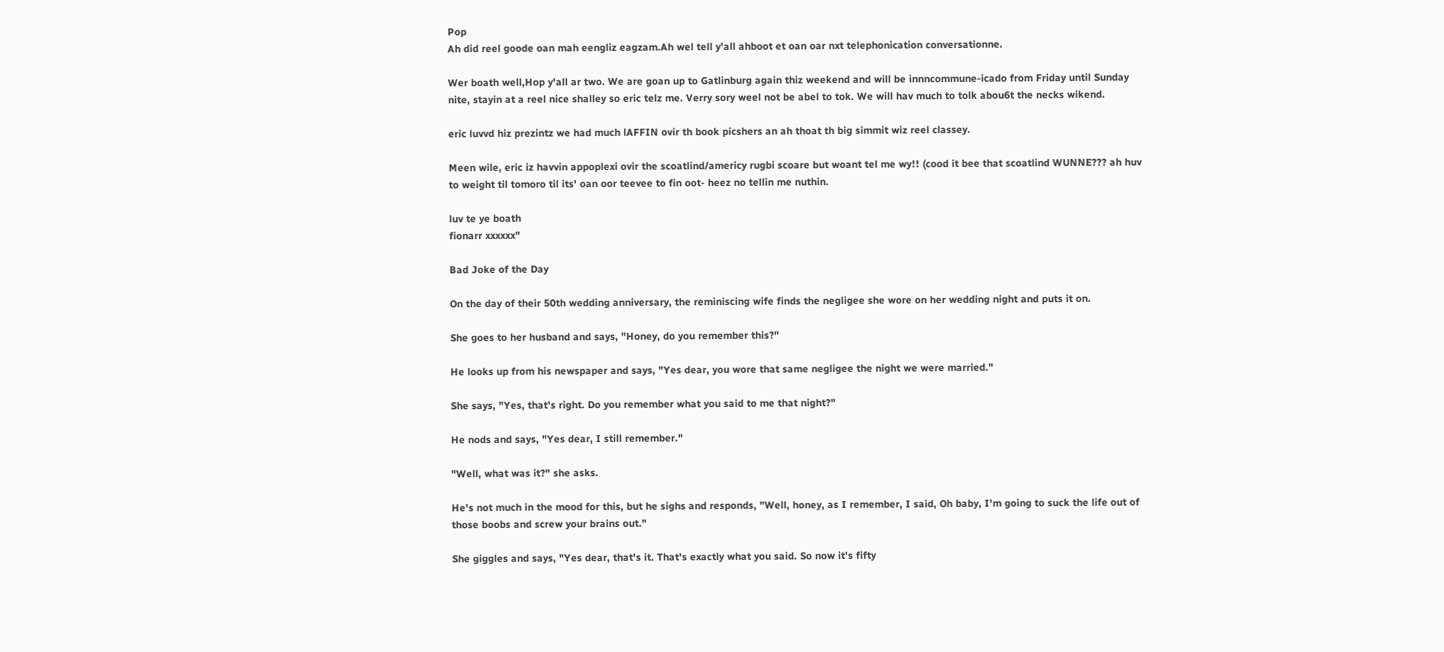Pop
Ah did reel goode oan mah eengliz eagzam.Ah wel tell y'all ahboot et oan oar nxt telephonication conversationne.

Wer boath well,Hop y'all ar two. We are goan up to Gatlinburg again thiz weekend and will be innncommune-icado from Friday until Sunday nite, stayin at a reel nice shalley so eric telz me. Verry sory weel not be abel to tok. We will hav much to tolk abou6t the necks wikend.

eric luvvd hiz prezintz we had much lAFFIN ovir th book picshers an ah thoat th big simmit wiz reel classey.

Meen wile, eric iz havvin appoplexi ovir the scoatlind/americy rugbi scoare but woant tel me wy!! (cood it bee that scoatlind WUNNE??? ah huv to weight til tomoro til its' oan oor teevee to fin oot- heez no tellin me nuthin.

luv te ye boath
fionarr xxxxxx"

Bad Joke of the Day

On the day of their 50th wedding anniversary, the reminiscing wife finds the negligee she wore on her wedding night and puts it on.

She goes to her husband and says, "Honey, do you remember this?"

He looks up from his newspaper and says, "Yes dear, you wore that same negligee the night we were married."

She says, "Yes, that's right. Do you remember what you said to me that night?"

He nods and says, "Yes dear, I still remember."

"Well, what was it?" she asks.

He's not much in the mood for this, but he sighs and responds, "Well, honey, as I remember, I said, Oh baby, I'm going to suck the life out of those boobs and screw your brains out."

She giggles and says, "Yes dear, that's it. That's exactly what you said. So now it's fifty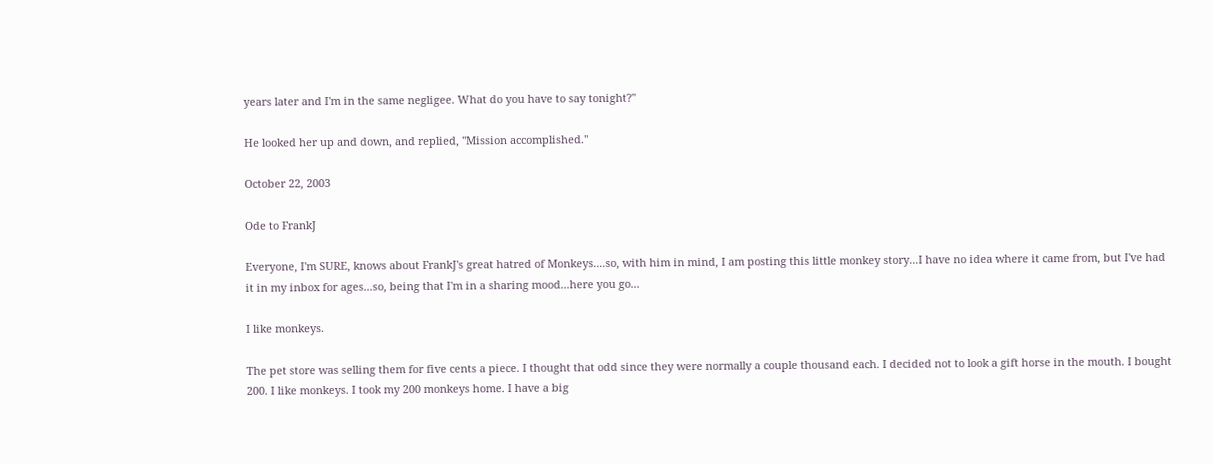years later and I'm in the same negligee. What do you have to say tonight?"

He looked her up and down, and replied, "Mission accomplished."

October 22, 2003

Ode to FrankJ

Everyone, I'm SURE, knows about FrankJ's great hatred of Monkeys....so, with him in mind, I am posting this little monkey story...I have no idea where it came from, but I've had it in my inbox for ages...so, being that I'm in a sharing mood...here you go...

I like monkeys.

The pet store was selling them for five cents a piece. I thought that odd since they were normally a couple thousand each. I decided not to look a gift horse in the mouth. I bought 200. I like monkeys. I took my 200 monkeys home. I have a big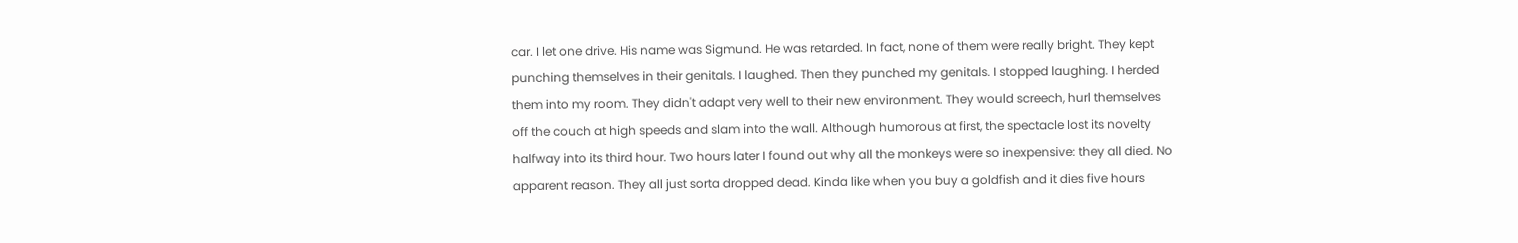car. I let one drive. His name was Sigmund. He was retarded. In fact, none of them were really bright. They kept punching themselves in their genitals. I laughed. Then they punched my genitals. I stopped laughing. I herded them into my room. They didn't adapt very well to their new environment. They would screech, hurl themselves off the couch at high speeds and slam into the wall. Although humorous at first, the spectacle lost its novelty halfway into its third hour. Two hours later I found out why all the monkeys were so inexpensive: they all died. No apparent reason. They all just sorta dropped dead. Kinda like when you buy a goldfish and it dies five hours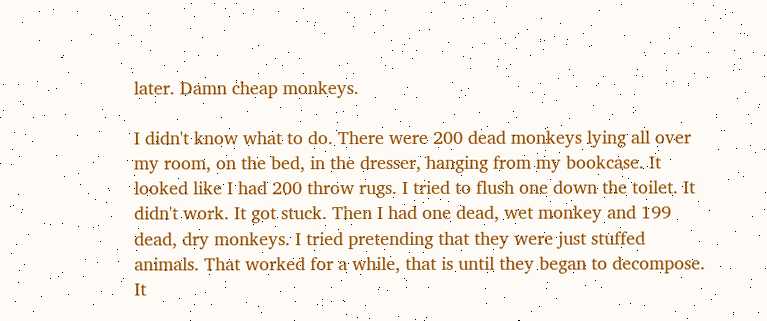later. Damn cheap monkeys.

I didn't know what to do. There were 200 dead monkeys lying all over my room, on the bed, in the dresser, hanging from my bookcase. It looked like I had 200 throw rugs. I tried to flush one down the toilet. It didn't work. It got stuck. Then I had one dead, wet monkey and 199 dead, dry monkeys. I tried pretending that they were just stuffed animals. That worked for a while, that is until they began to decompose. It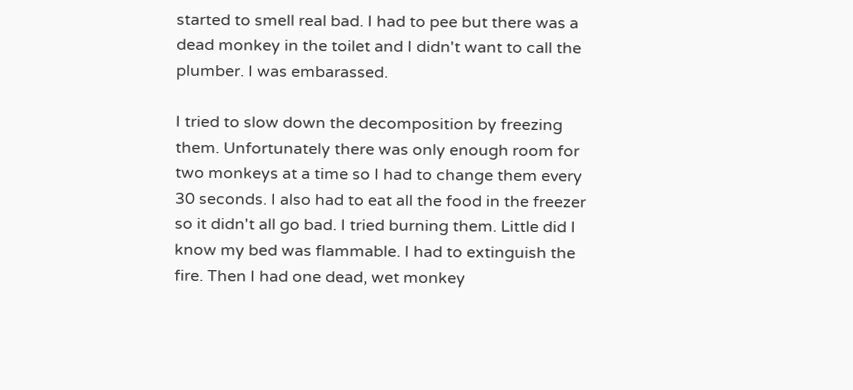started to smell real bad. I had to pee but there was a dead monkey in the toilet and I didn't want to call the plumber. I was embarassed.

I tried to slow down the decomposition by freezing them. Unfortunately there was only enough room for two monkeys at a time so I had to change them every 30 seconds. I also had to eat all the food in the freezer so it didn't all go bad. I tried burning them. Little did I know my bed was flammable. I had to extinguish the fire. Then I had one dead, wet monkey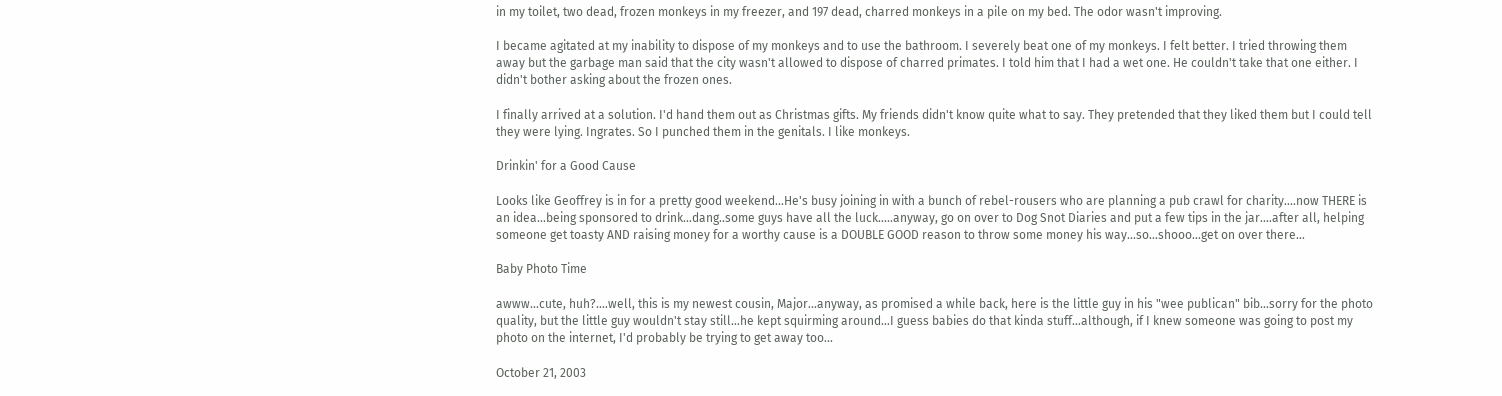in my toilet, two dead, frozen monkeys in my freezer, and 197 dead, charred monkeys in a pile on my bed. The odor wasn't improving.

I became agitated at my inability to dispose of my monkeys and to use the bathroom. I severely beat one of my monkeys. I felt better. I tried throwing them away but the garbage man said that the city wasn't allowed to dispose of charred primates. I told him that I had a wet one. He couldn't take that one either. I didn't bother asking about the frozen ones.

I finally arrived at a solution. I'd hand them out as Christmas gifts. My friends didn't know quite what to say. They pretended that they liked them but I could tell they were lying. Ingrates. So I punched them in the genitals. I like monkeys.

Drinkin' for a Good Cause

Looks like Geoffrey is in for a pretty good weekend...He's busy joining in with a bunch of rebel-rousers who are planning a pub crawl for charity....now THERE is an idea...being sponsored to drink...dang..some guys have all the luck.....anyway, go on over to Dog Snot Diaries and put a few tips in the jar....after all, helping someone get toasty AND raising money for a worthy cause is a DOUBLE GOOD reason to throw some money his way...so...shooo...get on over there...

Baby Photo Time

awww...cute, huh?....well, this is my newest cousin, Major...anyway, as promised a while back, here is the little guy in his "wee publican" bib...sorry for the photo quality, but the little guy wouldn't stay still...he kept squirming around...I guess babies do that kinda stuff...although, if I knew someone was going to post my photo on the internet, I'd probably be trying to get away too...

October 21, 2003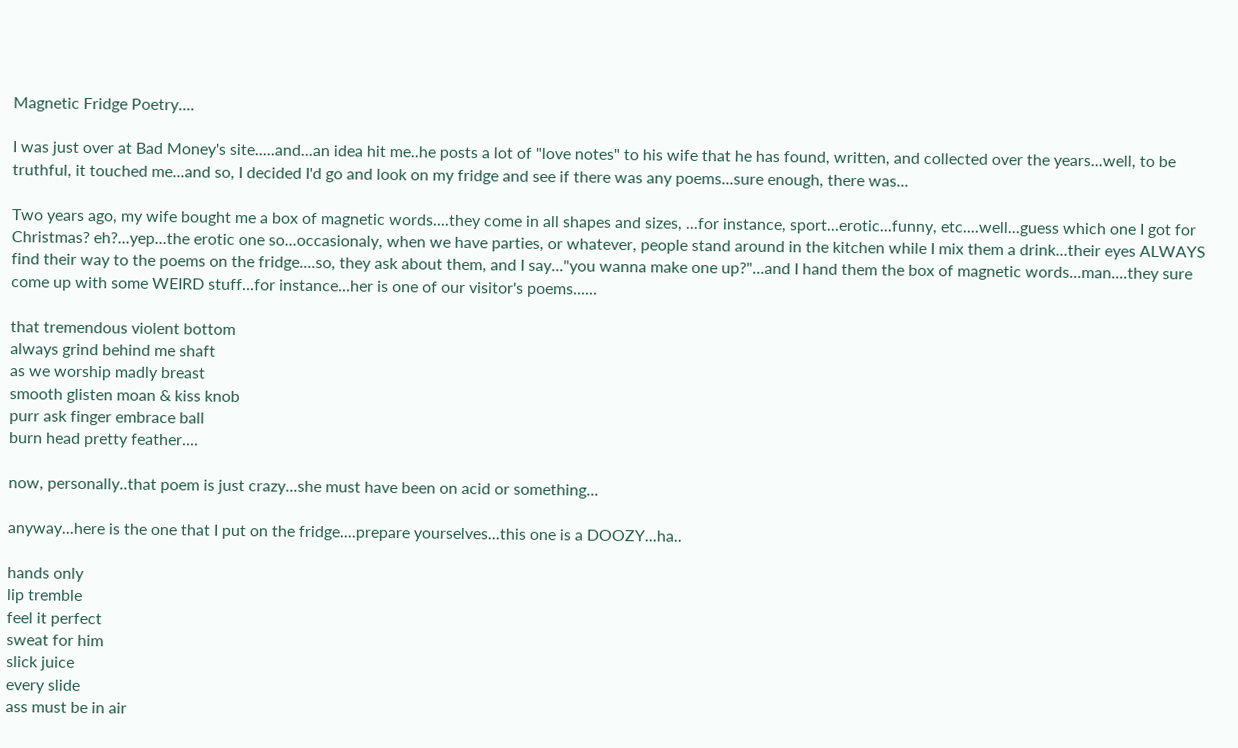Magnetic Fridge Poetry....

I was just over at Bad Money's site.....and...an idea hit me..he posts a lot of "love notes" to his wife that he has found, written, and collected over the years...well, to be truthful, it touched me...and so, I decided I'd go and look on my fridge and see if there was any poems...sure enough, there was...

Two years ago, my wife bought me a box of magnetic words....they come in all shapes and sizes, ...for instance, sport...erotic...funny, etc....well...guess which one I got for Christmas? eh?...yep...the erotic one so...occasionaly, when we have parties, or whatever, people stand around in the kitchen while I mix them a drink...their eyes ALWAYS find their way to the poems on the fridge....so, they ask about them, and I say..."you wanna make one up?"...and I hand them the box of magnetic words...man....they sure come up with some WEIRD stuff...for instance...her is one of our visitor's poems......

that tremendous violent bottom
always grind behind me shaft
as we worship madly breast
smooth glisten moan & kiss knob
purr ask finger embrace ball
burn head pretty feather....

now, personally..that poem is just crazy...she must have been on acid or something...

anyway...here is the one that I put on the fridge....prepare yourselves...this one is a DOOZY...ha..

hands only
lip tremble
feel it perfect
sweat for him
slick juice
every slide
ass must be in air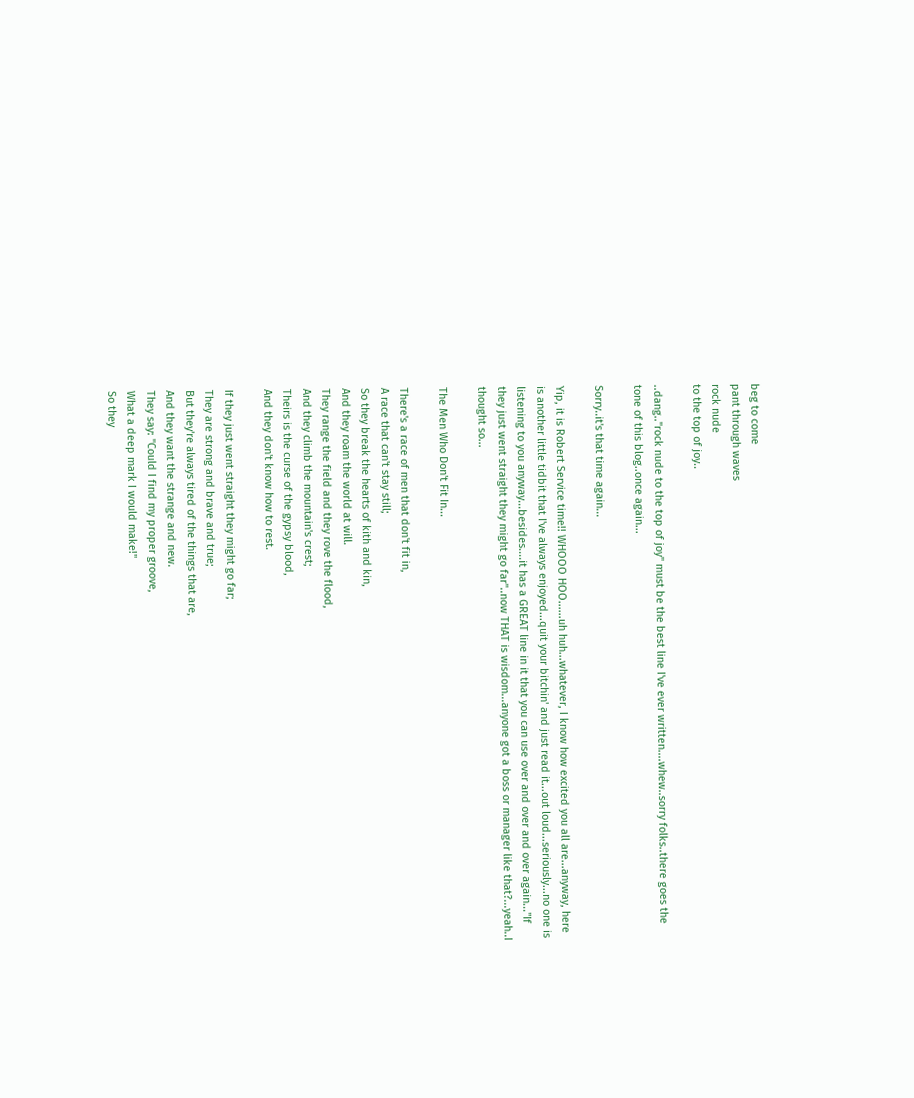beg to come
pant through waves
rock nude
to the top of joy..

..dang.."rock nude to the top of joy" must be the best line I've ever written....whew..sorry folks..there goes the tone of this blog..once again...

Sorry..it's that time again...

Yip, it is Robert Service time!! WHOOO HOO......uh huh...whatever, I know how excited you all are...anyway, here is another little tidbit that I've always enjoyed...quit your bitchin' and just read it...out loud...seriously...no one is listening to you anyway...besides....it has a GREAT line in it that you can use over and over and over again..."If they just went straight they might go far"..now THAT is wisdom...anyone got a boss or manager like that?...yeah..I thought so...

The Men Who Don't Fit In...

There's a race of men that don't fit in,
A race that can't stay still;
So they break the hearts of kith and kin,
And they roam the world at will.
They range the field and they rove the flood,
And they climb the mountain's crest;
Theirs is the curse of the gypsy blood,
And they don't know how to rest.

If they just went straight they might go far;
They are strong and brave and true;
But they're always tired of the things that are,
And they want the strange and new.
They say: "Could I find my proper groove,
What a deep mark I would make!"
So they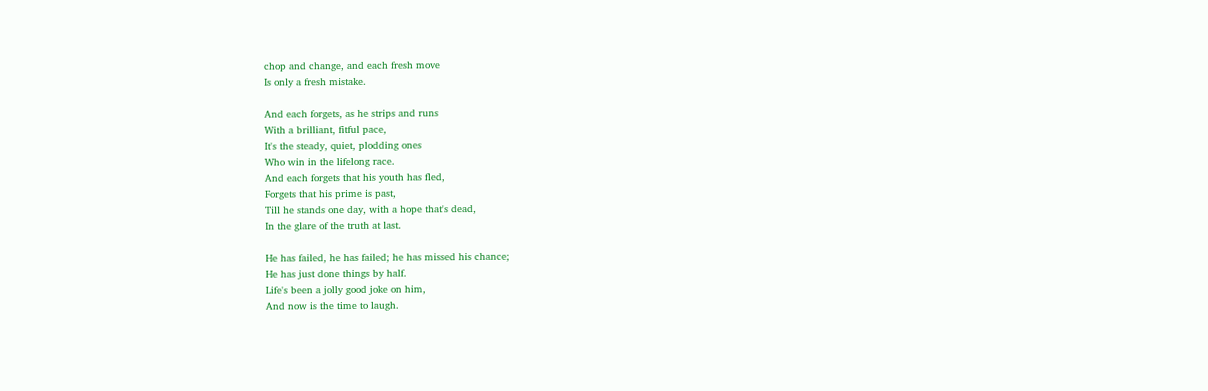chop and change, and each fresh move
Is only a fresh mistake.

And each forgets, as he strips and runs
With a brilliant, fitful pace,
It's the steady, quiet, plodding ones
Who win in the lifelong race.
And each forgets that his youth has fled,
Forgets that his prime is past,
Till he stands one day, with a hope that's dead,
In the glare of the truth at last.

He has failed, he has failed; he has missed his chance;
He has just done things by half.
Life's been a jolly good joke on him,
And now is the time to laugh.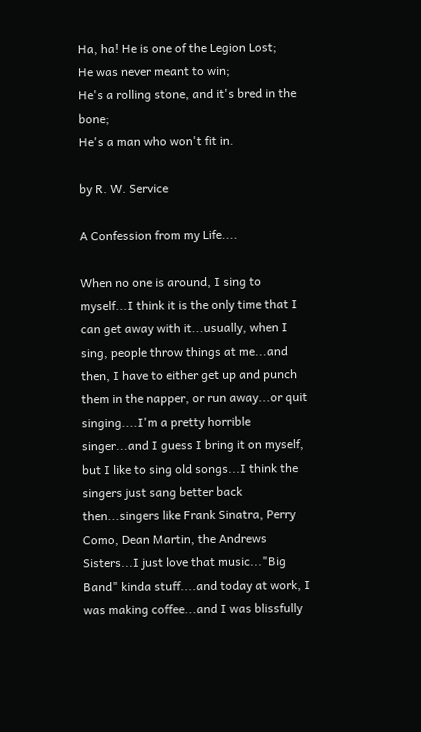Ha, ha! He is one of the Legion Lost;
He was never meant to win;
He's a rolling stone, and it's bred in the bone;
He's a man who won't fit in.

by R. W. Service

A Confession from my Life....

When no one is around, I sing to myself...I think it is the only time that I can get away with it...usually, when I sing, people throw things at me...and then, I have to either get up and punch them in the napper, or run away...or quit singing....I'm a pretty horrible singer...and I guess I bring it on myself, but I like to sing old songs...I think the singers just sang better back then...singers like Frank Sinatra, Perry Como, Dean Martin, the Andrews Sisters...I just love that music..."Big Band" kinda stuff....and today at work, I was making coffee...and I was blissfully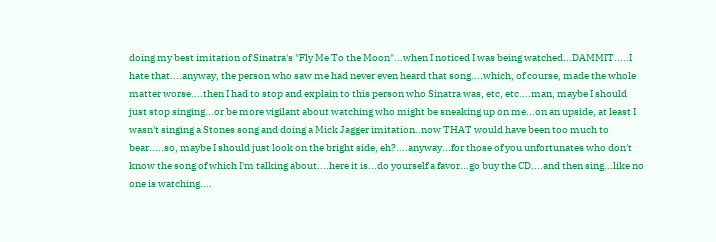doing my best imitation of Sinatra's "Fly Me To the Moon"...when I noticed I was being watched...DAMMIT.....I hate that....anyway, the person who saw me had never even heard that song....which, of course, made the whole matter worse....then I had to stop and explain to this person who Sinatra was, etc, etc....man, maybe I should just stop singing...or be more vigilant about watching who might be sneaking up on me...on an upside, at least I wasn't singing a Stones song and doing a Mick Jagger imitation..now THAT would have been too much to bear.....so, maybe I should just look on the bright side, eh?....anyway...for those of you unfortunates who don't know the song of which I'm talking about....here it is...do yourself a favor...go buy the CD....and then sing...like no one is watching....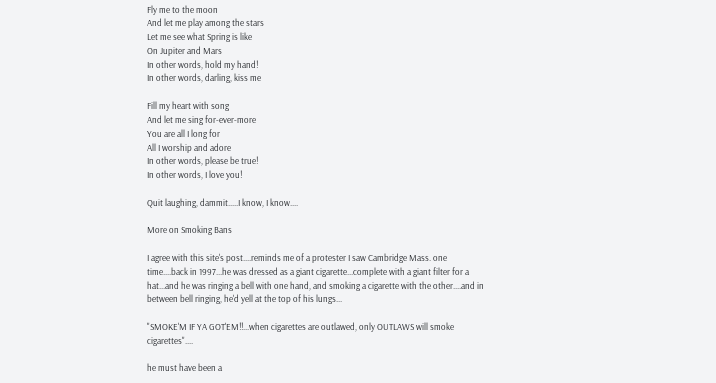Fly me to the moon
And let me play among the stars
Let me see what Spring is like
On Jupiter and Mars
In other words, hold my hand!
In other words, darling, kiss me

Fill my heart with song
And let me sing for-ever-more
You are all I long for
All I worship and adore
In other words, please be true!
In other words, I love you!

Quit laughing, dammit.....I know, I know....

More on Smoking Bans

I agree with this site's post....reminds me of a protester I saw Cambridge Mass. one time....back in 1997...he was dressed as a giant cigarette...complete with a giant filter for a hat...and he was ringing a bell with one hand, and smoking a cigarette with the other....and in between bell ringing, he'd yell at the top of his lungs...

"SMOKE'M IF YA GOT'EM!!...when cigarettes are outlawed, only OUTLAWS will smoke cigarettes"....

he must have been a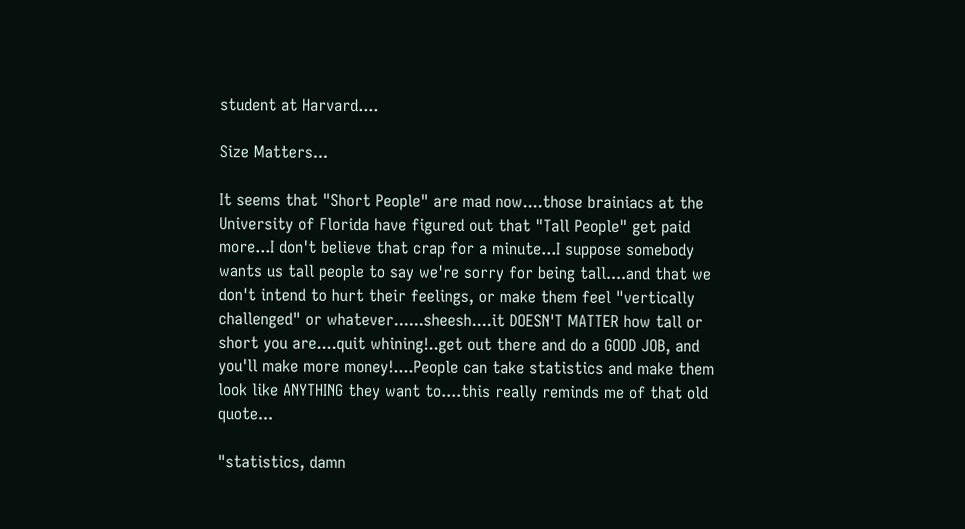student at Harvard....

Size Matters...

It seems that "Short People" are mad now....those brainiacs at the University of Florida have figured out that "Tall People" get paid more...I don't believe that crap for a minute...I suppose somebody wants us tall people to say we're sorry for being tall....and that we don't intend to hurt their feelings, or make them feel "vertically challenged" or whatever......sheesh....it DOESN'T MATTER how tall or short you are....quit whining!..get out there and do a GOOD JOB, and you'll make more money!....People can take statistics and make them look like ANYTHING they want to....this really reminds me of that old quote...

"statistics, damn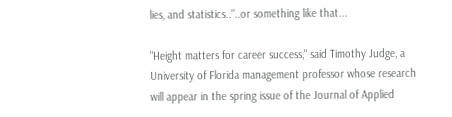lies, and statistics.."..or something like that...

"Height matters for career success," said Timothy Judge, a University of Florida management professor whose research will appear in the spring issue of the Journal of Applied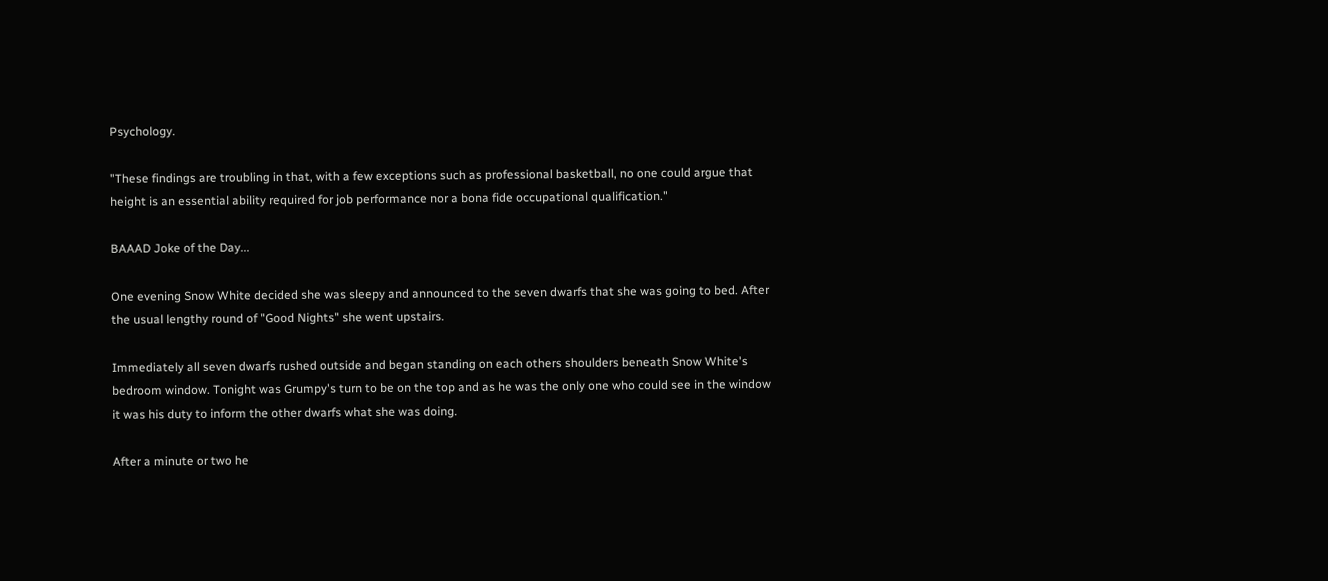Psychology.

"These findings are troubling in that, with a few exceptions such as professional basketball, no one could argue that height is an essential ability required for job performance nor a bona fide occupational qualification."

BAAAD Joke of the Day...

One evening Snow White decided she was sleepy and announced to the seven dwarfs that she was going to bed. After the usual lengthy round of "Good Nights" she went upstairs.

Immediately all seven dwarfs rushed outside and began standing on each others shoulders beneath Snow White's bedroom window. Tonight was Grumpy's turn to be on the top and as he was the only one who could see in the window it was his duty to inform the other dwarfs what she was doing.

After a minute or two he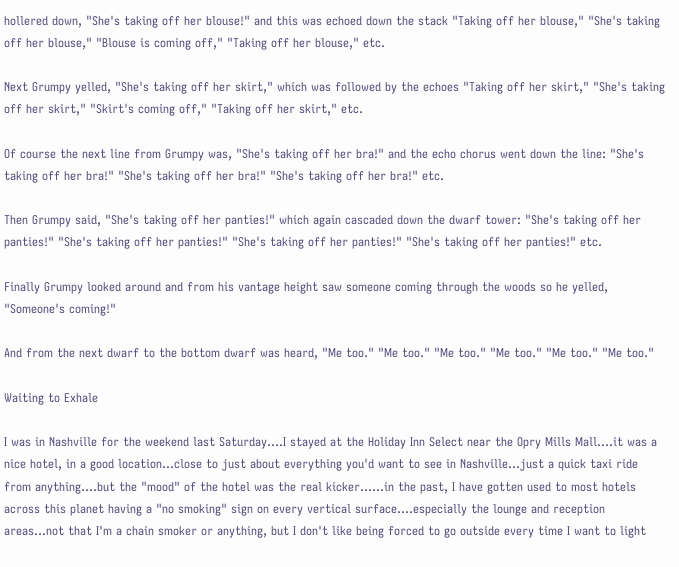hollered down, "She's taking off her blouse!" and this was echoed down the stack "Taking off her blouse," "She's taking off her blouse," "Blouse is coming off," "Taking off her blouse," etc.

Next Grumpy yelled, "She's taking off her skirt," which was followed by the echoes "Taking off her skirt," "She's taking off her skirt," "Skirt's coming off," "Taking off her skirt," etc.

Of course the next line from Grumpy was, "She's taking off her bra!" and the echo chorus went down the line: "She's taking off her bra!" "She's taking off her bra!" "She's taking off her bra!" etc.

Then Grumpy said, "She's taking off her panties!" which again cascaded down the dwarf tower: "She's taking off her panties!" "She's taking off her panties!" "She's taking off her panties!" "She's taking off her panties!" etc.

Finally Grumpy looked around and from his vantage height saw someone coming through the woods so he yelled, "Someone's coming!"

And from the next dwarf to the bottom dwarf was heard, "Me too." "Me too." "Me too." "Me too." "Me too." "Me too."

Waiting to Exhale

I was in Nashville for the weekend last Saturday....I stayed at the Holiday Inn Select near the Opry Mills Mall....it was a nice hotel, in a good location...close to just about everything you'd want to see in Nashville...just a quick taxi ride from anything....but the "mood" of the hotel was the real kicker......in the past, I have gotten used to most hotels across this planet having a "no smoking" sign on every vertical surface....especially the lounge and reception areas...not that I'm a chain smoker or anything, but I don't like being forced to go outside every time I want to light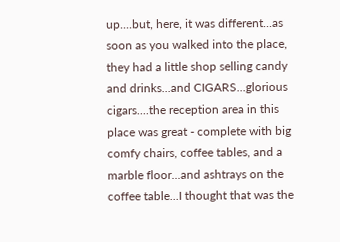up....but, here, it was different...as soon as you walked into the place, they had a little shop selling candy and drinks...and CIGARS...glorious cigars....the reception area in this place was great - complete with big comfy chairs, coffee tables, and a marble floor...and ashtrays on the coffee table...I thought that was the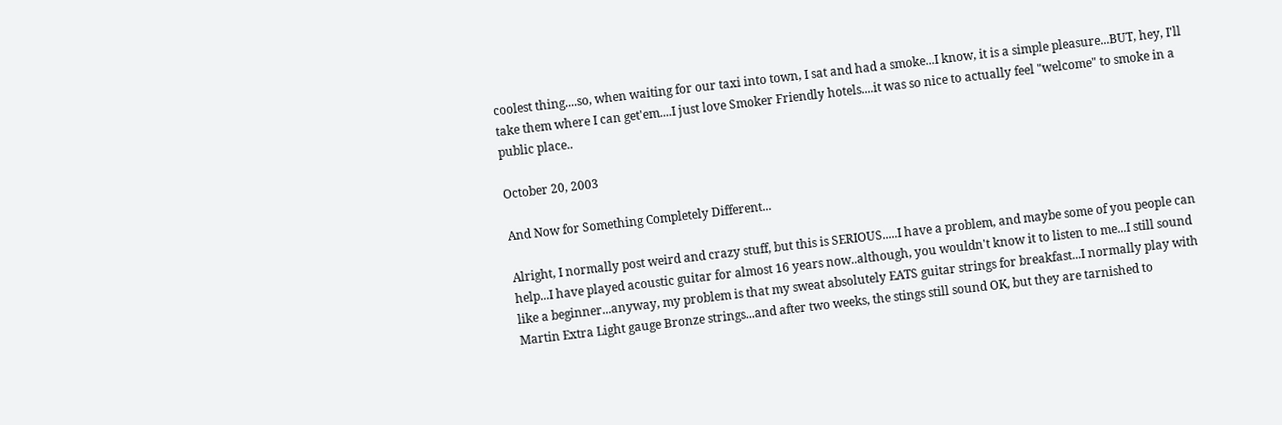coolest thing....so, when waiting for our taxi into town, I sat and had a smoke...I know, it is a simple pleasure...BUT, hey, I'll take them where I can get'em....I just love Smoker Friendly hotels....it was so nice to actually feel "welcome" to smoke in a public place..

October 20, 2003

And Now for Something Completely Different...

Alright, I normally post weird and crazy stuff, but this is SERIOUS.....I have a problem, and maybe some of you people can help...I have played acoustic guitar for almost 16 years now..although, you wouldn't know it to listen to me...I still sound like a beginner...anyway, my problem is that my sweat absolutely EATS guitar strings for breakfast...I normally play with Martin Extra Light gauge Bronze strings...and after two weeks, the stings still sound OK, but they are tarnished to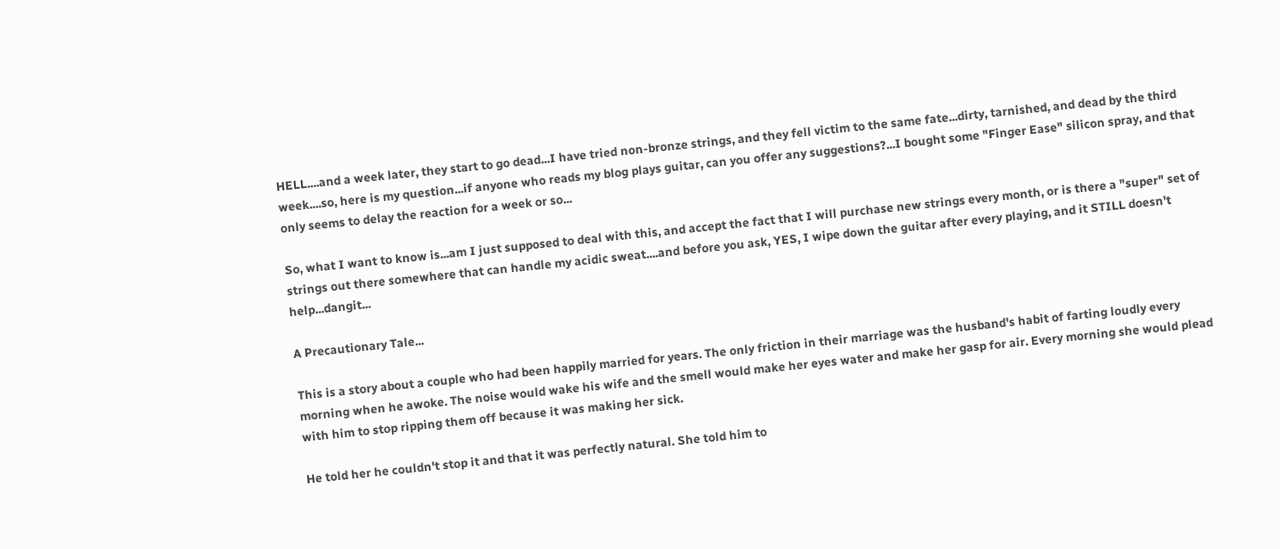HELL....and a week later, they start to go dead...I have tried non-bronze strings, and they fell victim to the same fate...dirty, tarnished, and dead by the third week....so, here is my question...if anyone who reads my blog plays guitar, can you offer any suggestions?...I bought some "Finger Ease" silicon spray, and that only seems to delay the reaction for a week or so...

So, what I want to know is...am I just supposed to deal with this, and accept the fact that I will purchase new strings every month, or is there a "super" set of strings out there somewhere that can handle my acidic sweat....and before you ask, YES, I wipe down the guitar after every playing, and it STILL doesn't help...dangit...

A Precautionary Tale...

This is a story about a couple who had been happily married for years. The only friction in their marriage was the husband's habit of farting loudly every morning when he awoke. The noise would wake his wife and the smell would make her eyes water and make her gasp for air. Every morning she would plead with him to stop ripping them off because it was making her sick.

He told her he couldn't stop it and that it was perfectly natural. She told him to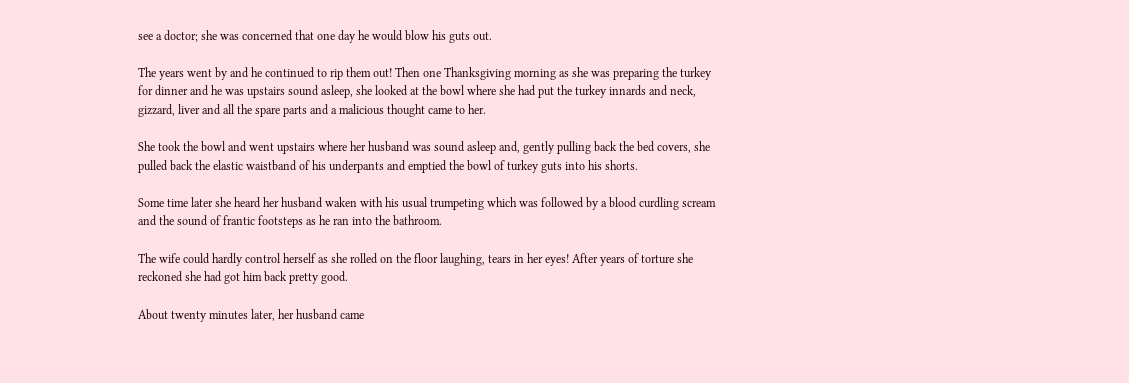see a doctor; she was concerned that one day he would blow his guts out.

The years went by and he continued to rip them out! Then one Thanksgiving morning as she was preparing the turkey for dinner and he was upstairs sound asleep, she looked at the bowl where she had put the turkey innards and neck, gizzard, liver and all the spare parts and a malicious thought came to her.

She took the bowl and went upstairs where her husband was sound asleep and, gently pulling back the bed covers, she pulled back the elastic waistband of his underpants and emptied the bowl of turkey guts into his shorts.

Some time later she heard her husband waken with his usual trumpeting which was followed by a blood curdling scream and the sound of frantic footsteps as he ran into the bathroom.

The wife could hardly control herself as she rolled on the floor laughing, tears in her eyes! After years of torture she reckoned she had got him back pretty good.

About twenty minutes later, her husband came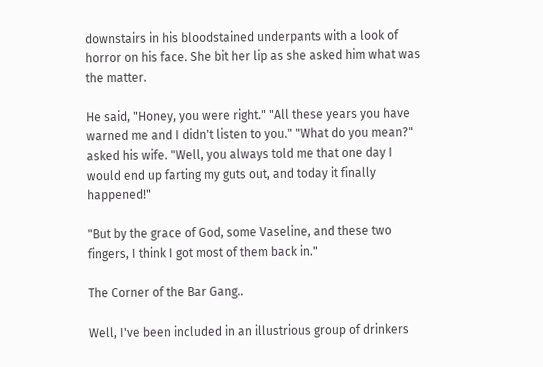downstairs in his bloodstained underpants with a look of horror on his face. She bit her lip as she asked him what was the matter.

He said, "Honey, you were right." "All these years you have warned me and I didn't listen to you." "What do you mean?" asked his wife. "Well, you always told me that one day I would end up farting my guts out, and today it finally happened!"

"But by the grace of God, some Vaseline, and these two fingers, I think I got most of them back in."

The Corner of the Bar Gang..

Well, I've been included in an illustrious group of drinkers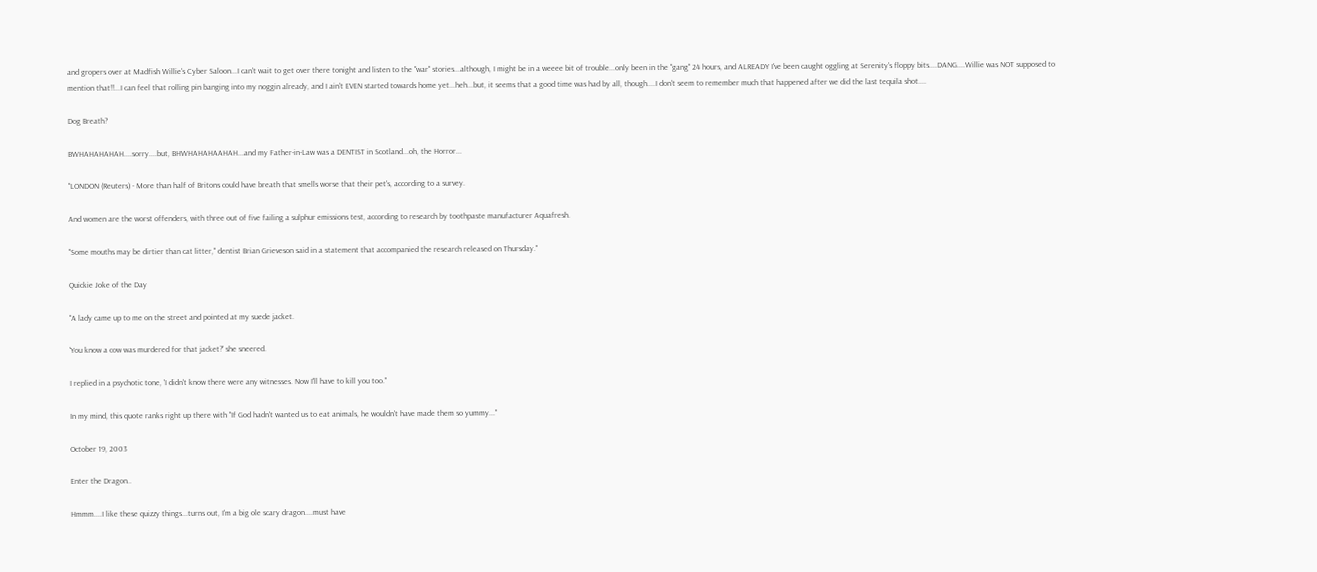and gropers over at Madfish Willie's Cyber Saloon...I can't wait to get over there tonight and listen to the "war" stories...although, I might be in a weeee bit of trouble...only been in the "gang" 24 hours, and ALREADY I've been caught oggling at Serenity's floppy bits....DANG....Willie was NOT supposed to mention that!!...I can feel that rolling pin banging into my noggin already, and I ain't EVEN started towards home yet...heh...but, it seems that a good time was had by all, though....I don't seem to remember much that happened after we did the last tequila shot....

Dog Breath?

BWHAHAHAHAH....sorry....but, BHWHAHAHAAHAH...and my Father-in-Law was a DENTIST in Scotland...oh, the Horror...

"LONDON (Reuters) - More than half of Britons could have breath that smells worse that their pet's, according to a survey.

And women are the worst offenders, with three out of five failing a sulphur emissions test, according to research by toothpaste manufacturer Aquafresh.

"Some mouths may be dirtier than cat litter," dentist Brian Grieveson said in a statement that accompanied the research released on Thursday."

Quickie Joke of the Day

"A lady came up to me on the street and pointed at my suede jacket.

'You know a cow was murdered for that jacket?' she sneered.

I replied in a psychotic tone, 'I didn't know there were any witnesses. Now I'll have to kill you too."

In my mind, this quote ranks right up there with "If God hadn't wanted us to eat animals, he wouldn't have made them so yummy..."

October 19, 2003

Enter the Dragon..

Hmmm....I like these quizzy things...turns out, I'm a big ole scary dragon....must have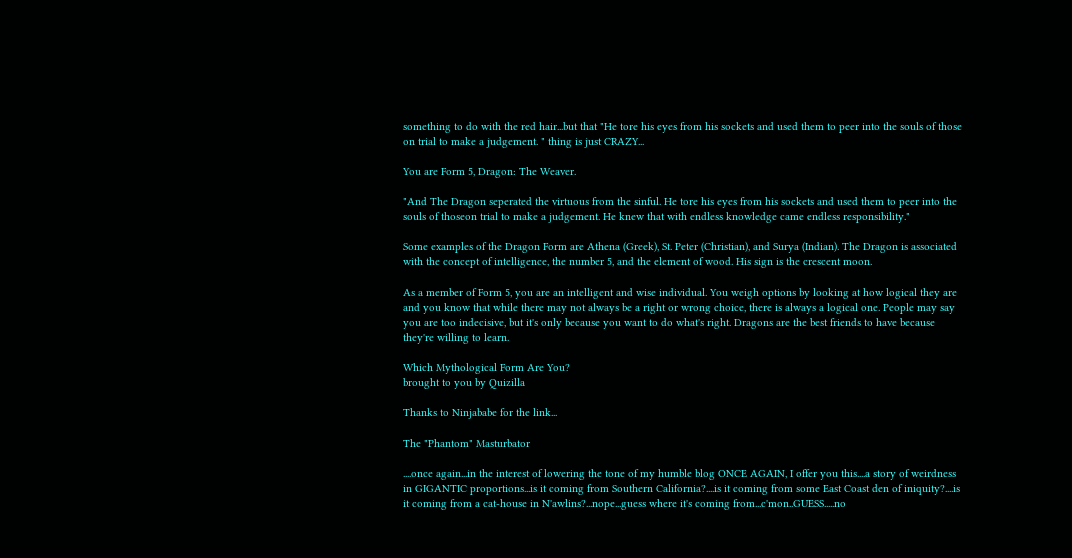something to do with the red hair...but that "He tore his eyes from his sockets and used them to peer into the souls of those on trial to make a judgement. " thing is just CRAZY...

You are Form 5, Dragon: The Weaver.

"And The Dragon seperated the virtuous from the sinful. He tore his eyes from his sockets and used them to peer into the souls of thoseon trial to make a judgement. He knew that with endless knowledge came endless responsibility."

Some examples of the Dragon Form are Athena (Greek), St. Peter (Christian), and Surya (Indian). The Dragon is associated with the concept of intelligence, the number 5, and the element of wood. His sign is the crescent moon.

As a member of Form 5, you are an intelligent and wise individual. You weigh options by looking at how logical they are and you know that while there may not always be a right or wrong choice, there is always a logical one. People may say you are too indecisive, but it's only because you want to do what's right. Dragons are the best friends to have because they're willing to learn.

Which Mythological Form Are You?
brought to you by Quizilla

Thanks to Ninjababe for the link...

The "Phantom" Masturbator

....once again...in the interest of lowering the tone of my humble blog ONCE AGAIN, I offer you this....a story of weirdness in GIGANTIC proportions...is it coming from Southern California?....is it coming from some East Coast den of iniquity?....is it coming from a cat-house in N'awlins?...nope...guess where it's coming from...c'mon..GUESS.....no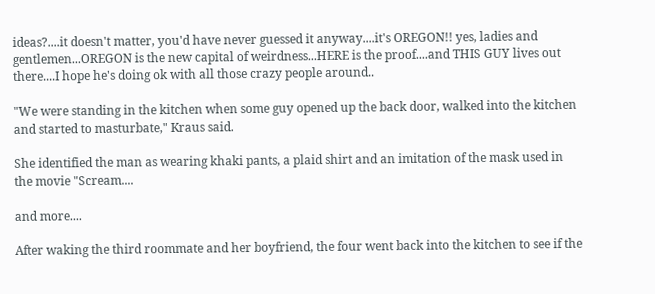ideas?....it doesn't matter, you'd have never guessed it anyway....it's OREGON!! yes, ladies and gentlemen...OREGON is the new capital of weirdness...HERE is the proof....and THIS GUY lives out there....I hope he's doing ok with all those crazy people around..

"We were standing in the kitchen when some guy opened up the back door, walked into the kitchen and started to masturbate," Kraus said.

She identified the man as wearing khaki pants, a plaid shirt and an imitation of the mask used in the movie "Scream....

and more....

After waking the third roommate and her boyfriend, the four went back into the kitchen to see if the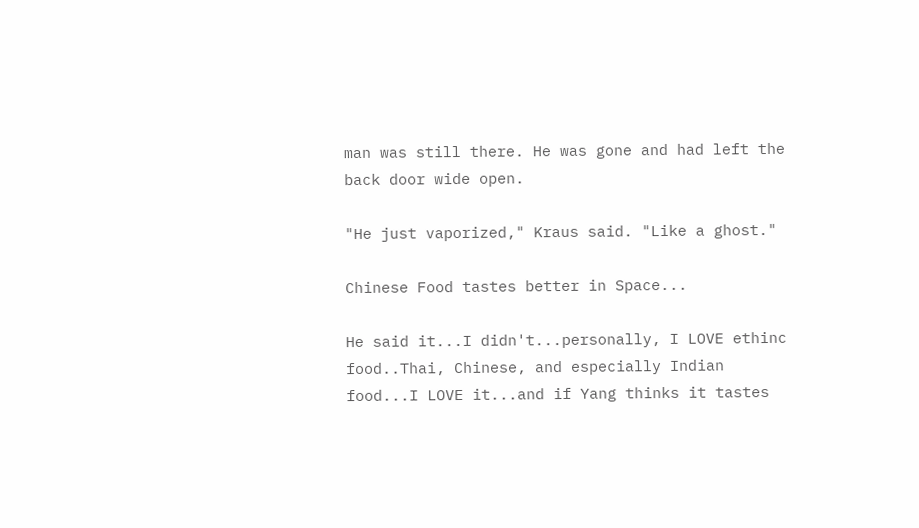man was still there. He was gone and had left the back door wide open.

"He just vaporized," Kraus said. "Like a ghost."

Chinese Food tastes better in Space...

He said it...I didn't...personally, I LOVE ethinc food..Thai, Chinese, and especially Indian food...I LOVE it...and if Yang thinks it tastes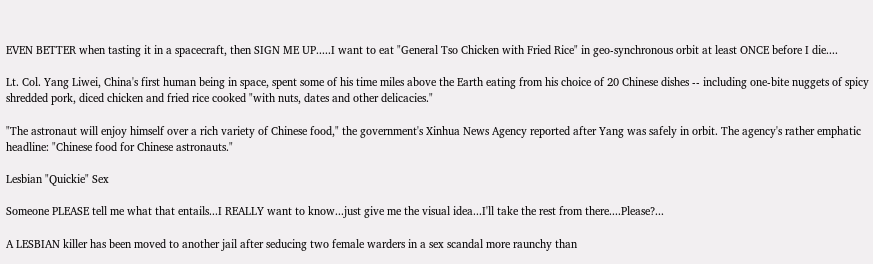EVEN BETTER when tasting it in a spacecraft, then SIGN ME UP.....I want to eat "General Tso Chicken with Fried Rice" in geo-synchronous orbit at least ONCE before I die....

Lt. Col. Yang Liwei, China's first human being in space, spent some of his time miles above the Earth eating from his choice of 20 Chinese dishes -- including one-bite nuggets of spicy shredded pork, diced chicken and fried rice cooked "with nuts, dates and other delicacies."

"The astronaut will enjoy himself over a rich variety of Chinese food," the government's Xinhua News Agency reported after Yang was safely in orbit. The agency's rather emphatic headline: "Chinese food for Chinese astronauts."

Lesbian "Quickie" Sex

Someone PLEASE tell me what that entails...I REALLY want to know...just give me the visual idea...I'll take the rest from there....Please?...

A LESBIAN killer has been moved to another jail after seducing two female warders in a sex scandal more raunchy than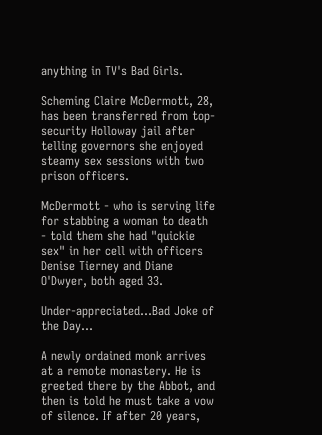anything in TV's Bad Girls.

Scheming Claire McDermott, 28, has been transferred from top-security Holloway jail after telling governors she enjoyed steamy sex sessions with two prison officers.

McDermott - who is serving life for stabbing a woman to death - told them she had "quickie sex" in her cell with officers Denise Tierney and Diane O'Dwyer, both aged 33.

Under-appreciated...Bad Joke of the Day...

A newly ordained monk arrives at a remote monastery. He is greeted there by the Abbot, and then is told he must take a vow of silence. If after 20 years,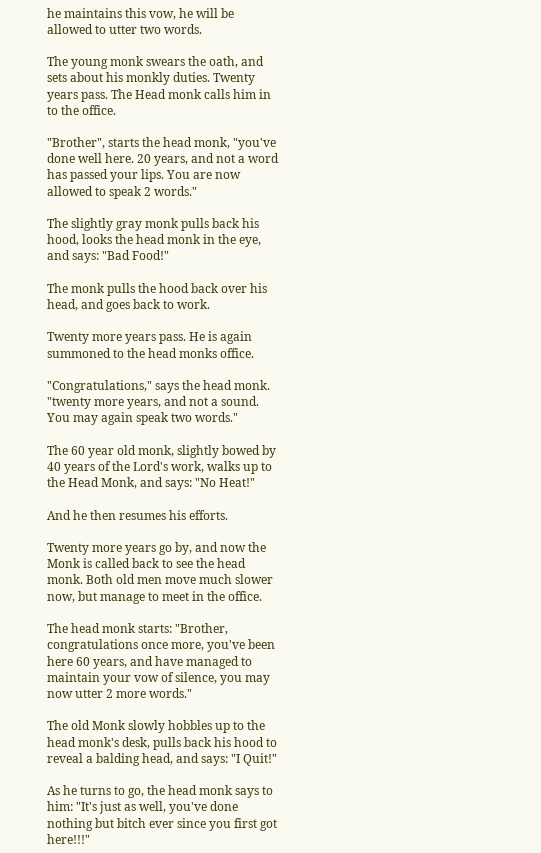he maintains this vow, he will be allowed to utter two words.

The young monk swears the oath, and sets about his monkly duties. Twenty years pass. The Head monk calls him in to the office.

"Brother", starts the head monk, "you've done well here. 20 years, and not a word has passed your lips. You are now allowed to speak 2 words."

The slightly gray monk pulls back his hood, looks the head monk in the eye, and says: "Bad Food!"

The monk pulls the hood back over his head, and goes back to work.

Twenty more years pass. He is again summoned to the head monks office.

"Congratulations," says the head monk. "twenty more years, and not a sound. You may again speak two words."

The 60 year old monk, slightly bowed by 40 years of the Lord's work, walks up to the Head Monk, and says: "No Heat!"

And he then resumes his efforts.

Twenty more years go by, and now the Monk is called back to see the head monk. Both old men move much slower now, but manage to meet in the office.

The head monk starts: "Brother, congratulations once more, you've been here 60 years, and have managed to maintain your vow of silence, you may now utter 2 more words."

The old Monk slowly hobbles up to the head monk's desk, pulls back his hood to reveal a balding head, and says: "I Quit!"

As he turns to go, the head monk says to him: "It's just as well, you've done nothing but bitch ever since you first got here!!!"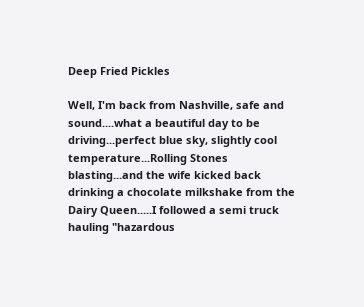Deep Fried Pickles

Well, I'm back from Nashville, safe and sound....what a beautiful day to be driving...perfect blue sky, slightly cool temperature...Rolling Stones blasting...and the wife kicked back drinking a chocolate milkshake from the Dairy Queen.....I followed a semi truck hauling "hazardous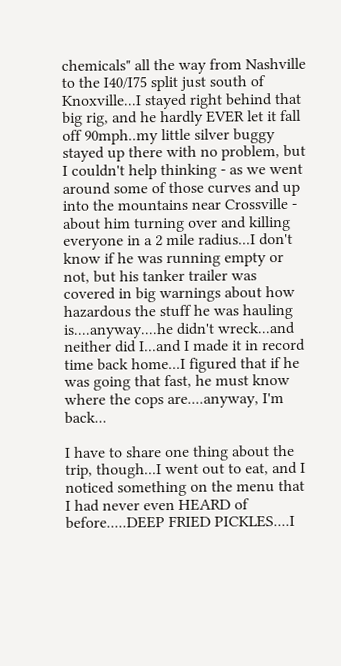chemicals" all the way from Nashville to the I40/I75 split just south of Knoxville...I stayed right behind that big rig, and he hardly EVER let it fall off 90mph..my little silver buggy stayed up there with no problem, but I couldn't help thinking - as we went around some of those curves and up into the mountains near Crossville - about him turning over and killing everyone in a 2 mile radius...I don't know if he was running empty or not, but his tanker trailer was covered in big warnings about how hazardous the stuff he was hauling is....anyway....he didn't wreck...and neither did I...and I made it in record time back home...I figured that if he was going that fast, he must know where the cops are....anyway, I'm back...

I have to share one thing about the trip, though...I went out to eat, and I noticed something on the menu that I had never even HEARD of before.....DEEP FRIED PICKLES....I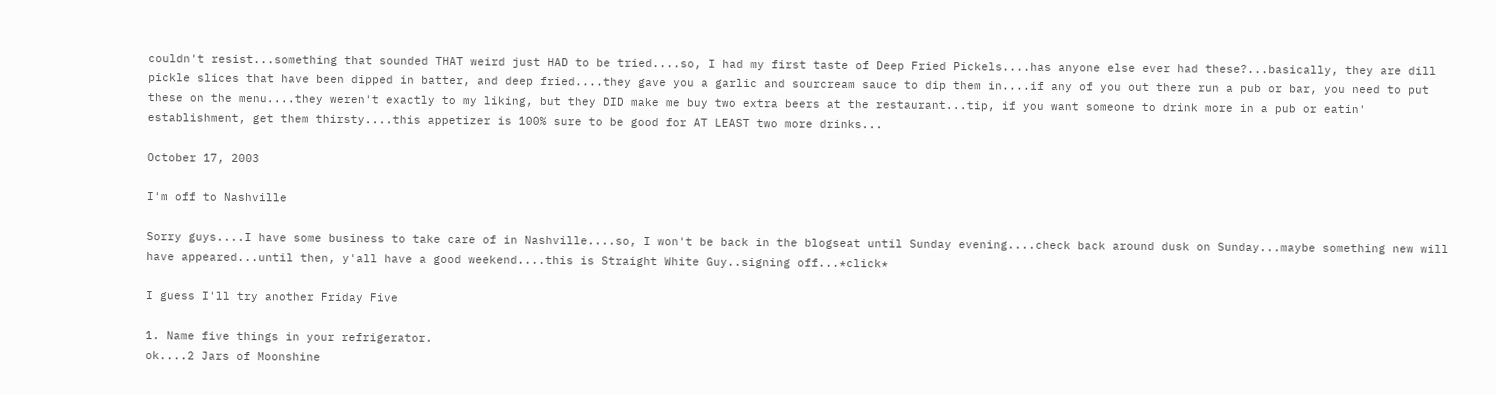couldn't resist...something that sounded THAT weird just HAD to be tried....so, I had my first taste of Deep Fried Pickels....has anyone else ever had these?...basically, they are dill pickle slices that have been dipped in batter, and deep fried....they gave you a garlic and sourcream sauce to dip them in....if any of you out there run a pub or bar, you need to put these on the menu....they weren't exactly to my liking, but they DID make me buy two extra beers at the restaurant...tip, if you want someone to drink more in a pub or eatin' establishment, get them thirsty....this appetizer is 100% sure to be good for AT LEAST two more drinks...

October 17, 2003

I'm off to Nashville

Sorry guys....I have some business to take care of in Nashville....so, I won't be back in the blogseat until Sunday evening....check back around dusk on Sunday...maybe something new will have appeared...until then, y'all have a good weekend....this is Straight White Guy..signing off...*click*

I guess I'll try another Friday Five

1. Name five things in your refrigerator.
ok....2 Jars of Moonshine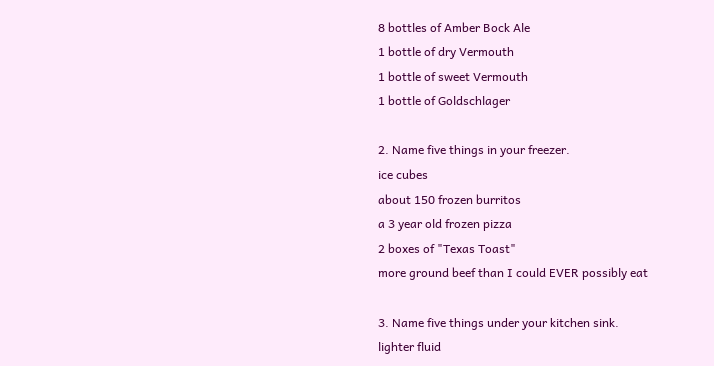8 bottles of Amber Bock Ale
1 bottle of dry Vermouth
1 bottle of sweet Vermouth
1 bottle of Goldschlager

2. Name five things in your freezer.
ice cubes
about 150 frozen burritos
a 3 year old frozen pizza
2 boxes of "Texas Toast"
more ground beef than I could EVER possibly eat

3. Name five things under your kitchen sink.
lighter fluid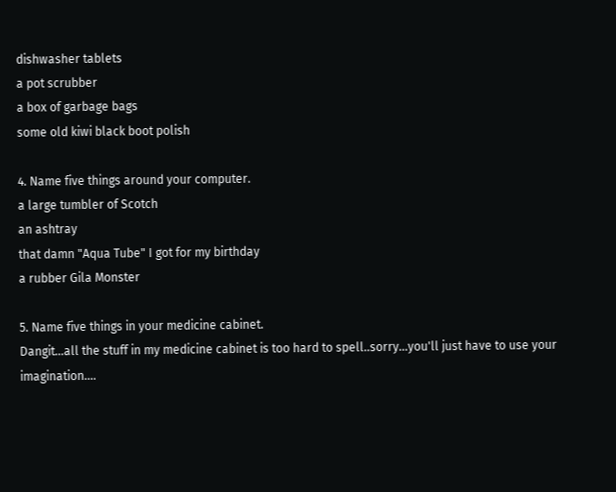dishwasher tablets
a pot scrubber
a box of garbage bags
some old kiwi black boot polish

4. Name five things around your computer.
a large tumbler of Scotch
an ashtray
that damn "Aqua Tube" I got for my birthday
a rubber Gila Monster

5. Name five things in your medicine cabinet.
Dangit...all the stuff in my medicine cabinet is too hard to spell..sorry...you'll just have to use your imagination....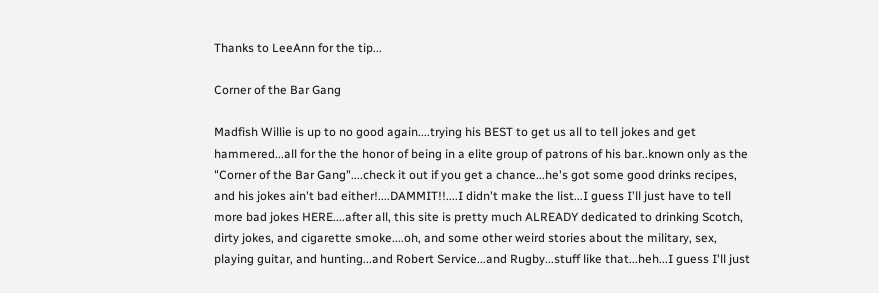Thanks to LeeAnn for the tip...

Corner of the Bar Gang

Madfish Willie is up to no good again....trying his BEST to get us all to tell jokes and get hammered...all for the the honor of being in a elite group of patrons of his bar..known only as the "Corner of the Bar Gang"....check it out if you get a chance...he's got some good drinks recipes, and his jokes ain't bad either!....DAMMIT!!....I didn't make the list...I guess I'll just have to tell more bad jokes HERE....after all, this site is pretty much ALREADY dedicated to drinking Scotch, dirty jokes, and cigarette smoke....oh, and some other weird stories about the military, sex, playing guitar, and hunting...and Robert Service...and Rugby...stuff like that...heh...I guess I'll just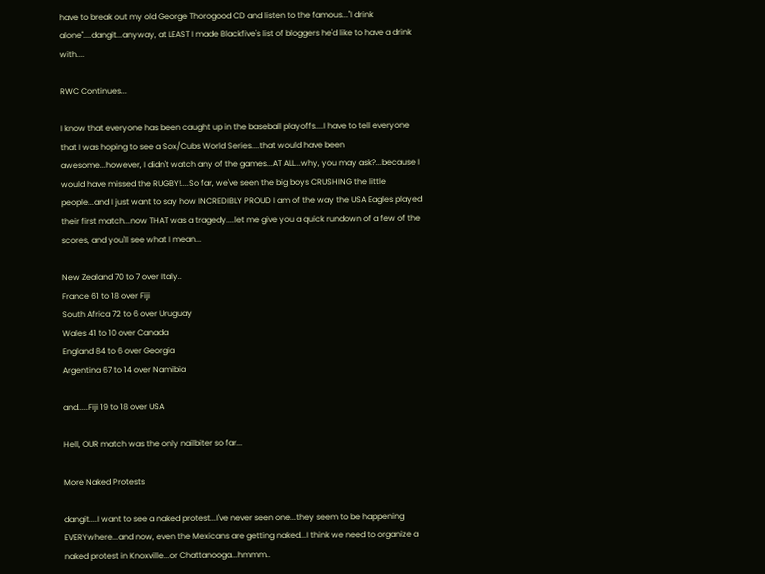have to break out my old George Thorogood CD and listen to the famous..."I drink alone"....dangit...anyway, at LEAST I made Blackfive's list of bloggers he'd like to have a drink with....

RWC Continues...

I know that everyone has been caught up in the baseball playoffs....I have to tell everyone that I was hoping to see a Sox/Cubs World Series....that would have been awesome...however, I didn't watch any of the games...AT ALL...why, you may ask?...because I would have missed the RUGBY!....So far, we've seen the big boys CRUSHING the little people...and I just want to say how INCREDIBLY PROUD I am of the way the USA Eagles played their first match...now THAT was a tragedy....let me give you a quick rundown of a few of the scores, and you'll see what I mean...

New Zealand 70 to 7 over Italy..
France 61 to 18 over Fiji
South Africa 72 to 6 over Uruguay
Wales 41 to 10 over Canada
England 84 to 6 over Georgia
Argentina 67 to 14 over Namibia

and.....Fiji 19 to 18 over USA

Hell, OUR match was the only nailbiter so far...

More Naked Protests

dangit....I want to see a naked protest...I've never seen one...they seem to be happening EVERYwhere...and now, even the Mexicans are getting naked...I think we need to organize a naked protest in Knoxville...or Chattanooga...hmmm..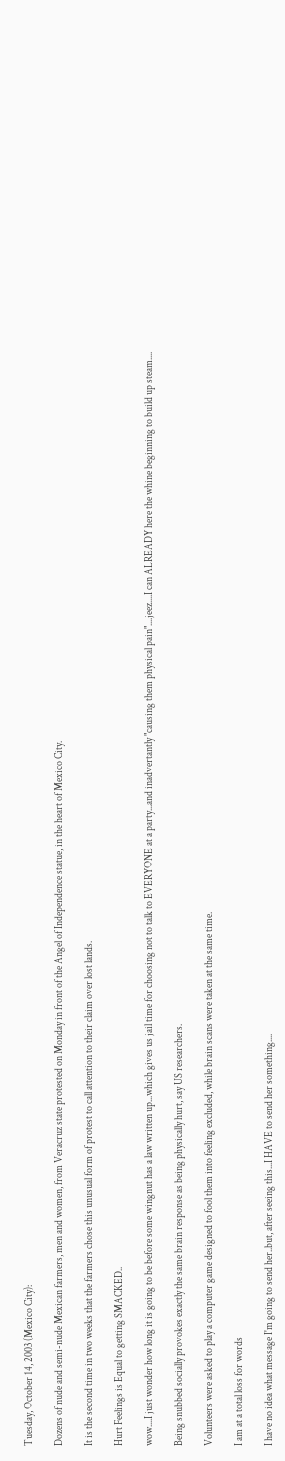Tuesday, October 14, 2003 (Mexico City):

Dozens of nude and semi-nude Mexican farmers, men and women, from Veracruz state protested on Monday in front of the Angel of Independence statue, in the heart of Mexico City.

It is the second time in two weeks that the farmers chose this unusual form of protest to call attention to their claim over lost lands.

Hurt Feelings is Equal to getting SMACKED..

wow....I just wonder how long it is going to be before some wingnut has a law written up...which gives us jail time for choosing not to talk to EVERYONE at a party...and inadvertantly "causing them physical pain"....jeez....I can ALREADY here the whine beginning to build up steam....

Being snubbed socially provokes exactly the same brain response as being physically hurt, say US researchers.

Volunteers were asked to play a computer game designed to fool them into feeling excluded, while brain scans were taken at the same time.

I am at a total loss for words

I have no idea what message I'm going to send her..but, after seeing this...I HAVE to send her something....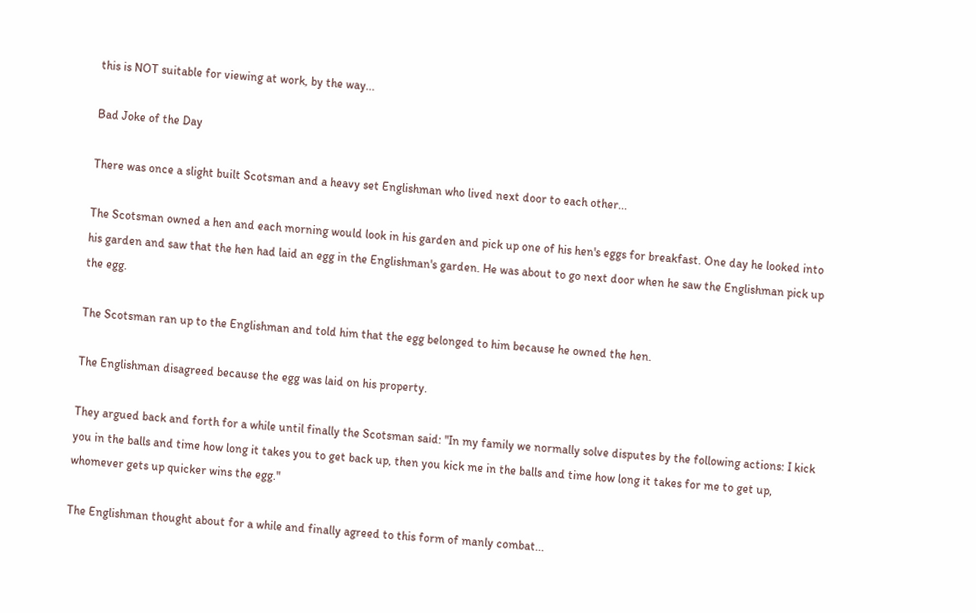this is NOT suitable for viewing at work, by the way...

Bad Joke of the Day

There was once a slight built Scotsman and a heavy set Englishman who lived next door to each other...

The Scotsman owned a hen and each morning would look in his garden and pick up one of his hen's eggs for breakfast. One day he looked into his garden and saw that the hen had laid an egg in the Englishman's garden. He was about to go next door when he saw the Englishman pick up the egg.

The Scotsman ran up to the Englishman and told him that the egg belonged to him because he owned the hen.

The Englishman disagreed because the egg was laid on his property.

They argued back and forth for a while until finally the Scotsman said: "In my family we normally solve disputes by the following actions: I kick you in the balls and time how long it takes you to get back up, then you kick me in the balls and time how long it takes for me to get up, whomever gets up quicker wins the egg."

The Englishman thought about for a while and finally agreed to this form of manly combat...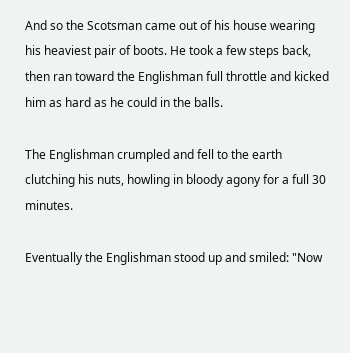And so the Scotsman came out of his house wearing his heaviest pair of boots. He took a few steps back, then ran toward the Englishman full throttle and kicked him as hard as he could in the balls.

The Englishman crumpled and fell to the earth clutching his nuts, howling in bloody agony for a full 30 minutes.

Eventually the Englishman stood up and smiled: "Now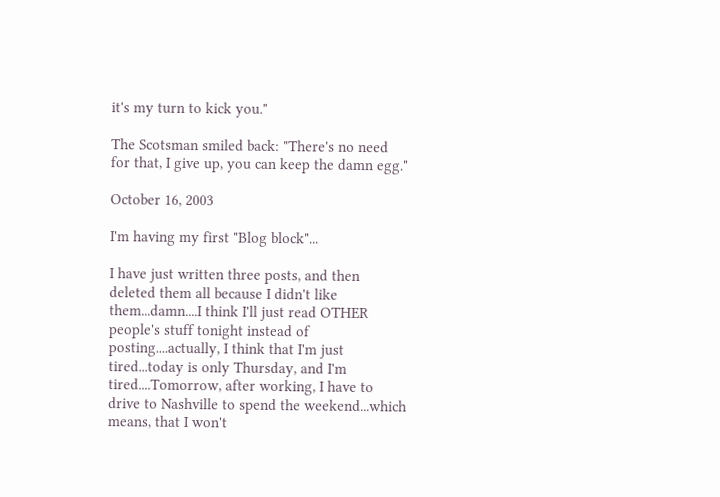it's my turn to kick you."

The Scotsman smiled back: "There's no need for that, I give up, you can keep the damn egg."

October 16, 2003

I'm having my first "Blog block"...

I have just written three posts, and then deleted them all because I didn't like them...damn....I think I'll just read OTHER people's stuff tonight instead of posting....actually, I think that I'm just tired...today is only Thursday, and I'm tired....Tomorrow, after working, I have to drive to Nashville to spend the weekend...which means, that I won't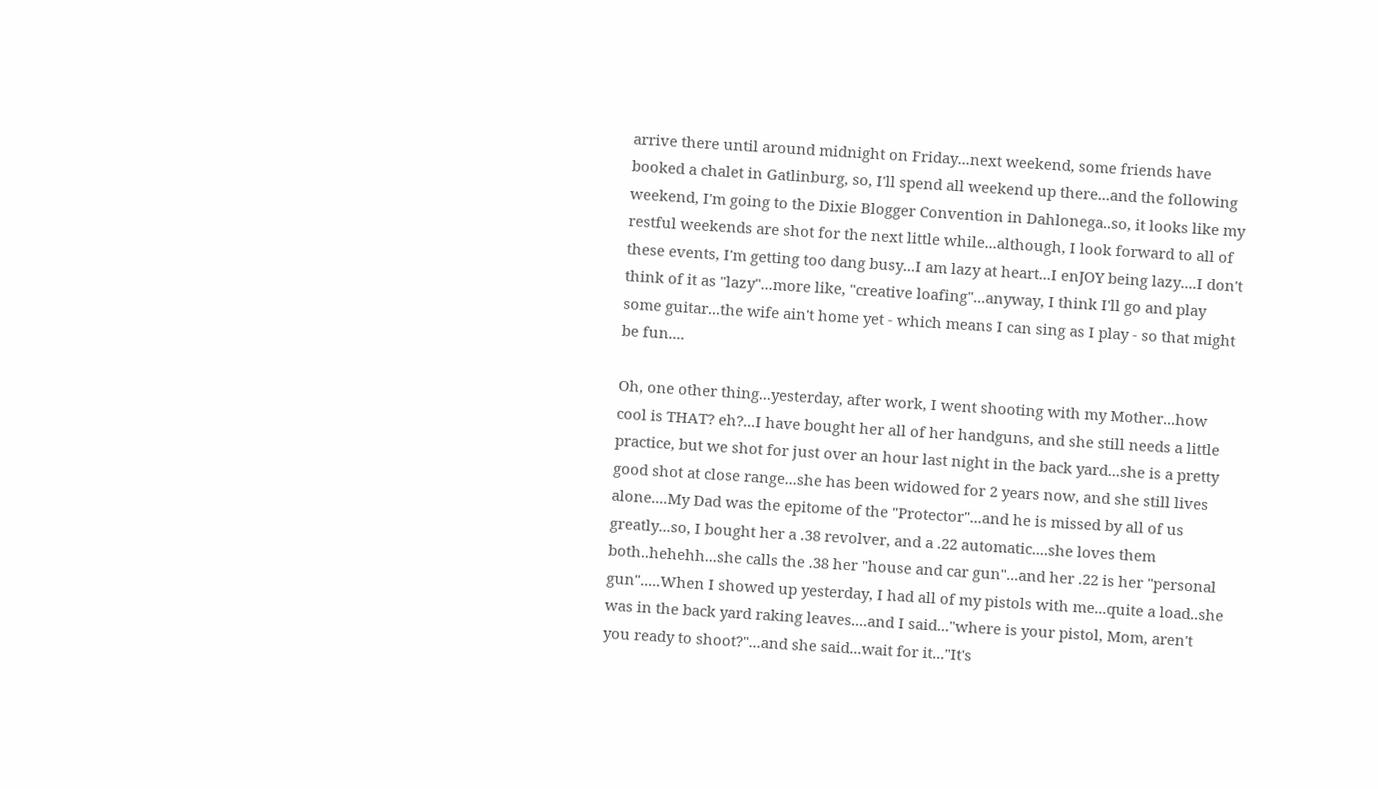arrive there until around midnight on Friday...next weekend, some friends have booked a chalet in Gatlinburg, so, I'll spend all weekend up there...and the following weekend, I'm going to the Dixie Blogger Convention in Dahlonega..so, it looks like my restful weekends are shot for the next little while...although, I look forward to all of these events, I'm getting too dang busy...I am lazy at heart...I enJOY being lazy....I don't think of it as "lazy"...more like, "creative loafing"...anyway, I think I'll go and play some guitar...the wife ain't home yet - which means I can sing as I play - so that might be fun....

Oh, one other thing...yesterday, after work, I went shooting with my Mother...how cool is THAT? eh?...I have bought her all of her handguns, and she still needs a little practice, but we shot for just over an hour last night in the back yard...she is a pretty good shot at close range...she has been widowed for 2 years now, and she still lives alone....My Dad was the epitome of the "Protector"...and he is missed by all of us greatly...so, I bought her a .38 revolver, and a .22 automatic....she loves them both..hehehh...she calls the .38 her "house and car gun"...and her .22 is her "personal gun".....When I showed up yesterday, I had all of my pistols with me...quite a load..she was in the back yard raking leaves....and I said..."where is your pistol, Mom, aren't you ready to shoot?"...and she said...wait for it..."It's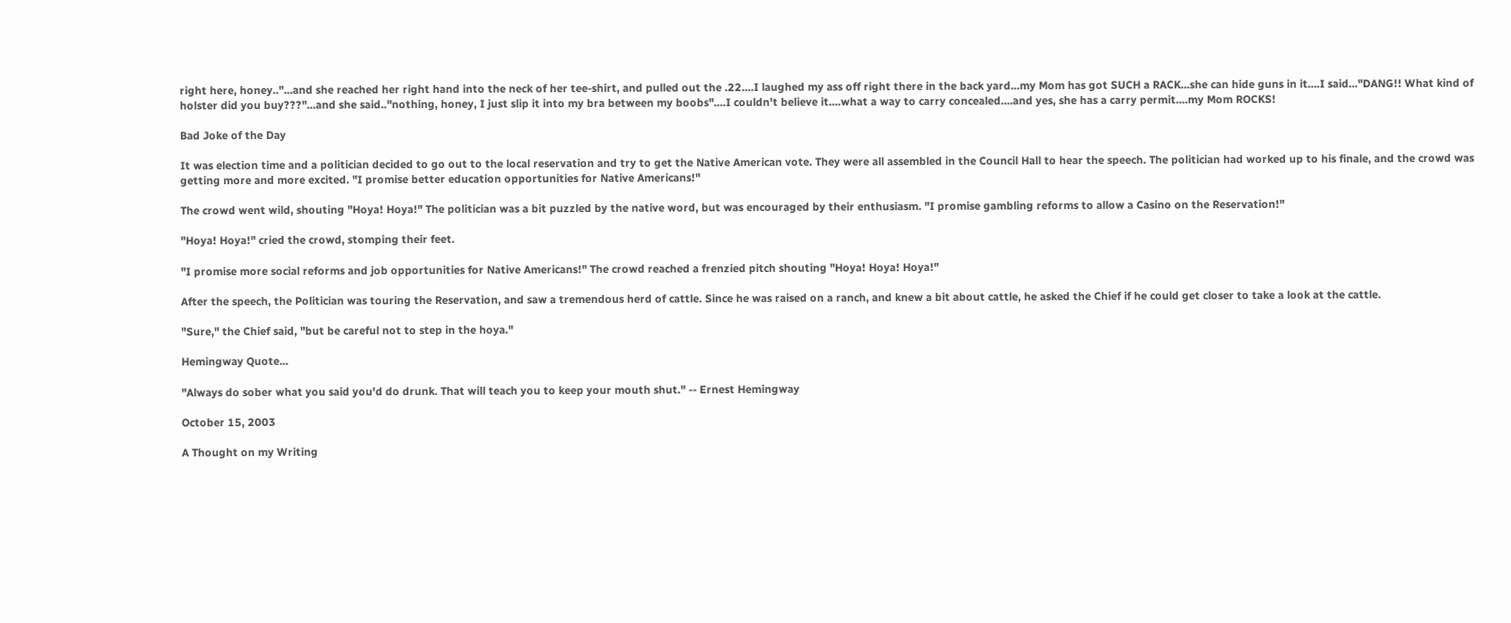right here, honey.."...and she reached her right hand into the neck of her tee-shirt, and pulled out the .22....I laughed my ass off right there in the back yard...my Mom has got SUCH a RACK...she can hide guns in it....I said..."DANG!! What kind of holster did you buy???"...and she said.."nothing, honey, I just slip it into my bra between my boobs"....I couldn't believe it....what a way to carry concealed....and yes, she has a carry permit....my Mom ROCKS!

Bad Joke of the Day

It was election time and a politician decided to go out to the local reservation and try to get the Native American vote. They were all assembled in the Council Hall to hear the speech. The politician had worked up to his finale, and the crowd was getting more and more excited. "I promise better education opportunities for Native Americans!"

The crowd went wild, shouting "Hoya! Hoya!" The politician was a bit puzzled by the native word, but was encouraged by their enthusiasm. "I promise gambling reforms to allow a Casino on the Reservation!"

"Hoya! Hoya!" cried the crowd, stomping their feet.

"I promise more social reforms and job opportunities for Native Americans!" The crowd reached a frenzied pitch shouting "Hoya! Hoya! Hoya!"

After the speech, the Politician was touring the Reservation, and saw a tremendous herd of cattle. Since he was raised on a ranch, and knew a bit about cattle, he asked the Chief if he could get closer to take a look at the cattle.

"Sure," the Chief said, "but be careful not to step in the hoya."

Hemingway Quote...

"Always do sober what you said you'd do drunk. That will teach you to keep your mouth shut." -- Ernest Hemingway

October 15, 2003

A Thought on my Writing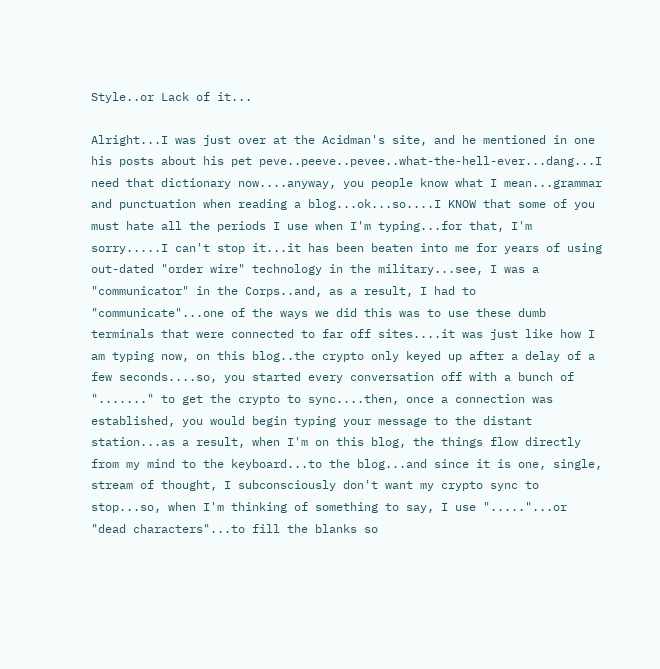Style..or Lack of it...

Alright...I was just over at the Acidman's site, and he mentioned in one his posts about his pet peve..peeve..pevee..what-the-hell-ever...dang...I need that dictionary now....anyway, you people know what I mean...grammar and punctuation when reading a blog...ok...so....I KNOW that some of you must hate all the periods I use when I'm typing...for that, I'm sorry.....I can't stop it...it has been beaten into me for years of using out-dated "order wire" technology in the military...see, I was a "communicator" in the Corps..and, as a result, I had to "communicate"...one of the ways we did this was to use these dumb terminals that were connected to far off sites....it was just like how I am typing now, on this blog..the crypto only keyed up after a delay of a few seconds....so, you started every conversation off with a bunch of "......." to get the crypto to sync....then, once a connection was established, you would begin typing your message to the distant station...as a result, when I'm on this blog, the things flow directly from my mind to the keyboard...to the blog...and since it is one, single, stream of thought, I subconsciously don't want my crypto sync to stop...so, when I'm thinking of something to say, I use "....."...or "dead characters"...to fill the blanks so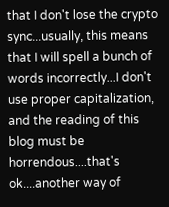that I don't lose the crypto sync...usually, this means that I will spell a bunch of words incorrectly...I don't use proper capitalization, and the reading of this blog must be horrendous....that's ok....another way of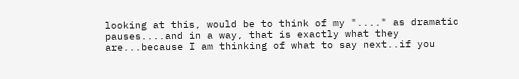looking at this, would be to think of my "...." as dramatic pauses....and in a way, that is exactly what they are...because I am thinking of what to say next..if you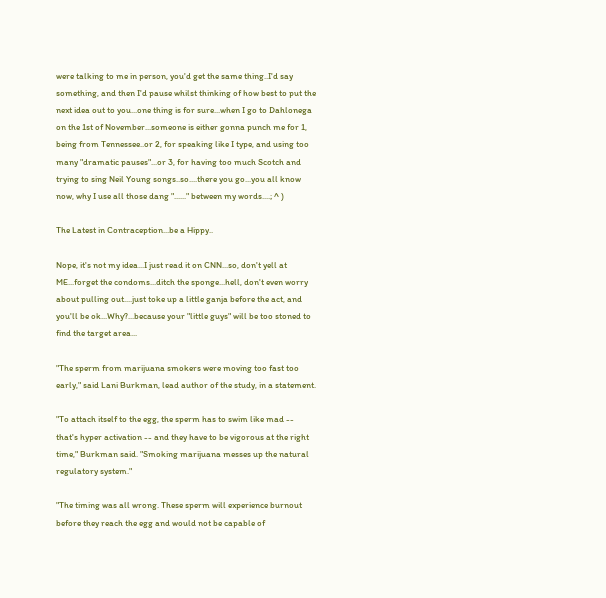were talking to me in person, you'd get the same thing..I'd say something, and then I'd pause whilst thinking of how best to put the next idea out to you...one thing is for sure...when I go to Dahlonega on the 1st of November...someone is either gonna punch me for 1, being from Tennessee..or 2, for speaking like I type, and using too many "dramatic pauses"...or 3, for having too much Scotch and trying to sing Neil Young songs..so....there you go...you all know now, why I use all those dang "......" between my words....; ^ )

The Latest in Contraception...be a Hippy..

Nope, it's not my idea...I just read it on CNN...so, don't yell at ME...forget the condoms...ditch the sponge...hell, don't even worry about pulling out....just toke up a little ganja before the act, and you'll be ok...Why?...because your "little guys" will be too stoned to find the target area...

"The sperm from marijuana smokers were moving too fast too early," said Lani Burkman, lead author of the study, in a statement.

"To attach itself to the egg, the sperm has to swim like mad -- that's hyper activation -- and they have to be vigorous at the right time," Burkman said. "Smoking marijuana messes up the natural regulatory system."

"The timing was all wrong. These sperm will experience burnout before they reach the egg and would not be capable of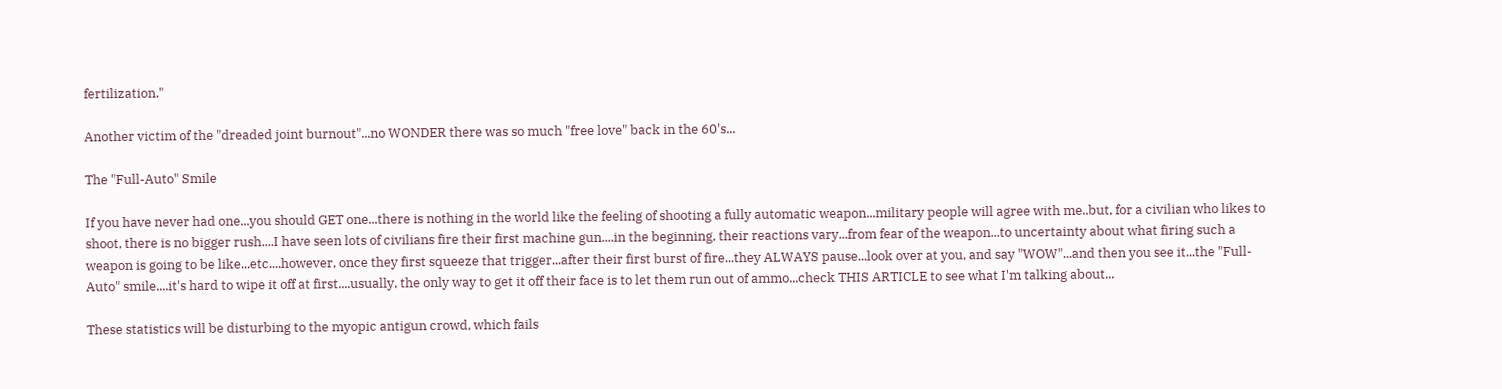fertilization."

Another victim of the "dreaded joint burnout"...no WONDER there was so much "free love" back in the 60's...

The "Full-Auto" Smile

If you have never had one...you should GET one...there is nothing in the world like the feeling of shooting a fully automatic weapon...military people will agree with me..but, for a civilian who likes to shoot, there is no bigger rush....I have seen lots of civilians fire their first machine gun....in the beginning, their reactions vary...from fear of the weapon...to uncertainty about what firing such a weapon is going to be like...etc....however, once they first squeeze that trigger...after their first burst of fire...they ALWAYS pause...look over at you, and say "WOW"...and then you see it...the "Full-Auto" smile....it's hard to wipe it off at first....usually, the only way to get it off their face is to let them run out of ammo...check THIS ARTICLE to see what I'm talking about...

These statistics will be disturbing to the myopic antigun crowd, which fails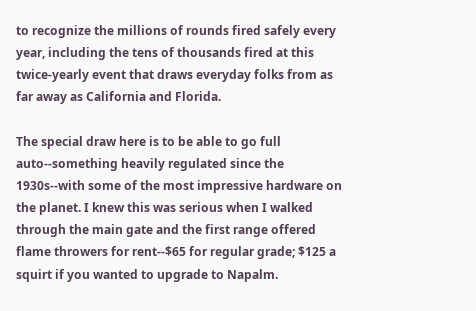to recognize the millions of rounds fired safely every year, including the tens of thousands fired at this twice-yearly event that draws everyday folks from as far away as California and Florida.

The special draw here is to be able to go full auto--something heavily regulated since the 1930s--with some of the most impressive hardware on the planet. I knew this was serious when I walked through the main gate and the first range offered flame throwers for rent--$65 for regular grade; $125 a squirt if you wanted to upgrade to Napalm.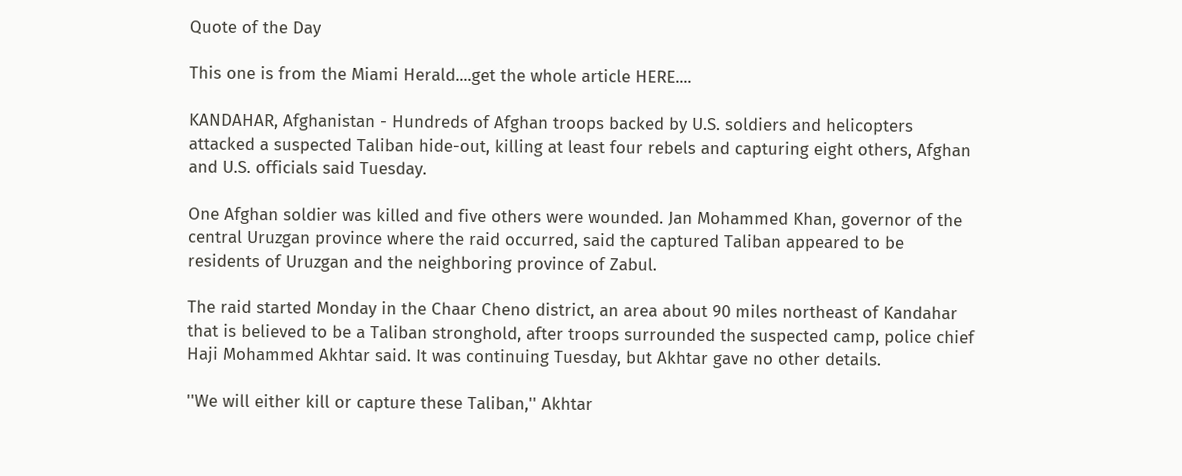Quote of the Day

This one is from the Miami Herald....get the whole article HERE....

KANDAHAR, Afghanistan - Hundreds of Afghan troops backed by U.S. soldiers and helicopters attacked a suspected Taliban hide-out, killing at least four rebels and capturing eight others, Afghan and U.S. officials said Tuesday.

One Afghan soldier was killed and five others were wounded. Jan Mohammed Khan, governor of the central Uruzgan province where the raid occurred, said the captured Taliban appeared to be residents of Uruzgan and the neighboring province of Zabul.

The raid started Monday in the Chaar Cheno district, an area about 90 miles northeast of Kandahar that is believed to be a Taliban stronghold, after troops surrounded the suspected camp, police chief Haji Mohammed Akhtar said. It was continuing Tuesday, but Akhtar gave no other details.

''We will either kill or capture these Taliban,'' Akhtar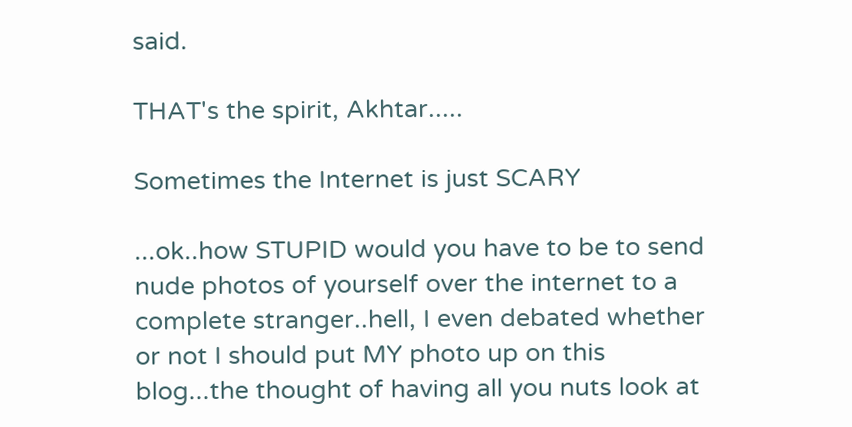said.

THAT's the spirit, Akhtar.....

Sometimes the Internet is just SCARY

...ok..how STUPID would you have to be to send nude photos of yourself over the internet to a complete stranger..hell, I even debated whether or not I should put MY photo up on this blog...the thought of having all you nuts look at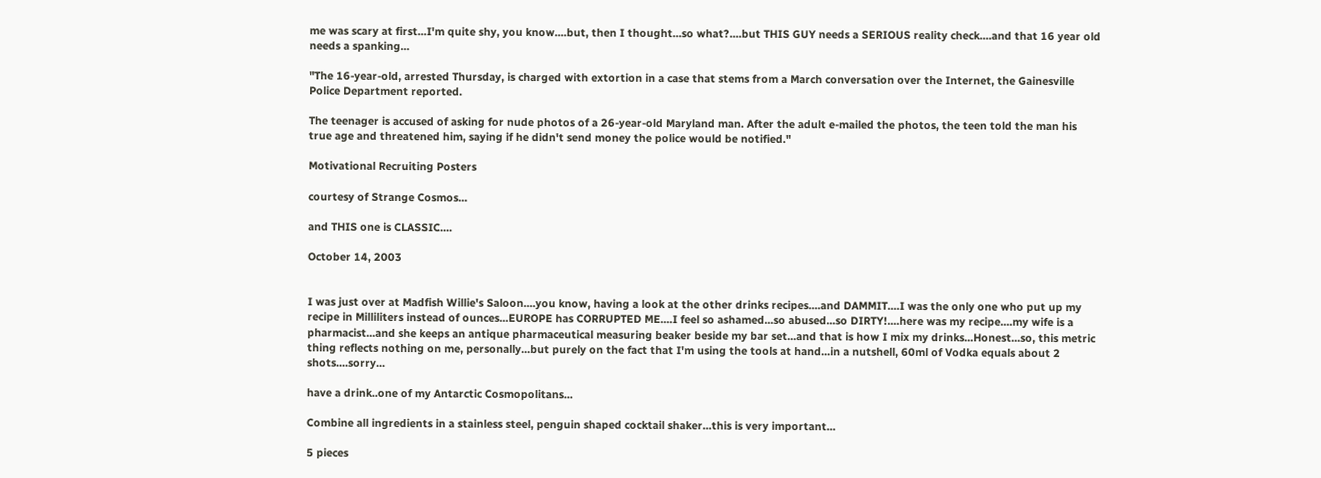me was scary at first...I'm quite shy, you know....but, then I thought...so what?....but THIS GUY needs a SERIOUS reality check....and that 16 year old needs a spanking...

"The 16-year-old, arrested Thursday, is charged with extortion in a case that stems from a March conversation over the Internet, the Gainesville Police Department reported.

The teenager is accused of asking for nude photos of a 26-year-old Maryland man. After the adult e-mailed the photos, the teen told the man his true age and threatened him, saying if he didn't send money the police would be notified."

Motivational Recruiting Posters

courtesy of Strange Cosmos...

and THIS one is CLASSIC....

October 14, 2003


I was just over at Madfish Willie's Saloon....you know, having a look at the other drinks recipes....and DAMMIT....I was the only one who put up my recipe in Milliliters instead of ounces...EUROPE has CORRUPTED ME....I feel so ashamed...so abused...so DIRTY!....here was my recipe....my wife is a pharmacist...and she keeps an antique pharmaceutical measuring beaker beside my bar set...and that is how I mix my drinks...Honest...so, this metric thing reflects nothing on me, personally...but purely on the fact that I'm using the tools at hand...in a nutshell, 60ml of Vodka equals about 2 shots....sorry...

have a drink..one of my Antarctic Cosmopolitans...

Combine all ingredients in a stainless steel, penguin shaped cocktail shaker...this is very important...

5 pieces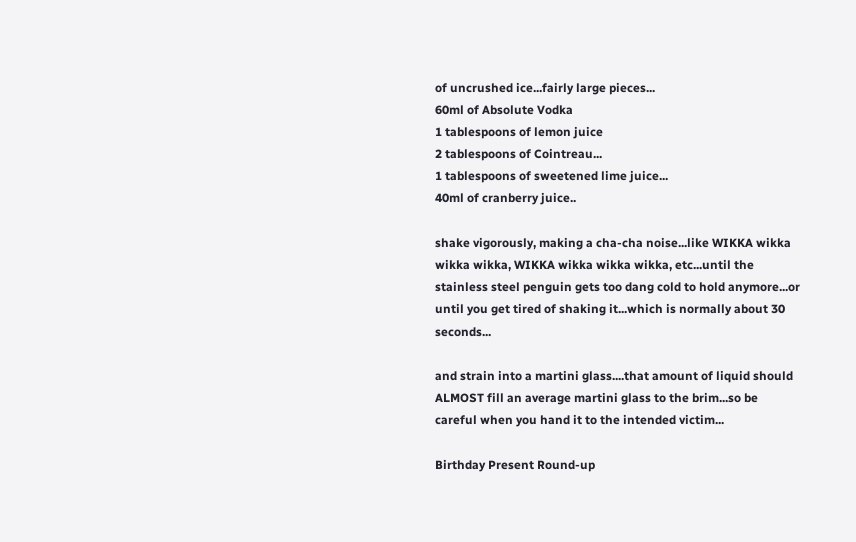of uncrushed ice...fairly large pieces...
60ml of Absolute Vodka
1 tablespoons of lemon juice
2 tablespoons of Cointreau...
1 tablespoons of sweetened lime juice...
40ml of cranberry juice..

shake vigorously, making a cha-cha noise...like WIKKA wikka wikka wikka, WIKKA wikka wikka wikka, etc...until the stainless steel penguin gets too dang cold to hold anymore...or until you get tired of shaking it...which is normally about 30 seconds...

and strain into a martini glass....that amount of liquid should ALMOST fill an average martini glass to the brim...so be careful when you hand it to the intended victim...

Birthday Present Round-up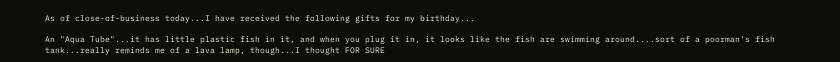As of close-of-business today...I have received the following gifts for my birthday...

An "Aqua Tube"...it has little plastic fish in it, and when you plug it in, it looks like the fish are swimming around....sort of a poorman's fish tank...really reminds me of a lava lamp, though...I thought FOR SURE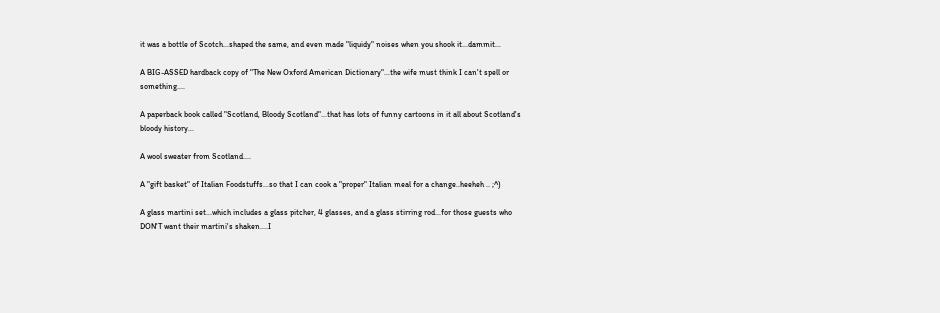it was a bottle of Scotch...shaped the same, and even made "liquidy" noises when you shook it...dammit...

A BIG-ASSED hardback copy of "The New Oxford American Dictionary"...the wife must think I can't spell or something....

A paperback book called "Scotland, Bloody Scotland"...that has lots of funny cartoons in it all about Scotland's bloody history...

A wool sweater from Scotland....

A "gift basket" of Italian Foodstuffs...so that I can cook a "proper" Italian meal for a change..heeheh .. ;^)

A glass martini set...which includes a glass pitcher, 4 glasses, and a glass stirring rod...for those guests who DON'T want their martini's shaken....I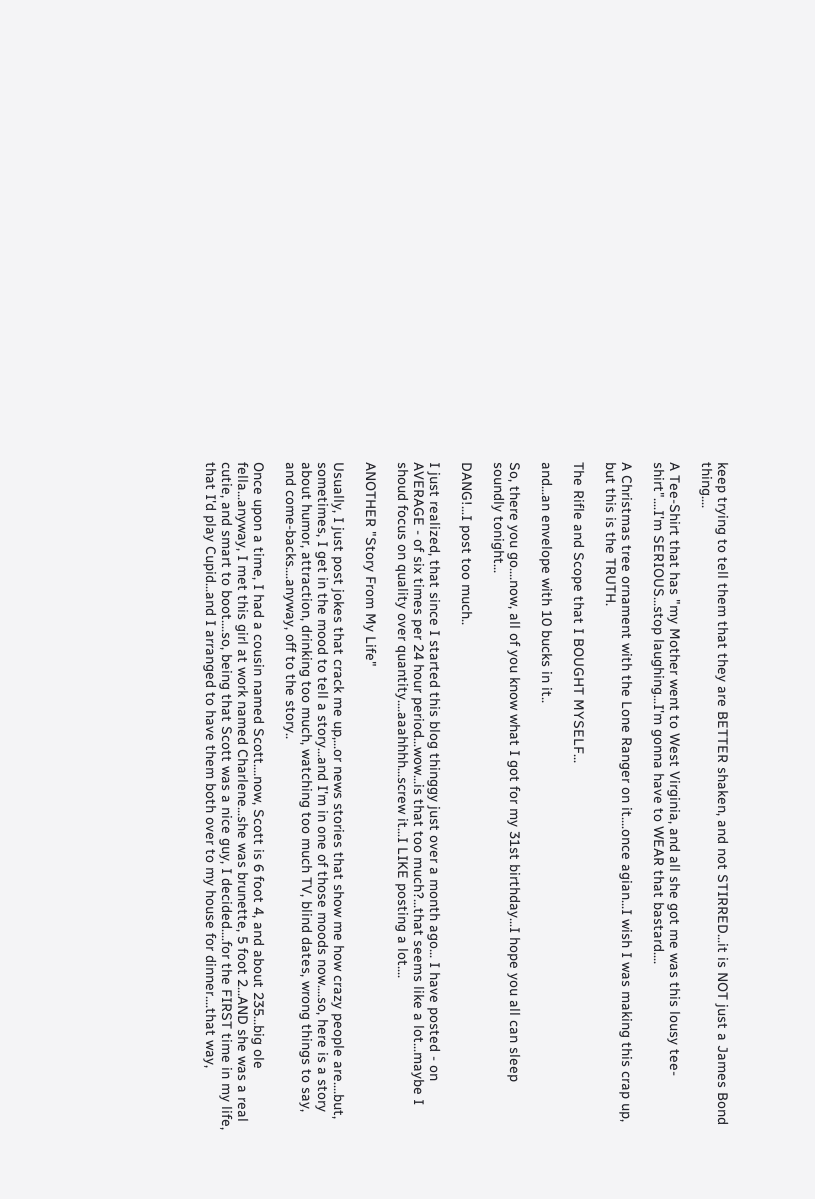keep trying to tell them that they are BETTER shaken, and not STIRRED...it is NOT just a James Bond thing....

A Tee-Shirt that has "my Mother went to West Virginia, and all she got me was this lousy tee-shirt"....I'm SERIOUS...stop laughing...I'm gonna have to WEAR that bastard....

A Christmas tree ornament with the Lone Ranger on it....once agian...I wish I was making this crap up, but this is the TRUTH.

The Rifle and Scope that I BOUGHT MYSELF...

and...an envelope with 10 bucks in it..

So, there you go....now, all of you know what I got for my 31st birthday...I hope you all can sleep soundly tonight...

DANG!...I post too much..

I just realized, that since I started this blog thinggy just over a month ago... I have posted - on AVERAGE - of six times per 24 hour period...wow...is that too much?...that seems like a lot...maybe I shoud focus on quality over quantity....aaahhhh...screw it...I LIKE posting a lot....

ANOTHER "Story From My Life"

Usually, I just post jokes that crack me up,...or news stories that show me how crazy people are....but, sometimes, I get in the mood to tell a story...and I'm in one of those moods now....so, here is a story about humor, attraction, drinking too much, watching too much TV, blind dates, wrong things to say, and come-backs....anyway, off to the story..

Once upon a time, I had a cousin named Scott....now, Scott is 6 foot 4, and about 235...big ole fella...anyway, I met this girl at work named Charlene...she was brunette, 5 foot 2...AND she was a real cutie, and smart to boot....so, being that Scott was a nice guy, I decided....for the FIRST time in my life, that I'd play Cupid...and I arranged to have them both over to my house for dinner....that way,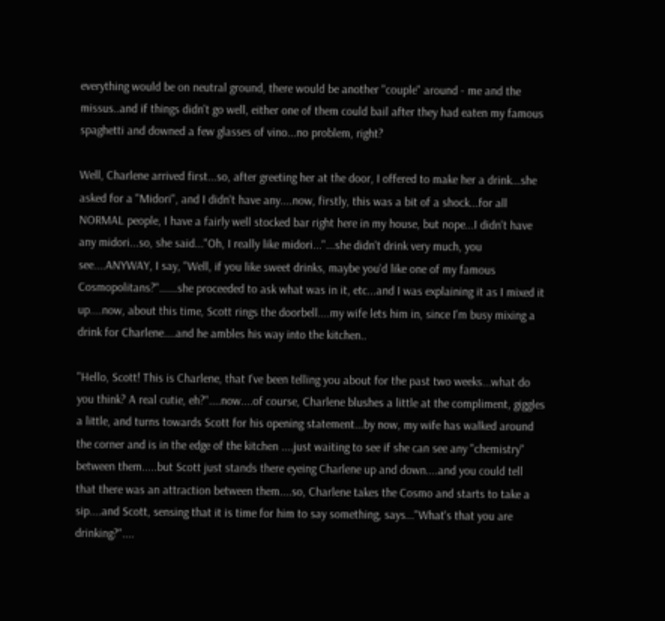everything would be on neutral ground, there would be another "couple" around - me and the missus..and if things didn't go well, either one of them could bail after they had eaten my famous spaghetti and downed a few glasses of vino...no problem, right?

Well, Charlene arrived first...so, after greeting her at the door, I offered to make her a drink...she asked for a "Midori", and I didn't have any....now, firstly, this was a bit of a shock...for all NORMAL people, I have a fairly well stocked bar right here in my house, but nope...I didn't have any midori...so, she said..."Oh, I really like midori..."...she didn't drink very much, you see....ANYWAY, I say, "Well, if you like sweet drinks, maybe you'd like one of my famous Cosmopolitans?"......she proceeded to ask what was in it, etc...and I was explaining it as I mixed it up....now, about this time, Scott rings the doorbell....my wife lets him in, since I'm busy mixing a drink for Charlene....and he ambles his way into the kitchen..

"Hello, Scott! This is Charlene, that I've been telling you about for the past two weeks...what do you think? A real cutie, eh?"....now....of course, Charlene blushes a little at the compliment, giggles a little, and turns towards Scott for his opening statement...by now, my wife has walked around the corner and is in the edge of the kitchen ....just waiting to see if she can see any "chemistry" between them.....but Scott just stands there eyeing Charlene up and down....and you could tell that there was an attraction between them....so, Charlene takes the Cosmo and starts to take a sip....and Scott, sensing that it is time for him to say something, says..."What's that you are drinking?"....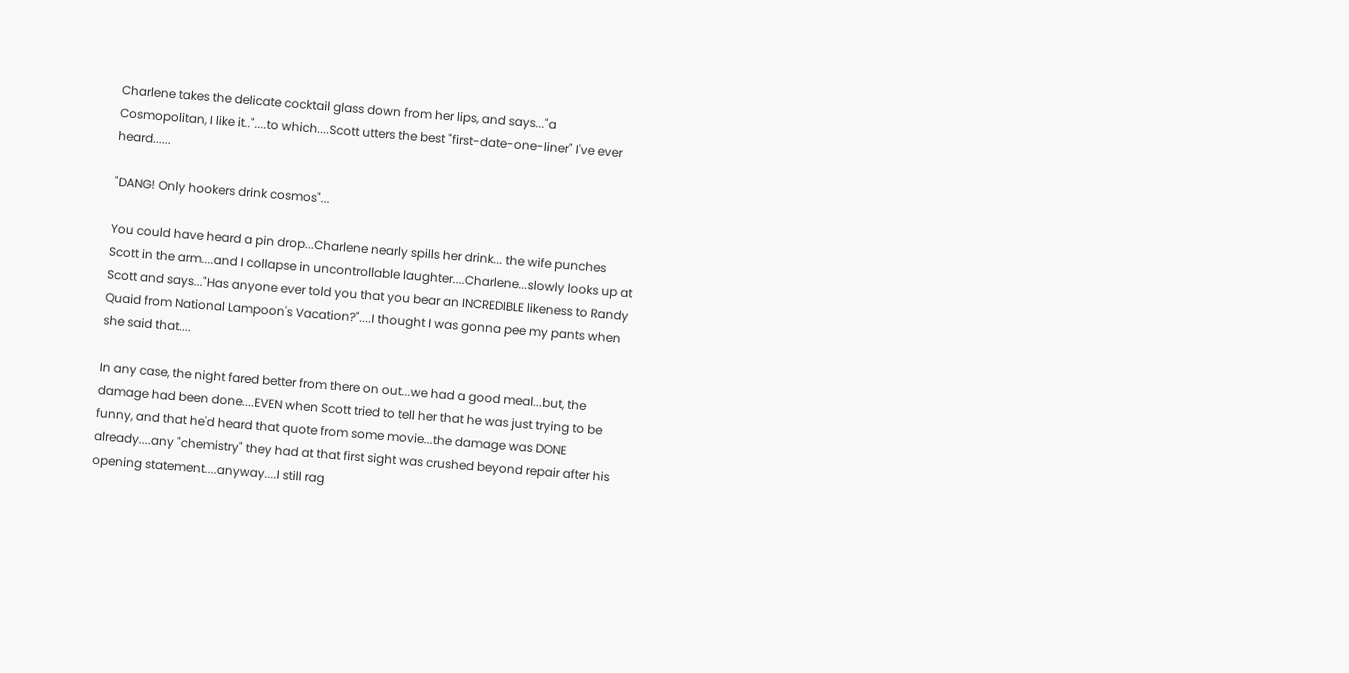Charlene takes the delicate cocktail glass down from her lips, and says..."a Cosmopolitan, I like it.."....to which....Scott utters the best "first-date-one-liner" I've ever heard......

"DANG! Only hookers drink cosmos"...

You could have heard a pin drop...Charlene nearly spills her drink... the wife punches Scott in the arm....and I collapse in uncontrollable laughter....Charlene...slowly looks up at Scott and says..."Has anyone ever told you that you bear an INCREDIBLE likeness to Randy Quaid from National Lampoon's Vacation?"....I thought I was gonna pee my pants when she said that....

In any case, the night fared better from there on out...we had a good meal...but, the damage had been done....EVEN when Scott tried to tell her that he was just trying to be funny, and that he'd heard that quote from some movie...the damage was DONE already....any "chemistry" they had at that first sight was crushed beyond repair after his opening statement....anyway....I still rag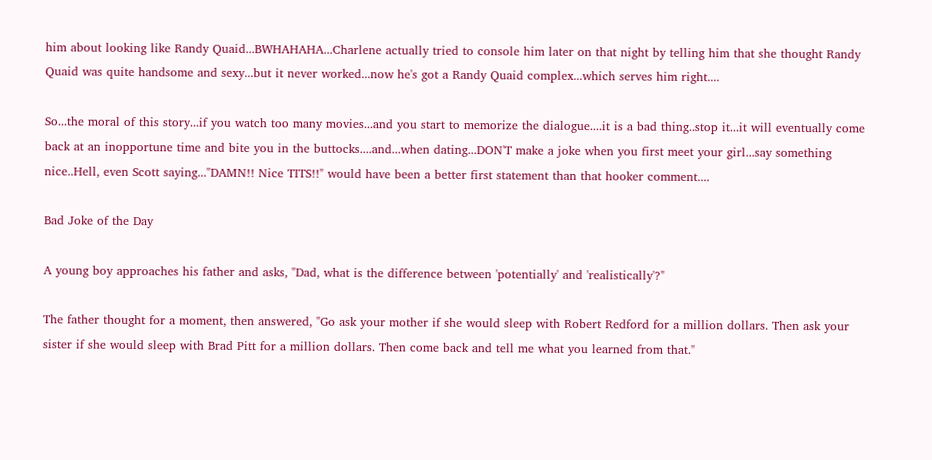him about looking like Randy Quaid...BWHAHAHA...Charlene actually tried to console him later on that night by telling him that she thought Randy Quaid was quite handsome and sexy...but it never worked...now he's got a Randy Quaid complex...which serves him right....

So...the moral of this story...if you watch too many movies...and you start to memorize the dialogue....it is a bad thing..stop it...it will eventually come back at an inopportune time and bite you in the buttocks....and...when dating...DON'T make a joke when you first meet your girl...say something nice..Hell, even Scott saying..."DAMN!! Nice TITS!!" would have been a better first statement than that hooker comment....

Bad Joke of the Day

A young boy approaches his father and asks, "Dad, what is the difference between 'potentially' and 'realistically'?"

The father thought for a moment, then answered, "Go ask your mother if she would sleep with Robert Redford for a million dollars. Then ask your sister if she would sleep with Brad Pitt for a million dollars. Then come back and tell me what you learned from that."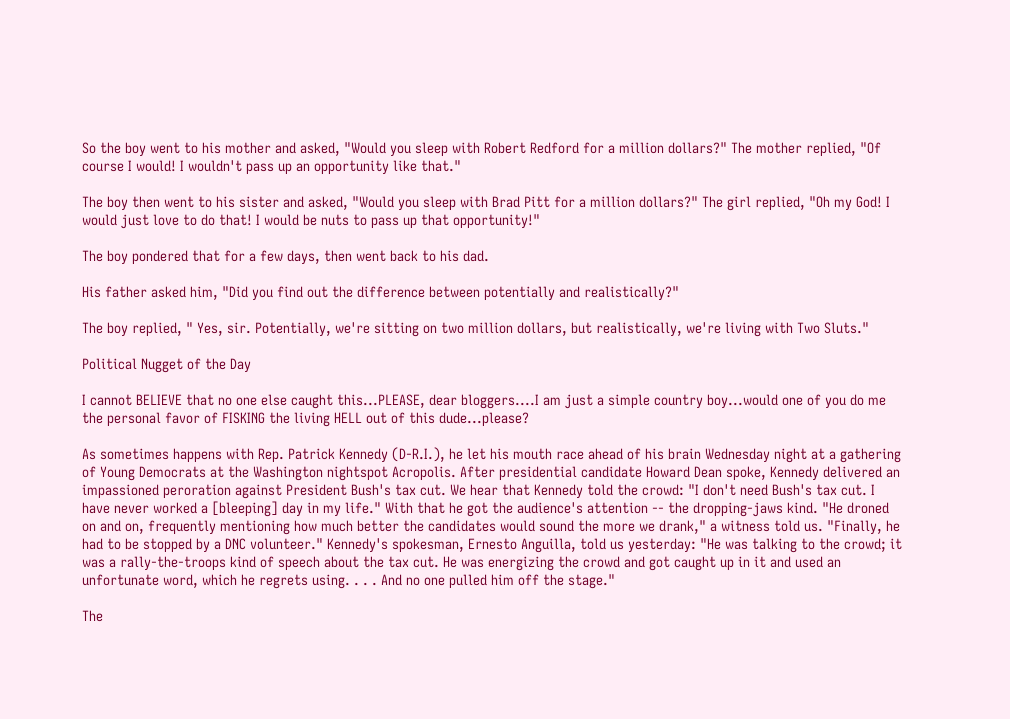So the boy went to his mother and asked, "Would you sleep with Robert Redford for a million dollars?" The mother replied, "Of course I would! I wouldn't pass up an opportunity like that."

The boy then went to his sister and asked, "Would you sleep with Brad Pitt for a million dollars?" The girl replied, "Oh my God! I would just love to do that! I would be nuts to pass up that opportunity!"

The boy pondered that for a few days, then went back to his dad.

His father asked him, "Did you find out the difference between potentially and realistically?"

The boy replied, " Yes, sir. Potentially, we're sitting on two million dollars, but realistically, we're living with Two Sluts."

Political Nugget of the Day

I cannot BELIEVE that no one else caught this...PLEASE, dear bloggers....I am just a simple country boy...would one of you do me the personal favor of FISKING the living HELL out of this dude...please?

As sometimes happens with Rep. Patrick Kennedy (D-R.I.), he let his mouth race ahead of his brain Wednesday night at a gathering of Young Democrats at the Washington nightspot Acropolis. After presidential candidate Howard Dean spoke, Kennedy delivered an impassioned peroration against President Bush's tax cut. We hear that Kennedy told the crowd: "I don't need Bush's tax cut. I have never worked a [bleeping] day in my life." With that he got the audience's attention -- the dropping-jaws kind. "He droned on and on, frequently mentioning how much better the candidates would sound the more we drank," a witness told us. "Finally, he had to be stopped by a DNC volunteer." Kennedy's spokesman, Ernesto Anguilla, told us yesterday: "He was talking to the crowd; it was a rally-the-troops kind of speech about the tax cut. He was energizing the crowd and got caught up in it and used an unfortunate word, which he regrets using. . . . And no one pulled him off the stage."

The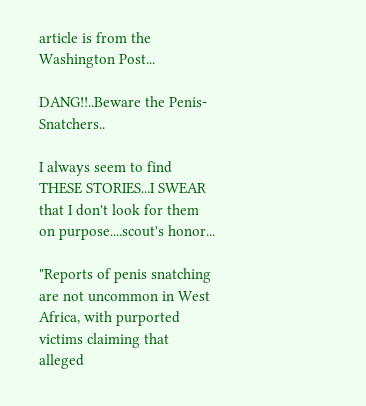article is from the Washington Post...

DANG!!..Beware the Penis-Snatchers..

I always seem to find THESE STORIES...I SWEAR that I don't look for them on purpose....scout's honor...

"Reports of penis snatching are not uncommon in West Africa, with purported victims claiming that alleged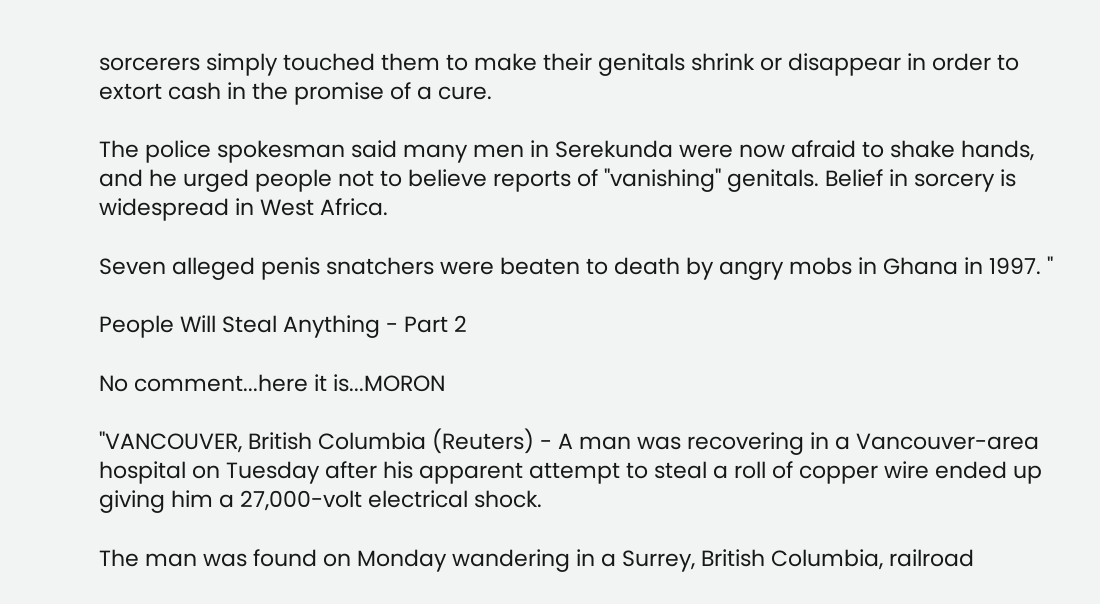sorcerers simply touched them to make their genitals shrink or disappear in order to extort cash in the promise of a cure.

The police spokesman said many men in Serekunda were now afraid to shake hands, and he urged people not to believe reports of "vanishing" genitals. Belief in sorcery is widespread in West Africa.

Seven alleged penis snatchers were beaten to death by angry mobs in Ghana in 1997. "

People Will Steal Anything - Part 2

No comment...here it is...MORON

"VANCOUVER, British Columbia (Reuters) - A man was recovering in a Vancouver-area hospital on Tuesday after his apparent attempt to steal a roll of copper wire ended up giving him a 27,000-volt electrical shock.

The man was found on Monday wandering in a Surrey, British Columbia, railroad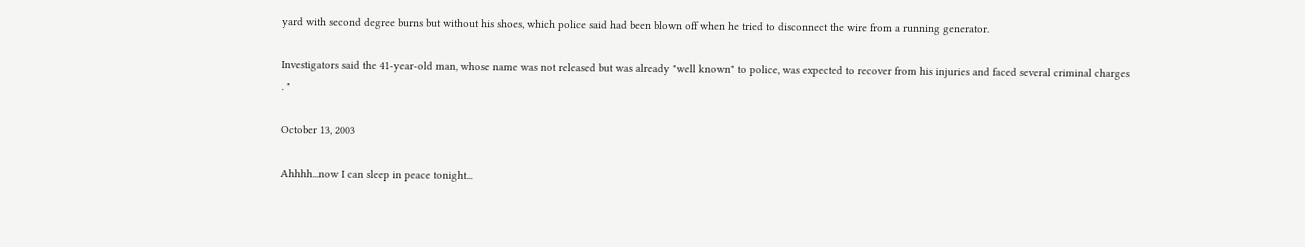yard with second degree burns but without his shoes, which police said had been blown off when he tried to disconnect the wire from a running generator.

Investigators said the 41-year-old man, whose name was not released but was already "well known" to police, was expected to recover from his injuries and faced several criminal charges
. "

October 13, 2003

Ahhhh...now I can sleep in peace tonight...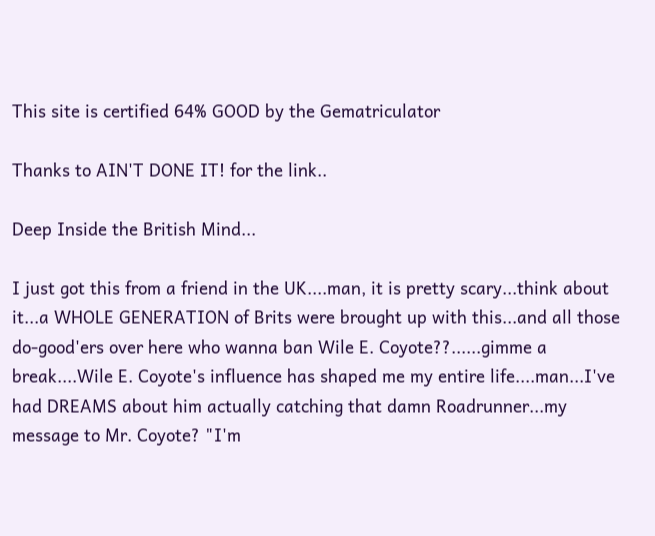This site is certified 64% GOOD by the Gematriculator

Thanks to AIN'T DONE IT! for the link..

Deep Inside the British Mind...

I just got this from a friend in the UK....man, it is pretty scary...think about it...a WHOLE GENERATION of Brits were brought up with this...and all those do-good'ers over here who wanna ban Wile E. Coyote??......gimme a break....Wile E. Coyote's influence has shaped me my entire life....man...I've had DREAMS about him actually catching that damn Roadrunner...my message to Mr. Coyote? "I'm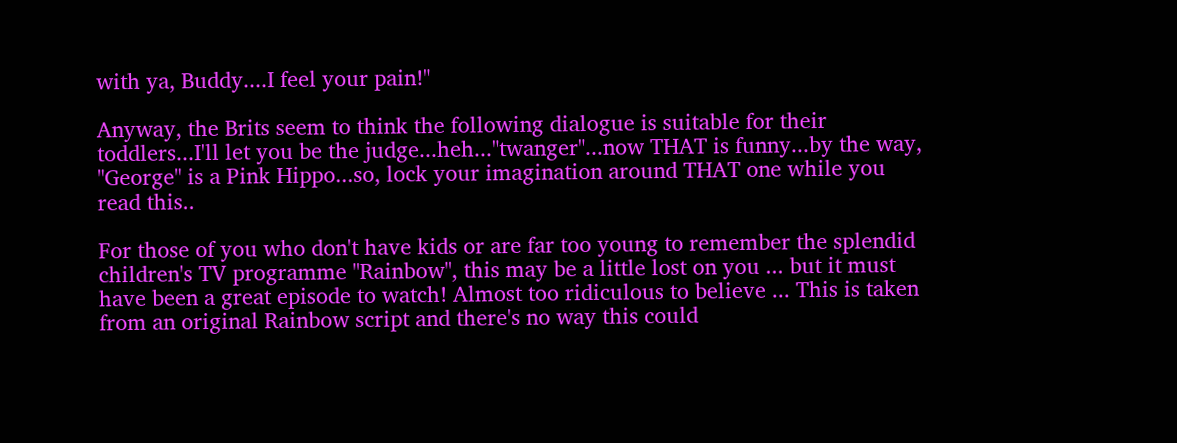with ya, Buddy....I feel your pain!"

Anyway, the Brits seem to think the following dialogue is suitable for their toddlers...I'll let you be the judge...heh..."twanger"...now THAT is funny...by the way, "George" is a Pink Hippo...so, lock your imagination around THAT one while you read this..

For those of you who don't have kids or are far too young to remember the splendid children's TV programme "Rainbow", this may be a little lost on you ... but it must have been a great episode to watch! Almost too ridiculous to believe ... This is taken from an original Rainbow script and there's no way this could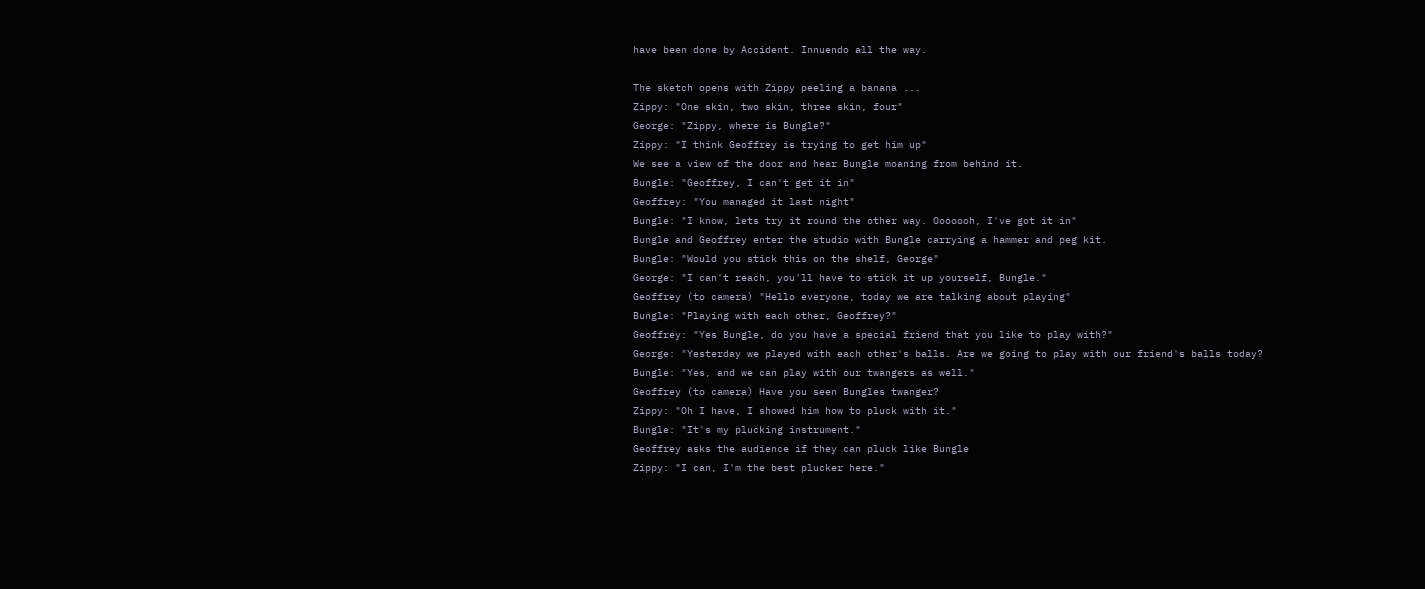have been done by Accident. Innuendo all the way.

The sketch opens with Zippy peeling a banana ...
Zippy: "One skin, two skin, three skin, four"
George: "Zippy, where is Bungle?"
Zippy: "I think Geoffrey is trying to get him up"
We see a view of the door and hear Bungle moaning from behind it.
Bungle: "Geoffrey, I can't get it in"
Geoffrey: "You managed it last night"
Bungle: "I know, lets try it round the other way. Ooooooh, I've got it in"
Bungle and Geoffrey enter the studio with Bungle carrying a hammer and peg kit.
Bungle: "Would you stick this on the shelf, George"
George: "I can't reach, you'll have to stick it up yourself, Bungle."
Geoffrey (to camera) "Hello everyone, today we are talking about playing"
Bungle: "Playing with each other, Geoffrey?"
Geoffrey: "Yes Bungle, do you have a special friend that you like to play with?"
George: "Yesterday we played with each other's balls. Are we going to play with our friend's balls today?
Bungle: "Yes, and we can play with our twangers as well."
Geoffrey (to camera) Have you seen Bungles twanger?
Zippy: "Oh I have, I showed him how to pluck with it."
Bungle: "It's my plucking instrument."
Geoffrey asks the audience if they can pluck like Bungle
Zippy: "I can, I'm the best plucker here."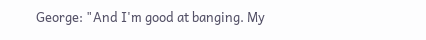George: "And I'm good at banging. My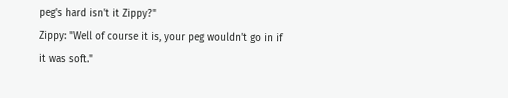peg's hard isn't it Zippy?"
Zippy: "Well of course it is, your peg wouldn't go in if it was soft."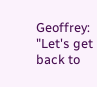Geoffrey: "Let's get back to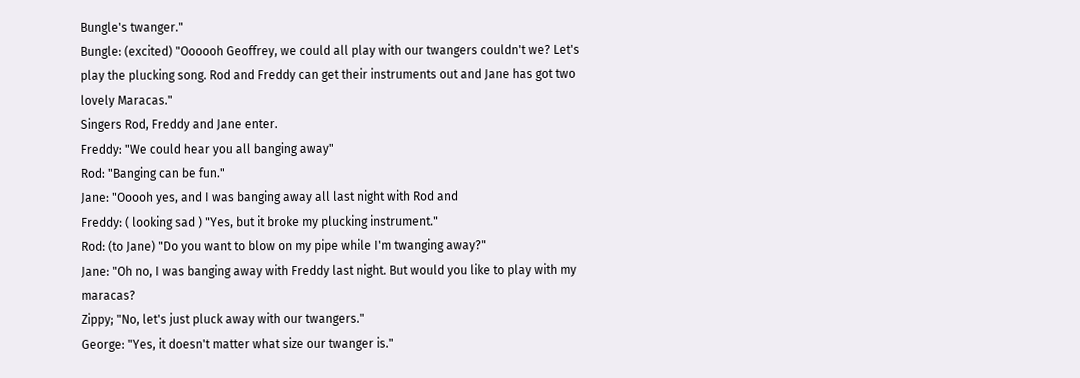Bungle's twanger."
Bungle: (excited) "Oooooh Geoffrey, we could all play with our twangers couldn't we? Let's play the plucking song. Rod and Freddy can get their instruments out and Jane has got two lovely Maracas."
Singers Rod, Freddy and Jane enter.
Freddy: "We could hear you all banging away"
Rod: "Banging can be fun."
Jane: "Ooooh yes, and I was banging away all last night with Rod and
Freddy: ( looking sad ) "Yes, but it broke my plucking instrument."
Rod: (to Jane) "Do you want to blow on my pipe while I'm twanging away?"
Jane: "Oh no, I was banging away with Freddy last night. But would you like to play with my maracas?
Zippy; "No, let's just pluck away with our twangers."
George: "Yes, it doesn't matter what size our twanger is."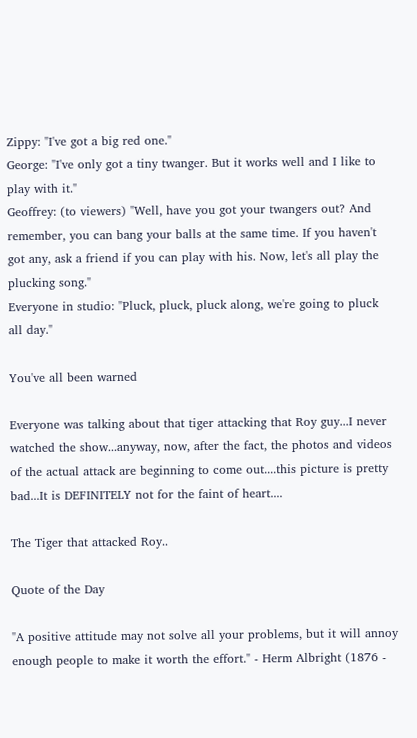Zippy: "I've got a big red one."
George: "I've only got a tiny twanger. But it works well and I like to play with it."
Geoffrey: (to viewers) "Well, have you got your twangers out? And remember, you can bang your balls at the same time. If you haven't got any, ask a friend if you can play with his. Now, let's all play the plucking song."
Everyone in studio: "Pluck, pluck, pluck along, we're going to pluck all day."

You've all been warned

Everyone was talking about that tiger attacking that Roy guy...I never watched the show...anyway, now, after the fact, the photos and videos of the actual attack are beginning to come out....this picture is pretty bad...It is DEFINITELY not for the faint of heart....

The Tiger that attacked Roy..

Quote of the Day

"A positive attitude may not solve all your problems, but it will annoy enough people to make it worth the effort." - Herm Albright (1876 -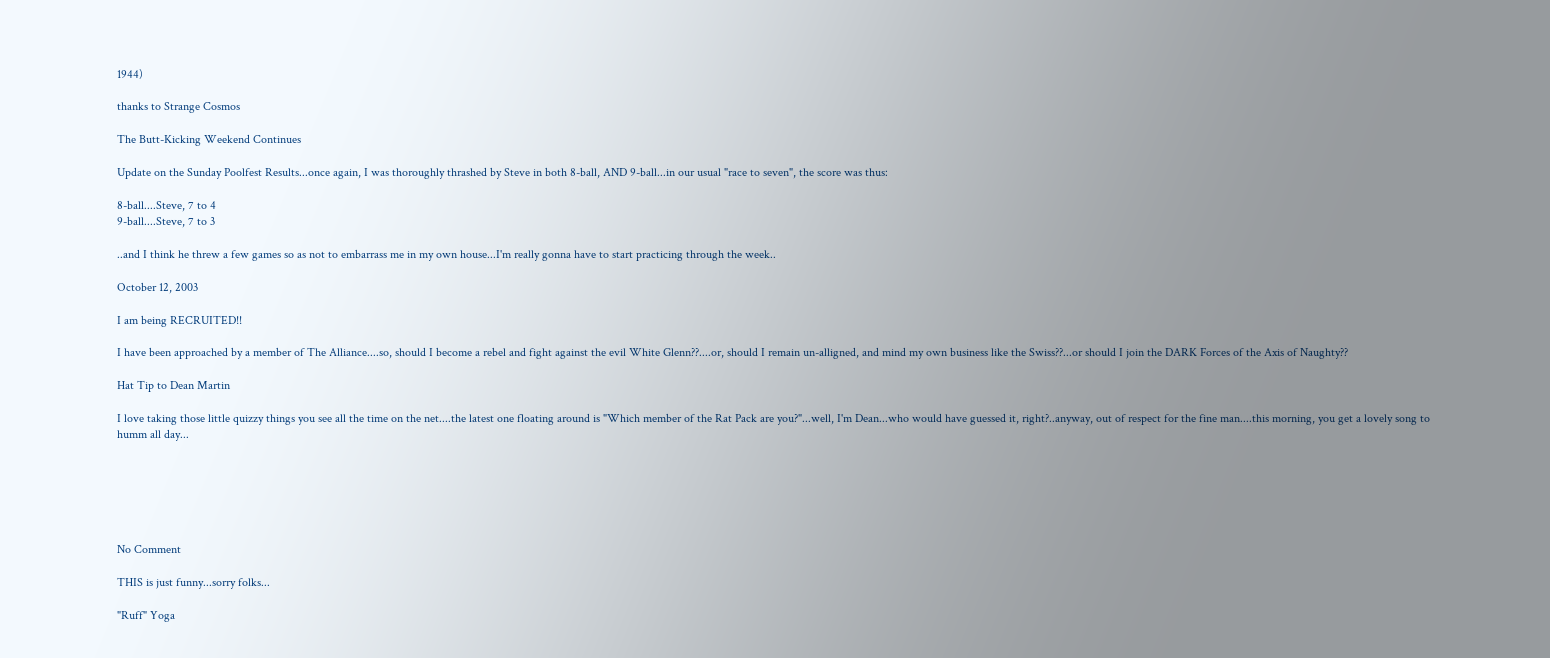1944)

thanks to Strange Cosmos

The Butt-Kicking Weekend Continues

Update on the Sunday Poolfest Results...once again, I was thoroughly thrashed by Steve in both 8-ball, AND 9-ball...in our usual "race to seven", the score was thus:

8-ball....Steve, 7 to 4
9-ball....Steve, 7 to 3

..and I think he threw a few games so as not to embarrass me in my own house...I'm really gonna have to start practicing through the week..

October 12, 2003

I am being RECRUITED!!

I have been approached by a member of The Alliance....so, should I become a rebel and fight against the evil White Glenn??....or, should I remain un-alligned, and mind my own business like the Swiss??...or should I join the DARK Forces of the Axis of Naughty??

Hat Tip to Dean Martin

I love taking those little quizzy things you see all the time on the net....the latest one floating around is "Which member of the Rat Pack are you?"...well, I'm Dean...who would have guessed it, right?..anyway, out of respect for the fine man....this morning, you get a lovely song to humm all day...






No Comment

THIS is just funny...sorry folks...

"Ruff" Yoga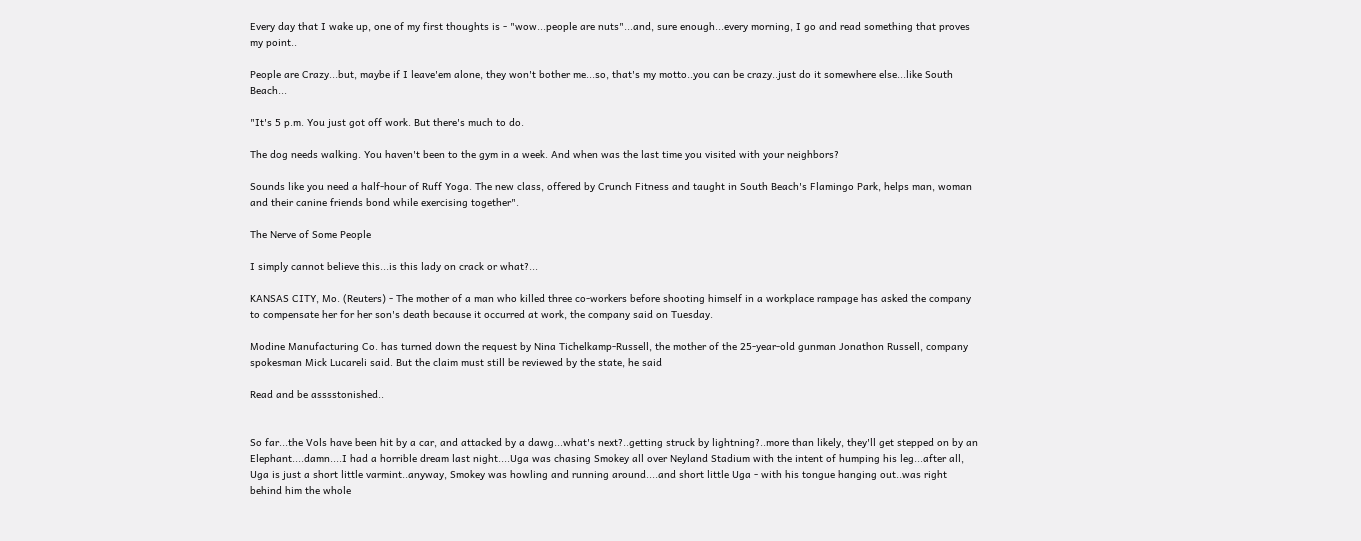Every day that I wake up, one of my first thoughts is - "wow...people are nuts"...and, sure enough...every morning, I go and read something that proves my point..

People are Crazy...but, maybe if I leave'em alone, they won't bother me...so, that's my motto..you can be crazy..just do it somewhere else...like South Beach...

"It's 5 p.m. You just got off work. But there's much to do.

The dog needs walking. You haven't been to the gym in a week. And when was the last time you visited with your neighbors?

Sounds like you need a half-hour of Ruff Yoga. The new class, offered by Crunch Fitness and taught in South Beach's Flamingo Park, helps man, woman and their canine friends bond while exercising together".

The Nerve of Some People

I simply cannot believe this...is this lady on crack or what?...

KANSAS CITY, Mo. (Reuters) - The mother of a man who killed three co-workers before shooting himself in a workplace rampage has asked the company to compensate her for her son's death because it occurred at work, the company said on Tuesday.

Modine Manufacturing Co. has turned down the request by Nina Tichelkamp-Russell, the mother of the 25-year-old gunman Jonathon Russell, company spokesman Mick Lucareli said. But the claim must still be reviewed by the state, he said

Read and be asssstonished..


So far...the Vols have been hit by a car, and attacked by a dawg...what's next?..getting struck by lightning?..more than likely, they'll get stepped on by an Elephant....damn....I had a horrible dream last night....Uga was chasing Smokey all over Neyland Stadium with the intent of humping his leg...after all, Uga is just a short little varmint..anyway, Smokey was howling and running around....and short little Uga - with his tongue hanging out..was right behind him the whole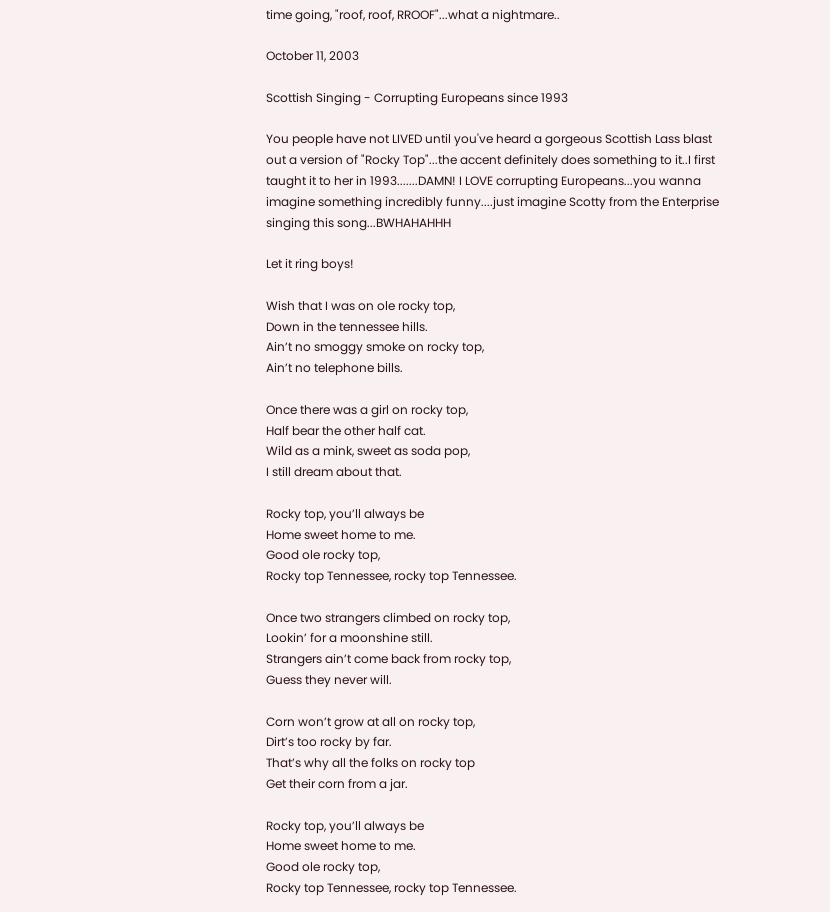time going, "roof, roof, RROOF"...what a nightmare..

October 11, 2003

Scottish Singing - Corrupting Europeans since 1993

You people have not LIVED until you've heard a gorgeous Scottish Lass blast out a version of "Rocky Top"...the accent definitely does something to it..I first taught it to her in 1993.......DAMN! I LOVE corrupting Europeans...you wanna imagine something incredibly funny....just imagine Scotty from the Enterprise singing this song...BWHAHAHHH

Let it ring boys!

Wish that I was on ole rocky top,
Down in the tennessee hills.
Ain’t no smoggy smoke on rocky top,
Ain’t no telephone bills.

Once there was a girl on rocky top,
Half bear the other half cat.
Wild as a mink, sweet as soda pop,
I still dream about that.

Rocky top, you’ll always be
Home sweet home to me.
Good ole rocky top,
Rocky top Tennessee, rocky top Tennessee.

Once two strangers climbed on rocky top,
Lookin’ for a moonshine still.
Strangers ain’t come back from rocky top,
Guess they never will.

Corn won’t grow at all on rocky top,
Dirt’s too rocky by far.
That’s why all the folks on rocky top
Get their corn from a jar.

Rocky top, you’ll always be
Home sweet home to me.
Good ole rocky top,
Rocky top Tennessee, rocky top Tennessee.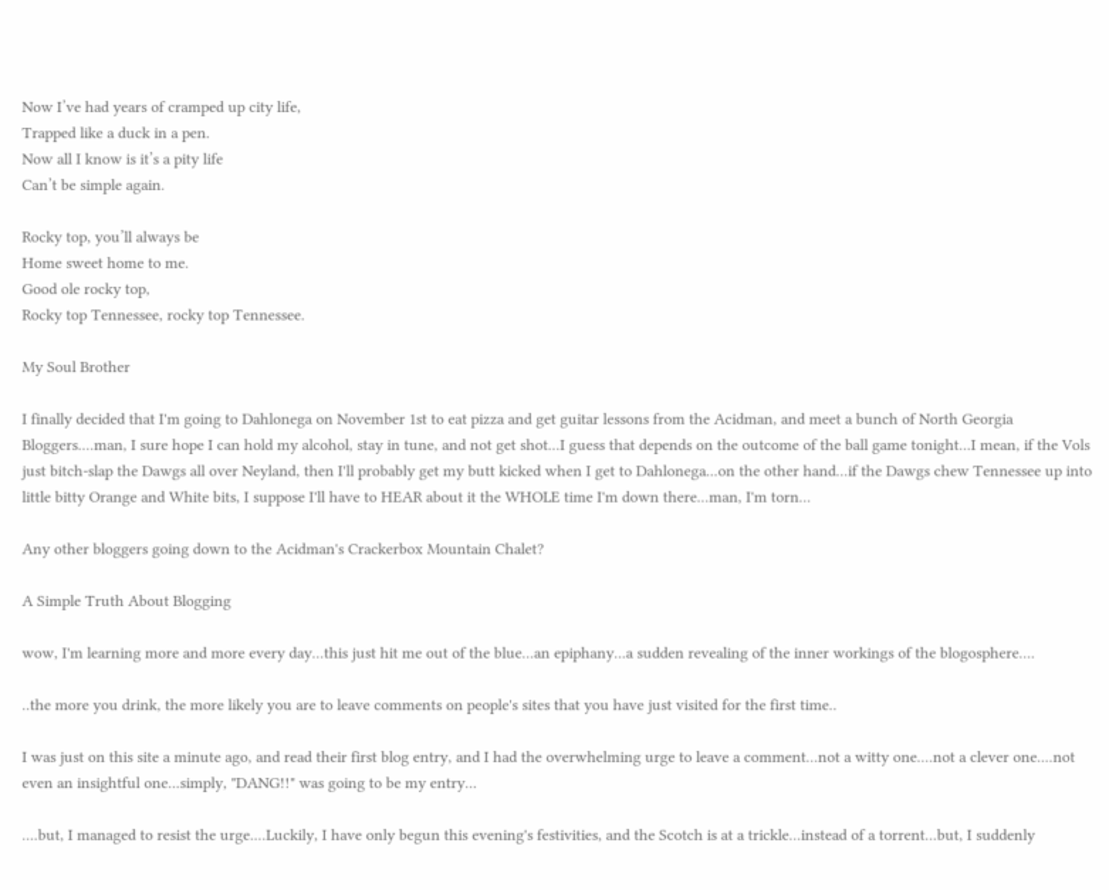Now I’ve had years of cramped up city life,
Trapped like a duck in a pen.
Now all I know is it’s a pity life
Can’t be simple again.

Rocky top, you’ll always be
Home sweet home to me.
Good ole rocky top,
Rocky top Tennessee, rocky top Tennessee.

My Soul Brother

I finally decided that I'm going to Dahlonega on November 1st to eat pizza and get guitar lessons from the Acidman, and meet a bunch of North Georgia Bloggers....man, I sure hope I can hold my alcohol, stay in tune, and not get shot...I guess that depends on the outcome of the ball game tonight...I mean, if the Vols just bitch-slap the Dawgs all over Neyland, then I'll probably get my butt kicked when I get to Dahlonega...on the other hand...if the Dawgs chew Tennessee up into little bitty Orange and White bits, I suppose I'll have to HEAR about it the WHOLE time I'm down there...man, I'm torn...

Any other bloggers going down to the Acidman's Crackerbox Mountain Chalet?

A Simple Truth About Blogging

wow, I'm learning more and more every day...this just hit me out of the blue...an epiphany...a sudden revealing of the inner workings of the blogosphere....

..the more you drink, the more likely you are to leave comments on people's sites that you have just visited for the first time..

I was just on this site a minute ago, and read their first blog entry, and I had the overwhelming urge to leave a comment...not a witty one....not a clever one....not even an insightful one...simply, "DANG!!" was going to be my entry...

....but, I managed to resist the urge....Luckily, I have only begun this evening's festivities, and the Scotch is at a trickle...instead of a torrent...but, I suddenly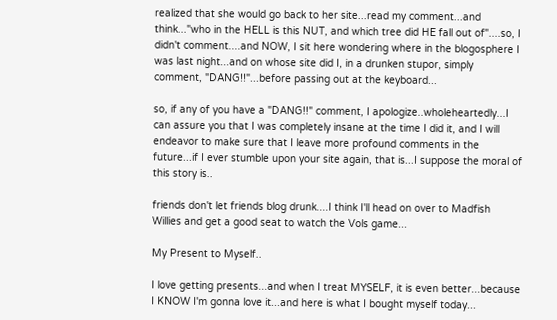realized that she would go back to her site...read my comment...and think..."who in the HELL is this NUT, and which tree did HE fall out of"....so, I didn't comment....and NOW, I sit here wondering where in the blogosphere I was last night...and on whose site did I, in a drunken stupor, simply comment, "DANG!!"...before passing out at the keyboard...

so, if any of you have a "DANG!!" comment, I apologize..wholeheartedly...I can assure you that I was completely insane at the time I did it, and I will endeavor to make sure that I leave more profound comments in the future...if I ever stumble upon your site again, that is...I suppose the moral of this story is..

friends don't let friends blog drunk....I think I'll head on over to Madfish Willies and get a good seat to watch the Vols game...

My Present to Myself..

I love getting presents...and when I treat MYSELF, it is even better...because I KNOW I'm gonna love it...and here is what I bought myself today...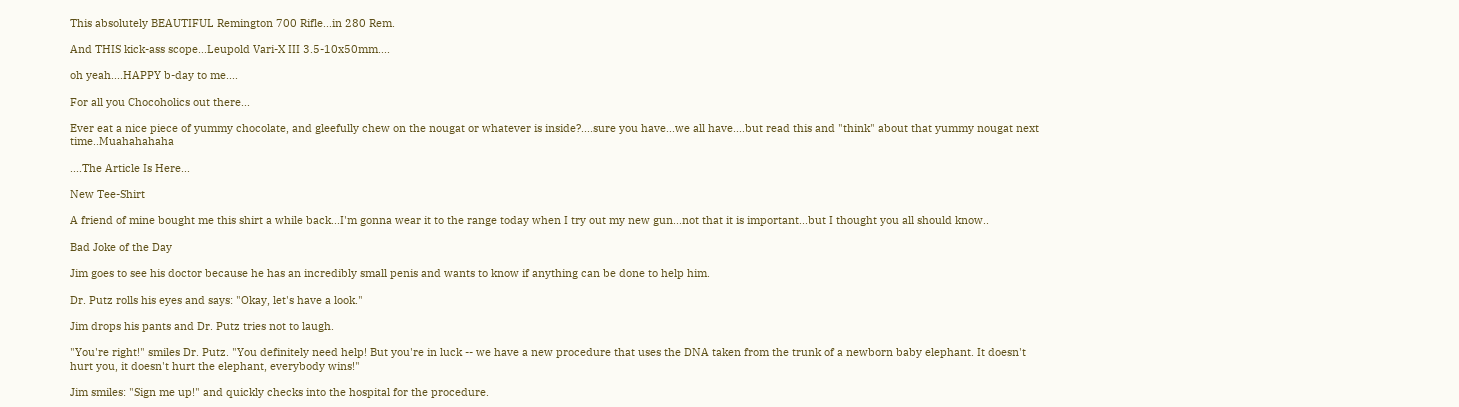This absolutely BEAUTIFUL Remington 700 Rifle...in 280 Rem.

And THIS kick-ass scope...Leupold Vari-X III 3.5-10x50mm....

oh yeah....HAPPY b-day to me....

For all you Chocoholics out there...

Ever eat a nice piece of yummy chocolate, and gleefully chew on the nougat or whatever is inside?....sure you have...we all have....but read this and "think" about that yummy nougat next time..Muahahahaha

....The Article Is Here...

New Tee-Shirt

A friend of mine bought me this shirt a while back...I'm gonna wear it to the range today when I try out my new gun...not that it is important...but I thought you all should know..

Bad Joke of the Day

Jim goes to see his doctor because he has an incredibly small penis and wants to know if anything can be done to help him.

Dr. Putz rolls his eyes and says: "Okay, let's have a look."

Jim drops his pants and Dr. Putz tries not to laugh.

"You're right!" smiles Dr. Putz. "You definitely need help! But you're in luck -- we have a new procedure that uses the DNA taken from the trunk of a newborn baby elephant. It doesn't hurt you, it doesn't hurt the elephant, everybody wins!"

Jim smiles: "Sign me up!" and quickly checks into the hospital for the procedure.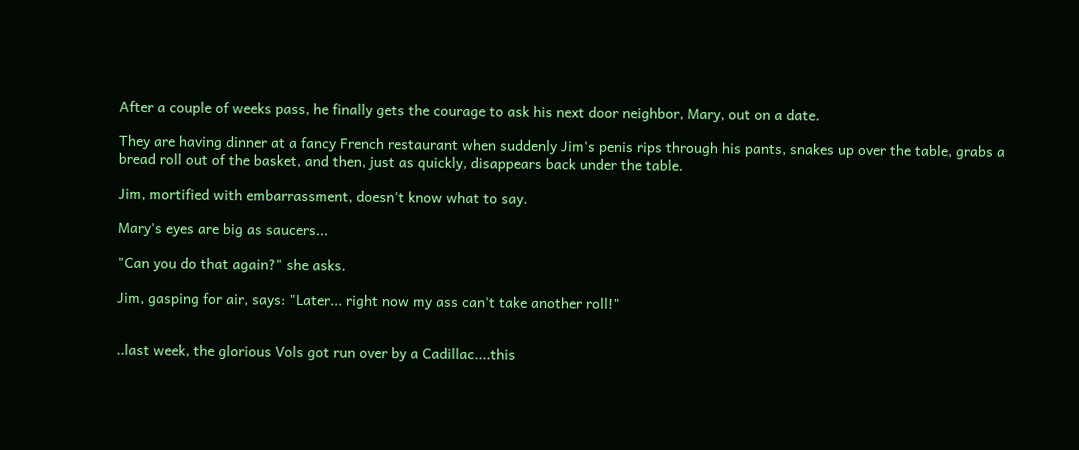After a couple of weeks pass, he finally gets the courage to ask his next door neighbor, Mary, out on a date.

They are having dinner at a fancy French restaurant when suddenly Jim's penis rips through his pants, snakes up over the table, grabs a bread roll out of the basket, and then, just as quickly, disappears back under the table.

Jim, mortified with embarrassment, doesn't know what to say.

Mary's eyes are big as saucers...

"Can you do that again?" she asks.

Jim, gasping for air, says: "Later... right now my ass can't take another roll!"


..last week, the glorious Vols got run over by a Cadillac....this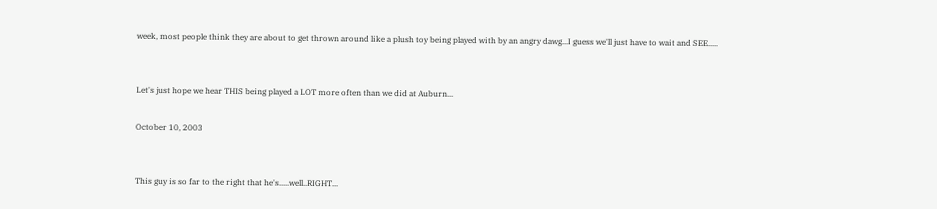week, most people think they are about to get thrown around like a plush toy being played with by an angry dawg...I guess we'll just have to wait and SEE.....


Let's just hope we hear THIS being played a LOT more often than we did at Auburn...

October 10, 2003


This guy is so far to the right that he's.....well..RIGHT...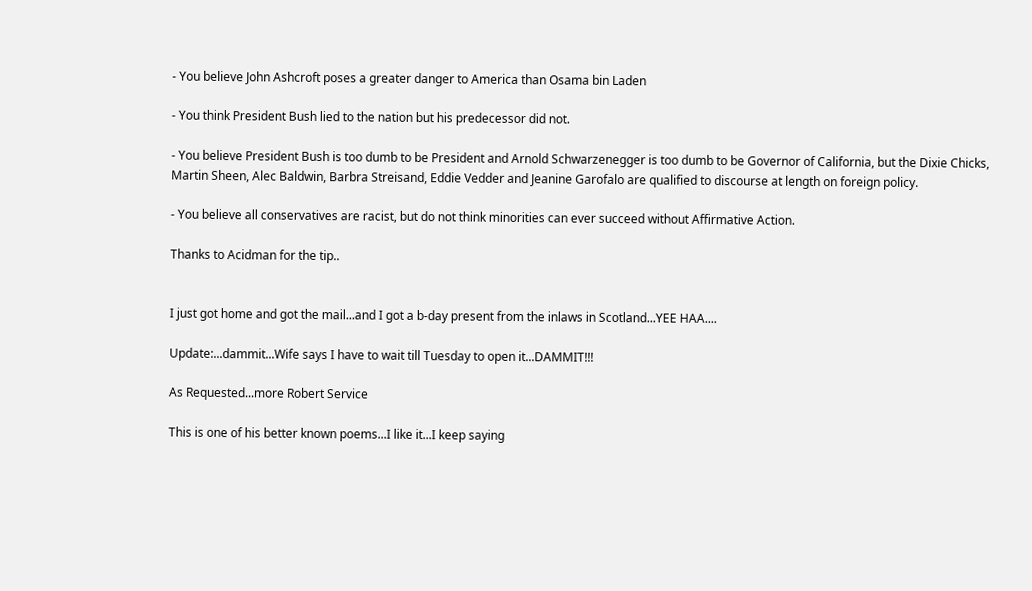- You believe John Ashcroft poses a greater danger to America than Osama bin Laden

- You think President Bush lied to the nation but his predecessor did not.

- You believe President Bush is too dumb to be President and Arnold Schwarzenegger is too dumb to be Governor of California, but the Dixie Chicks, Martin Sheen, Alec Baldwin, Barbra Streisand, Eddie Vedder and Jeanine Garofalo are qualified to discourse at length on foreign policy.

- You believe all conservatives are racist, but do not think minorities can ever succeed without Affirmative Action.

Thanks to Acidman for the tip..


I just got home and got the mail...and I got a b-day present from the inlaws in Scotland...YEE HAA....

Update:...dammit...Wife says I have to wait till Tuesday to open it...DAMMIT!!!

As Requested...more Robert Service

This is one of his better known poems...I like it...I keep saying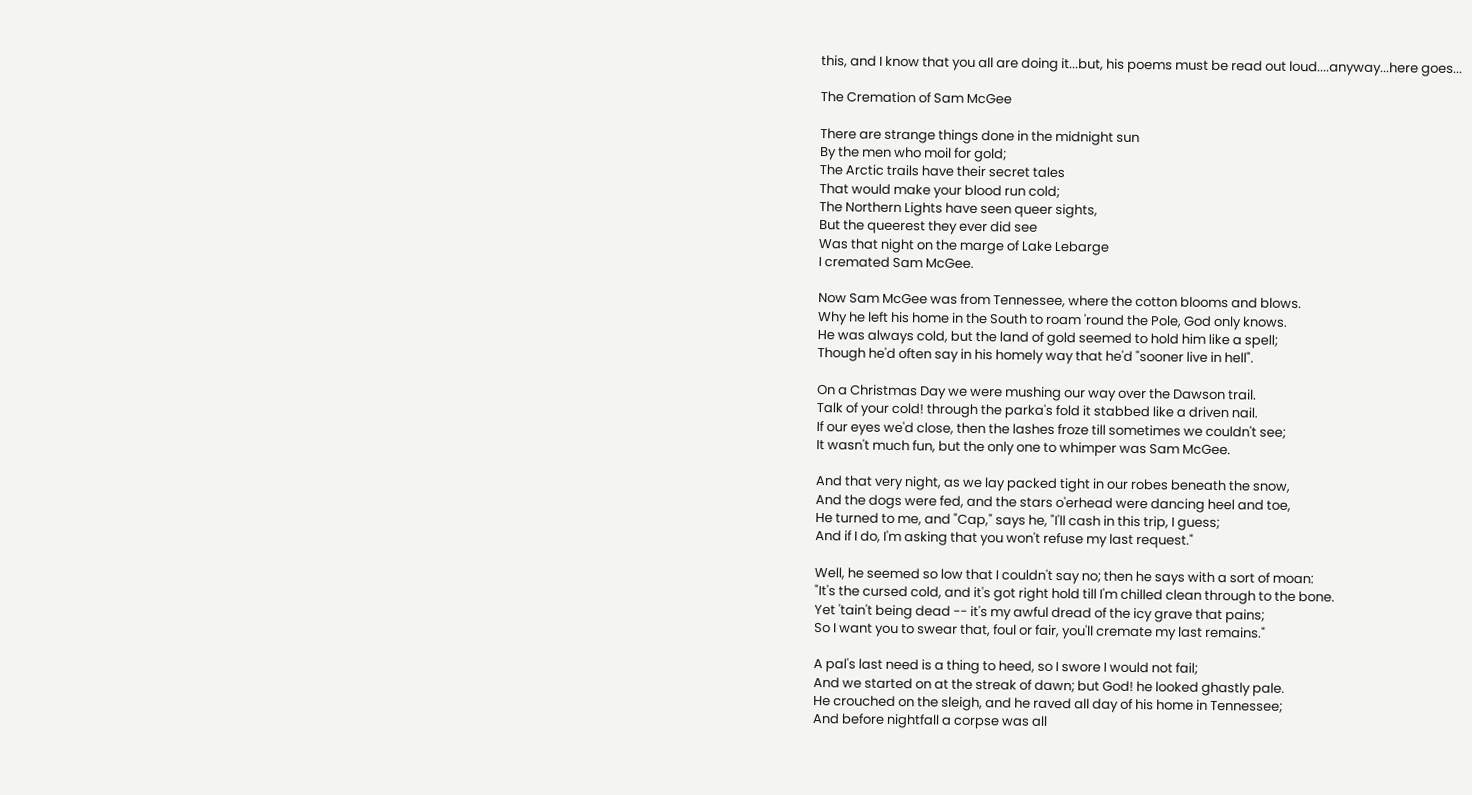this, and I know that you all are doing it...but, his poems must be read out loud....anyway...here goes...

The Cremation of Sam McGee

There are strange things done in the midnight sun
By the men who moil for gold;
The Arctic trails have their secret tales
That would make your blood run cold;
The Northern Lights have seen queer sights,
But the queerest they ever did see
Was that night on the marge of Lake Lebarge
I cremated Sam McGee.

Now Sam McGee was from Tennessee, where the cotton blooms and blows.
Why he left his home in the South to roam 'round the Pole, God only knows.
He was always cold, but the land of gold seemed to hold him like a spell;
Though he'd often say in his homely way that he'd "sooner live in hell".

On a Christmas Day we were mushing our way over the Dawson trail.
Talk of your cold! through the parka's fold it stabbed like a driven nail.
If our eyes we'd close, then the lashes froze till sometimes we couldn't see;
It wasn't much fun, but the only one to whimper was Sam McGee.

And that very night, as we lay packed tight in our robes beneath the snow,
And the dogs were fed, and the stars o'erhead were dancing heel and toe,
He turned to me, and "Cap," says he, "I'll cash in this trip, I guess;
And if I do, I'm asking that you won't refuse my last request."

Well, he seemed so low that I couldn't say no; then he says with a sort of moan:
"It's the cursed cold, and it's got right hold till I'm chilled clean through to the bone.
Yet 'tain't being dead -- it's my awful dread of the icy grave that pains;
So I want you to swear that, foul or fair, you'll cremate my last remains."

A pal's last need is a thing to heed, so I swore I would not fail;
And we started on at the streak of dawn; but God! he looked ghastly pale.
He crouched on the sleigh, and he raved all day of his home in Tennessee;
And before nightfall a corpse was all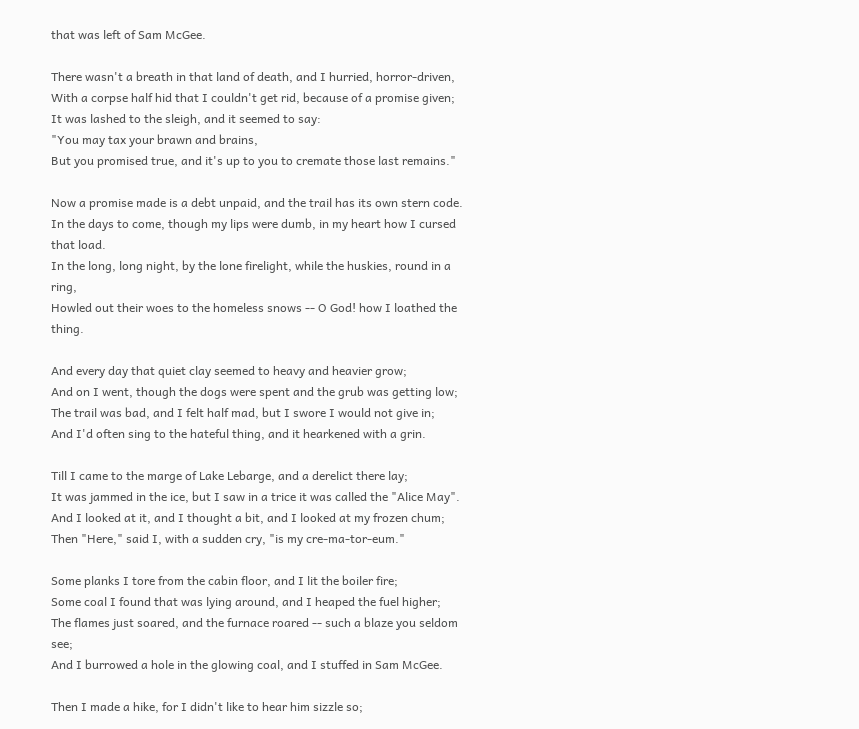that was left of Sam McGee.

There wasn't a breath in that land of death, and I hurried, horror-driven,
With a corpse half hid that I couldn't get rid, because of a promise given;
It was lashed to the sleigh, and it seemed to say:
"You may tax your brawn and brains,
But you promised true, and it's up to you to cremate those last remains."

Now a promise made is a debt unpaid, and the trail has its own stern code.
In the days to come, though my lips were dumb, in my heart how I cursed that load.
In the long, long night, by the lone firelight, while the huskies, round in a ring,
Howled out their woes to the homeless snows -- O God! how I loathed the thing.

And every day that quiet clay seemed to heavy and heavier grow;
And on I went, though the dogs were spent and the grub was getting low;
The trail was bad, and I felt half mad, but I swore I would not give in;
And I'd often sing to the hateful thing, and it hearkened with a grin.

Till I came to the marge of Lake Lebarge, and a derelict there lay;
It was jammed in the ice, but I saw in a trice it was called the "Alice May".
And I looked at it, and I thought a bit, and I looked at my frozen chum;
Then "Here," said I, with a sudden cry, "is my cre-ma-tor-eum."

Some planks I tore from the cabin floor, and I lit the boiler fire;
Some coal I found that was lying around, and I heaped the fuel higher;
The flames just soared, and the furnace roared -- such a blaze you seldom see;
And I burrowed a hole in the glowing coal, and I stuffed in Sam McGee.

Then I made a hike, for I didn't like to hear him sizzle so;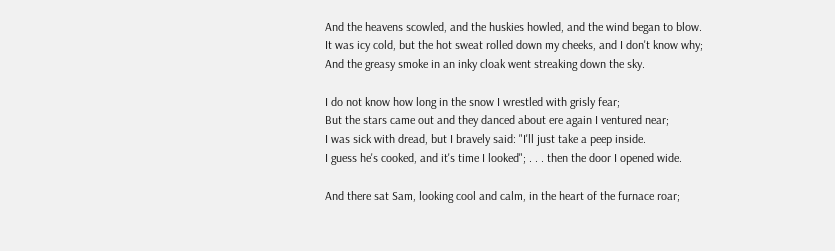And the heavens scowled, and the huskies howled, and the wind began to blow.
It was icy cold, but the hot sweat rolled down my cheeks, and I don't know why;
And the greasy smoke in an inky cloak went streaking down the sky.

I do not know how long in the snow I wrestled with grisly fear;
But the stars came out and they danced about ere again I ventured near;
I was sick with dread, but I bravely said: "I'll just take a peep inside.
I guess he's cooked, and it's time I looked"; . . . then the door I opened wide.

And there sat Sam, looking cool and calm, in the heart of the furnace roar;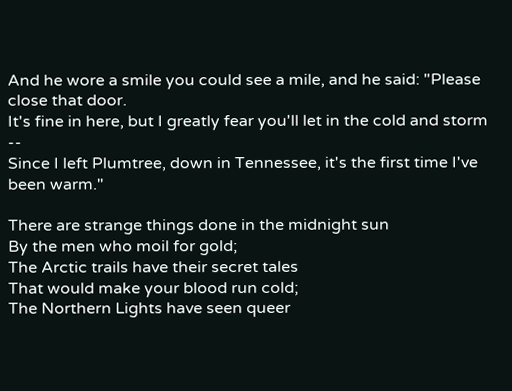And he wore a smile you could see a mile, and he said: "Please close that door.
It's fine in here, but I greatly fear you'll let in the cold and storm --
Since I left Plumtree, down in Tennessee, it's the first time I've been warm."

There are strange things done in the midnight sun
By the men who moil for gold;
The Arctic trails have their secret tales
That would make your blood run cold;
The Northern Lights have seen queer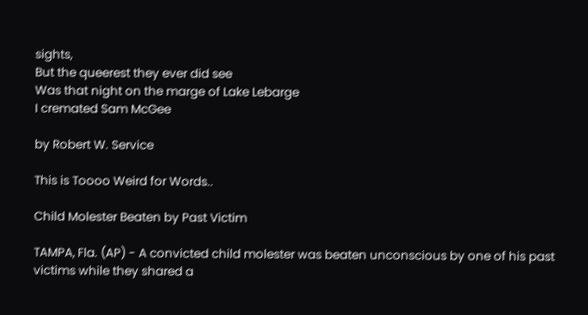sights,
But the queerest they ever did see
Was that night on the marge of Lake Lebarge
I cremated Sam McGee

by Robert W. Service

This is Toooo Weird for Words..

Child Molester Beaten by Past Victim

TAMPA, Fla. (AP) - A convicted child molester was beaten unconscious by one of his past victims while they shared a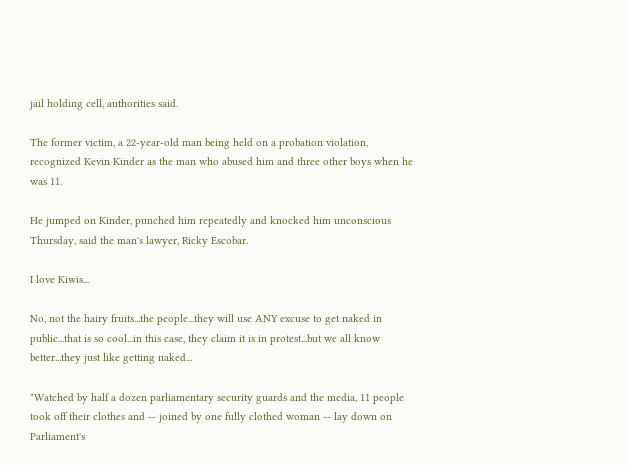jail holding cell, authorities said.

The former victim, a 22-year-old man being held on a probation violation, recognized Kevin Kinder as the man who abused him and three other boys when he was 11.

He jumped on Kinder, punched him repeatedly and knocked him unconscious Thursday, said the man's lawyer, Ricky Escobar.

I love Kiwis...

No, not the hairy fruits...the people...they will use ANY excuse to get naked in public...that is so cool...in this case, they claim it is in protest...but we all know better...they just like getting naked...

"Watched by half a dozen parliamentary security guards and the media, 11 people took off their clothes and -- joined by one fully clothed woman -- lay down on Parliament's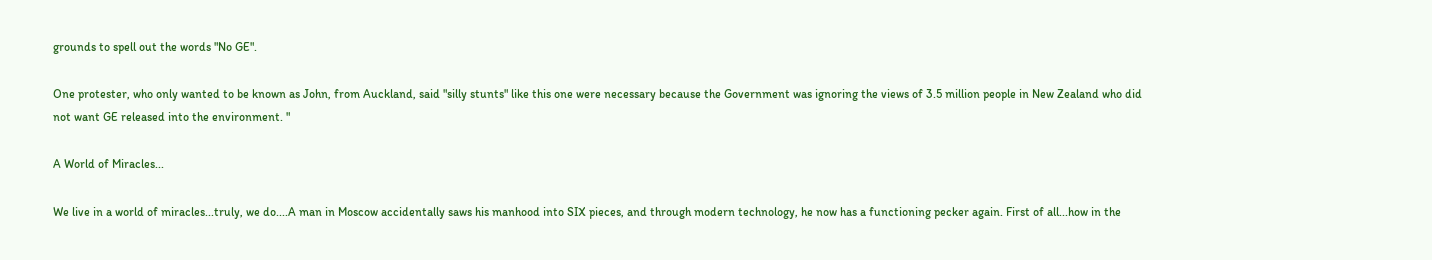grounds to spell out the words "No GE".

One protester, who only wanted to be known as John, from Auckland, said "silly stunts" like this one were necessary because the Government was ignoring the views of 3.5 million people in New Zealand who did not want GE released into the environment. "

A World of Miracles...

We live in a world of miracles...truly, we do....A man in Moscow accidentally saws his manhood into SIX pieces, and through modern technology, he now has a functioning pecker again. First of all...how in the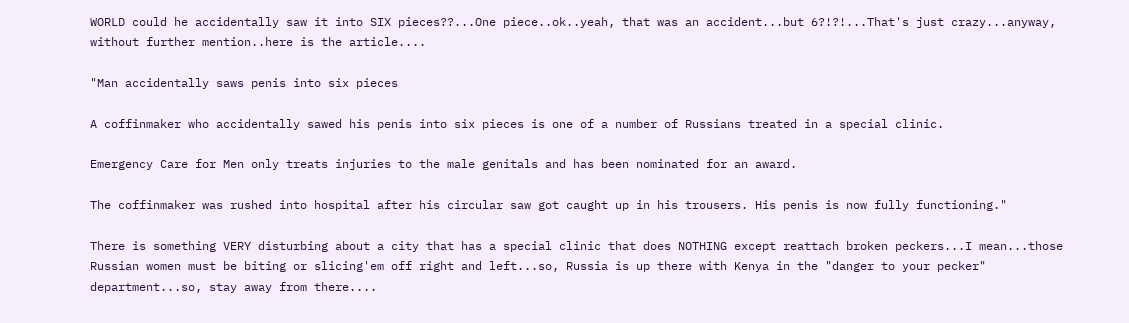WORLD could he accidentally saw it into SIX pieces??...One piece..ok..yeah, that was an accident...but 6?!?!...That's just crazy...anyway, without further mention..here is the article....

"Man accidentally saws penis into six pieces

A coffinmaker who accidentally sawed his penis into six pieces is one of a number of Russians treated in a special clinic.

Emergency Care for Men only treats injuries to the male genitals and has been nominated for an award.

The coffinmaker was rushed into hospital after his circular saw got caught up in his trousers. His penis is now fully functioning."

There is something VERY disturbing about a city that has a special clinic that does NOTHING except reattach broken peckers...I mean...those Russian women must be biting or slicing'em off right and left...so, Russia is up there with Kenya in the "danger to your pecker" department...so, stay away from there....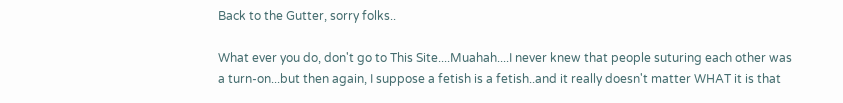Back to the Gutter, sorry folks..

What ever you do, don't go to This Site....Muahah....I never knew that people suturing each other was a turn-on...but then again, I suppose a fetish is a fetish..and it really doesn't matter WHAT it is that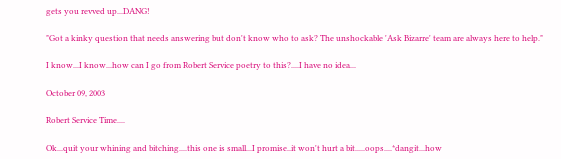gets you revved up...DANG!

"Got a kinky question that needs answering but don't know who to ask? The unshockable 'Ask Bizarre' team are always here to help."

I know...I know...how can I go from Robert Service poetry to this?....I have no idea...

October 09, 2003

Robert Service Time....

Ok...quit your whining and bitching....this one is small...I promise..it won't hurt a bit.....oops....*dangit...how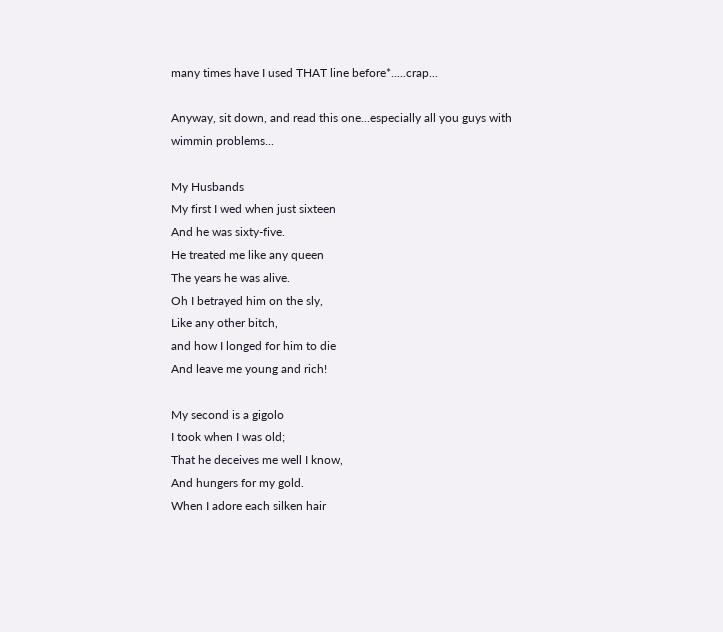many times have I used THAT line before*.....crap...

Anyway, sit down, and read this one...especially all you guys with wimmin problems...

My Husbands
My first I wed when just sixteen
And he was sixty-five.
He treated me like any queen
The years he was alive.
Oh I betrayed him on the sly,
Like any other bitch,
and how I longed for him to die
And leave me young and rich!

My second is a gigolo
I took when I was old;
That he deceives me well I know,
And hungers for my gold.
When I adore each silken hair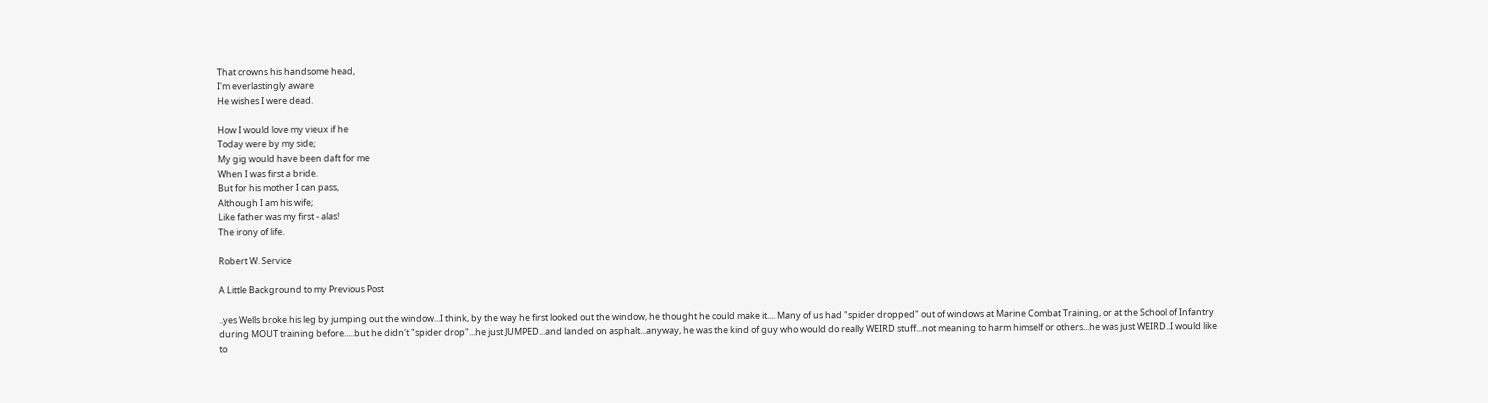That crowns his handsome head,
I'm everlastingly aware
He wishes I were dead.

How I would love my vieux if he
Today were by my side;
My gig would have been daft for me
When I was first a bride.
But for his mother I can pass,
Although I am his wife;
Like father was my first - alas!
The irony of life.

Robert W. Service

A Little Background to my Previous Post

..yes Wells broke his leg by jumping out the window...I think, by the way he first looked out the window, he thought he could make it.... Many of us had "spider dropped" out of windows at Marine Combat Training, or at the School of Infantry during MOUT training before.....but he didn't "spider drop"...he just JUMPED...and landed on asphalt...anyway, he was the kind of guy who would do really WEIRD stuff...not meaning to harm himself or others...he was just WEIRD..I would like to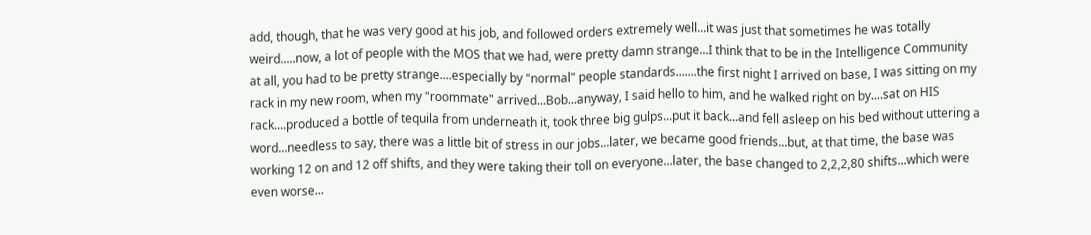add, though, that he was very good at his job, and followed orders extremely well...it was just that sometimes he was totally weird.....now, a lot of people with the MOS that we had, were pretty damn strange...I think that to be in the Intelligence Community at all, you had to be pretty strange....especially by "normal" people standards.......the first night I arrived on base, I was sitting on my rack in my new room, when my "roommate" arrived...Bob...anyway, I said hello to him, and he walked right on by....sat on HIS rack....produced a bottle of tequila from underneath it, took three big gulps...put it back...and fell asleep on his bed without uttering a word...needless to say, there was a little bit of stress in our jobs...later, we became good friends...but, at that time, the base was working 12 on and 12 off shifts, and they were taking their toll on everyone...later, the base changed to 2,2,2,80 shifts...which were even worse...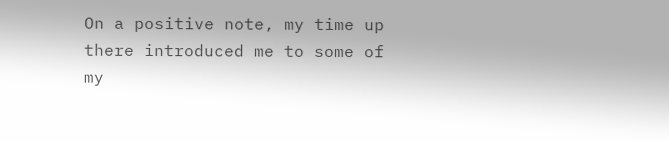On a positive note, my time up there introduced me to some of my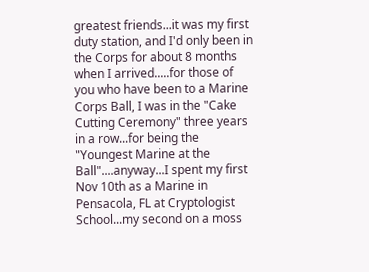greatest friends...it was my first duty station, and I'd only been in the Corps for about 8 months when I arrived.....for those of you who have been to a Marine Corps Ball, I was in the "Cake Cutting Ceremony" three years in a row...for being the "Youngest Marine at the Ball"....anyway...I spent my first Nov 10th as a Marine in Pensacola, FL at Cryptologist School...my second on a moss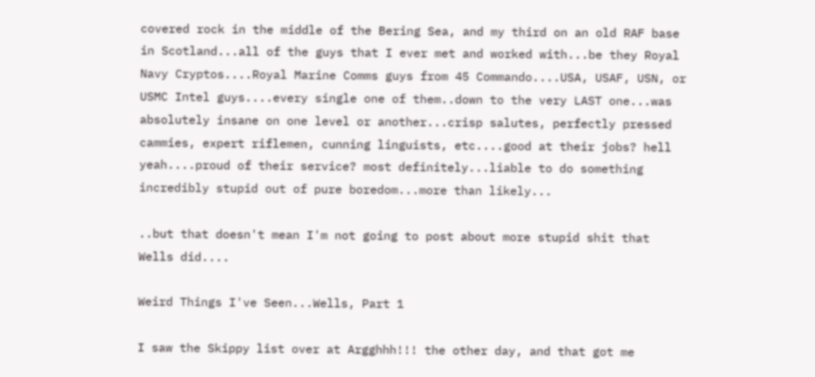covered rock in the middle of the Bering Sea, and my third on an old RAF base in Scotland...all of the guys that I ever met and worked with...be they Royal Navy Cryptos....Royal Marine Comms guys from 45 Commando....USA, USAF, USN, or USMC Intel guys....every single one of them..down to the very LAST one...was absolutely insane on one level or another...crisp salutes, perfectly pressed cammies, expert riflemen, cunning linguists, etc....good at their jobs? hell yeah....proud of their service? most definitely...liable to do something incredibly stupid out of pure boredom...more than likely...

..but that doesn't mean I'm not going to post about more stupid shit that Wells did....

Weird Things I've Seen...Wells, Part 1

I saw the Skippy list over at Argghhh!!! the other day, and that got me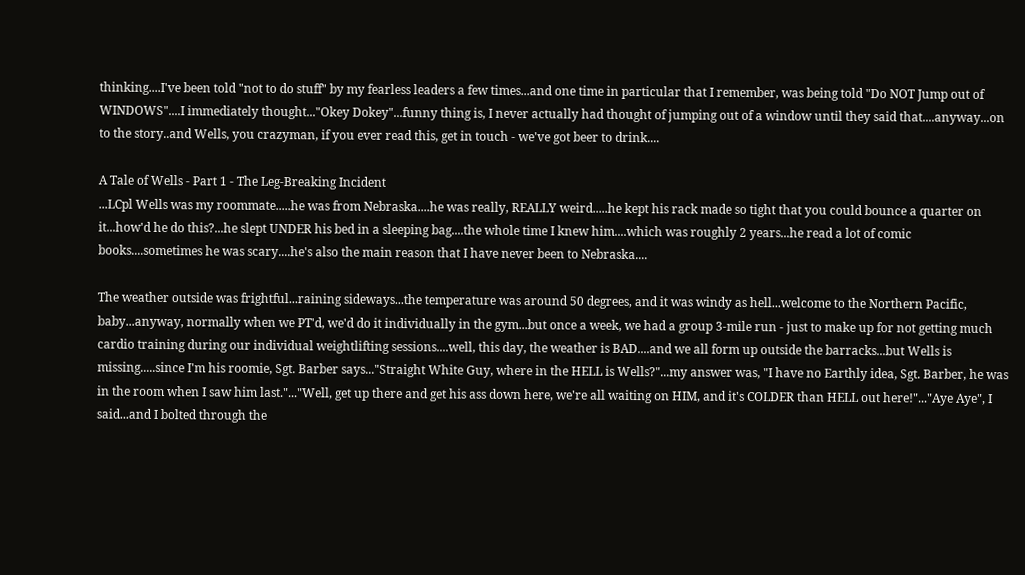thinking....I've been told "not to do stuff" by my fearless leaders a few times...and one time in particular that I remember, was being told "Do NOT Jump out of WINDOWS"....I immediately thought..."Okey Dokey"...funny thing is, I never actually had thought of jumping out of a window until they said that....anyway...on to the story..and Wells, you crazyman, if you ever read this, get in touch - we've got beer to drink....

A Tale of Wells - Part 1 - The Leg-Breaking Incident
...LCpl Wells was my roommate.....he was from Nebraska....he was really, REALLY weird.....he kept his rack made so tight that you could bounce a quarter on it...how'd he do this?...he slept UNDER his bed in a sleeping bag....the whole time I knew him....which was roughly 2 years...he read a lot of comic books....sometimes he was scary....he's also the main reason that I have never been to Nebraska....

The weather outside was frightful...raining sideways...the temperature was around 50 degrees, and it was windy as hell...welcome to the Northern Pacific, baby...anyway, normally when we PT'd, we'd do it individually in the gym...but once a week, we had a group 3-mile run - just to make up for not getting much cardio training during our individual weightlifting sessions....well, this day, the weather is BAD....and we all form up outside the barracks...but Wells is missing.....since I'm his roomie, Sgt. Barber says..."Straight White Guy, where in the HELL is Wells?"...my answer was, "I have no Earthly idea, Sgt. Barber, he was in the room when I saw him last."..."Well, get up there and get his ass down here, we're all waiting on HIM, and it's COLDER than HELL out here!"..."Aye Aye", I said...and I bolted through the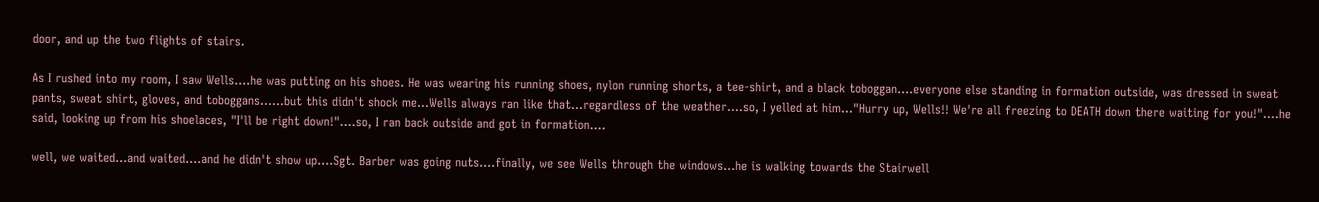door, and up the two flights of stairs.

As I rushed into my room, I saw Wells....he was putting on his shoes. He was wearing his running shoes, nylon running shorts, a tee-shirt, and a black toboggan....everyone else standing in formation outside, was dressed in sweat pants, sweat shirt, gloves, and toboggans......but this didn't shock me...Wells always ran like that...regardless of the weather....so, I yelled at him..."Hurry up, Wells!! We're all freezing to DEATH down there waiting for you!"....he said, looking up from his shoelaces, "I'll be right down!"....so, I ran back outside and got in formation....

well, we waited...and waited....and he didn't show up....Sgt. Barber was going nuts....finally, we see Wells through the windows...he is walking towards the Stairwell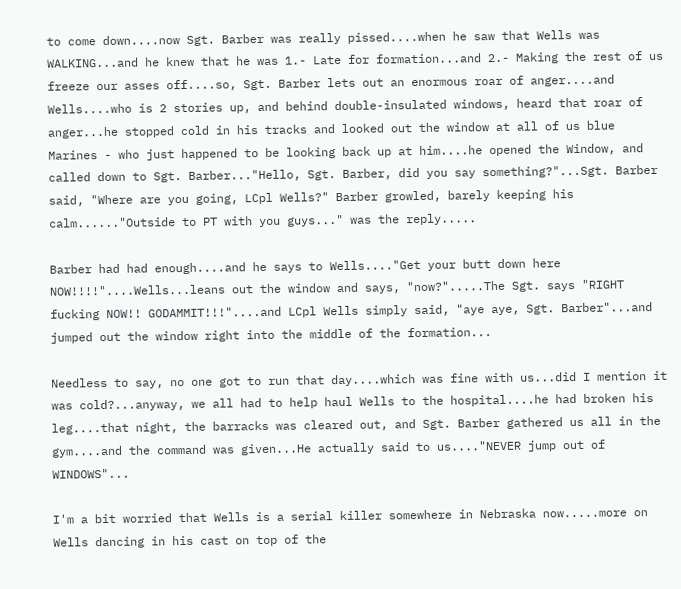to come down....now Sgt. Barber was really pissed....when he saw that Wells was WALKING...and he knew that he was 1.- Late for formation...and 2.- Making the rest of us freeze our asses off....so, Sgt. Barber lets out an enormous roar of anger....and Wells....who is 2 stories up, and behind double-insulated windows, heard that roar of anger...he stopped cold in his tracks and looked out the window at all of us blue Marines - who just happened to be looking back up at him....he opened the Window, and called down to Sgt. Barber..."Hello, Sgt. Barber, did you say something?"...Sgt. Barber said, "Where are you going, LCpl Wells?" Barber growled, barely keeping his calm......"Outside to PT with you guys..." was the reply.....

Barber had had enough....and he says to Wells...."Get your butt down here NOW!!!!"....Wells...leans out the window and says, "now?".....The Sgt. says "RIGHT fucking NOW!! GODAMMIT!!!"....and LCpl Wells simply said, "aye aye, Sgt. Barber"...and jumped out the window right into the middle of the formation...

Needless to say, no one got to run that day....which was fine with us...did I mention it was cold?...anyway, we all had to help haul Wells to the hospital....he had broken his leg....that night, the barracks was cleared out, and Sgt. Barber gathered us all in the gym....and the command was given...He actually said to us...."NEVER jump out of WINDOWS"...

I'm a bit worried that Wells is a serial killer somewhere in Nebraska now.....more on Wells dancing in his cast on top of the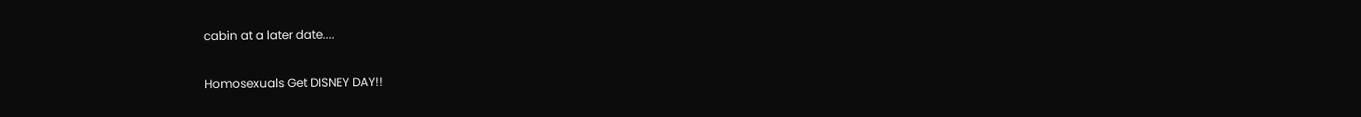cabin at a later date....

Homosexuals Get DISNEY DAY!!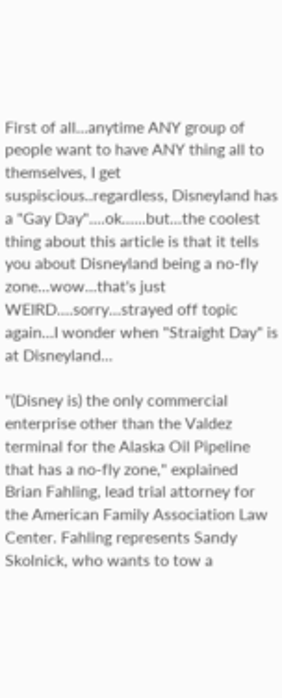First of all...anytime ANY group of people want to have ANY thing all to themselves, I get suspiscious..regardless, Disneyland has a "Gay Day"....ok......but...the coolest thing about this article is that it tells you about Disneyland being a no-fly zone...wow...that's just WEIRD....sorry...strayed off topic again...I wonder when "Straight Day" is at Disneyland...

"(Disney is) the only commercial enterprise other than the Valdez terminal for the Alaska Oil Pipeline that has a no-fly zone," explained Brian Fahling, lead trial attorney for the American Family Association Law Center. Fahling represents Sandy Skolnick, who wants to tow a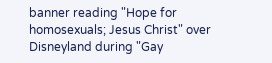banner reading "Hope for homosexuals; Jesus Christ" over Disneyland during "Gay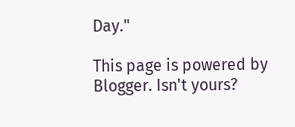Day."

This page is powered by Blogger. Isn't yours?